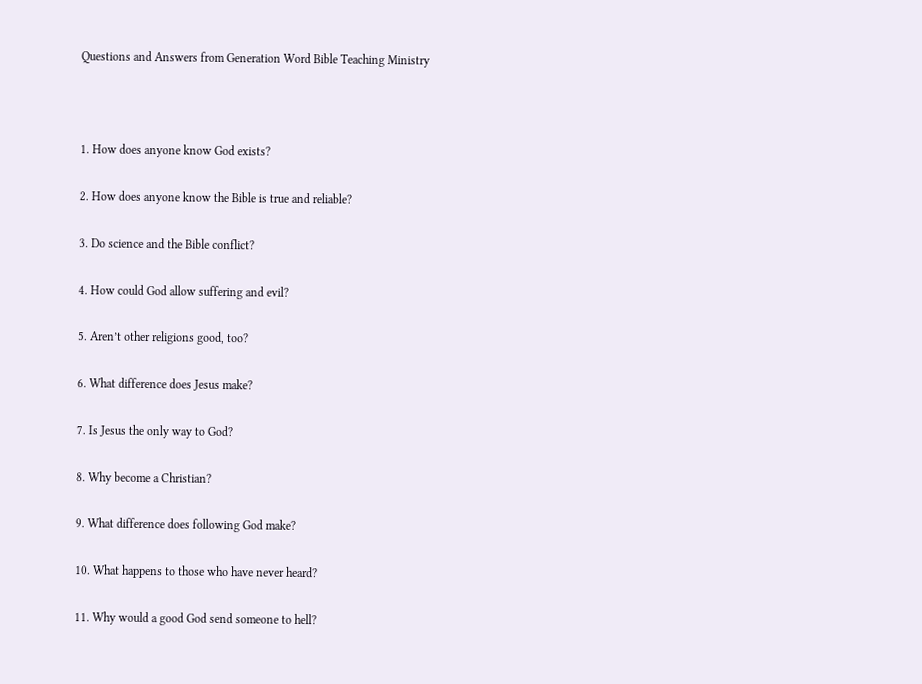Questions and Answers from Generation Word Bible Teaching Ministry



1. How does anyone know God exists?

2. How does anyone know the Bible is true and reliable?

3. Do science and the Bible conflict?

4. How could God allow suffering and evil?

5. Aren’t other religions good, too?

6. What difference does Jesus make?

7. Is Jesus the only way to God?

8. Why become a Christian?

9. What difference does following God make?

10. What happens to those who have never heard?

11. Why would a good God send someone to hell?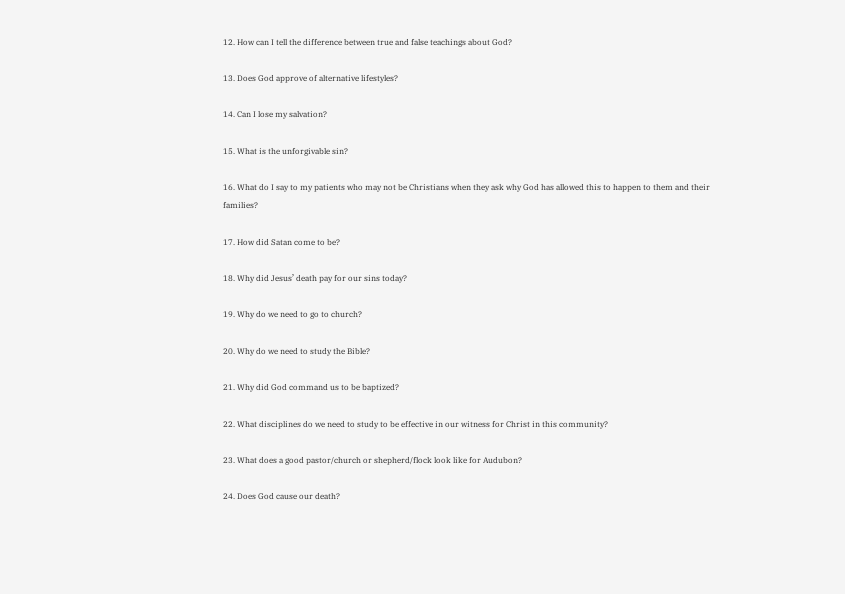12. How can I tell the difference between true and false teachings about God?

13. Does God approve of alternative lifestyles?

14. Can I lose my salvation?

15. What is the unforgivable sin?

16. What do I say to my patients who may not be Christians when they ask why God has allowed this to happen to them and their families?

17. How did Satan come to be?

18. Why did Jesus’ death pay for our sins today?

19. Why do we need to go to church?

20. Why do we need to study the Bible?

21. Why did God command us to be baptized?

22. What disciplines do we need to study to be effective in our witness for Christ in this community?

23. What does a good pastor/church or shepherd/flock look like for Audubon?

24. Does God cause our death?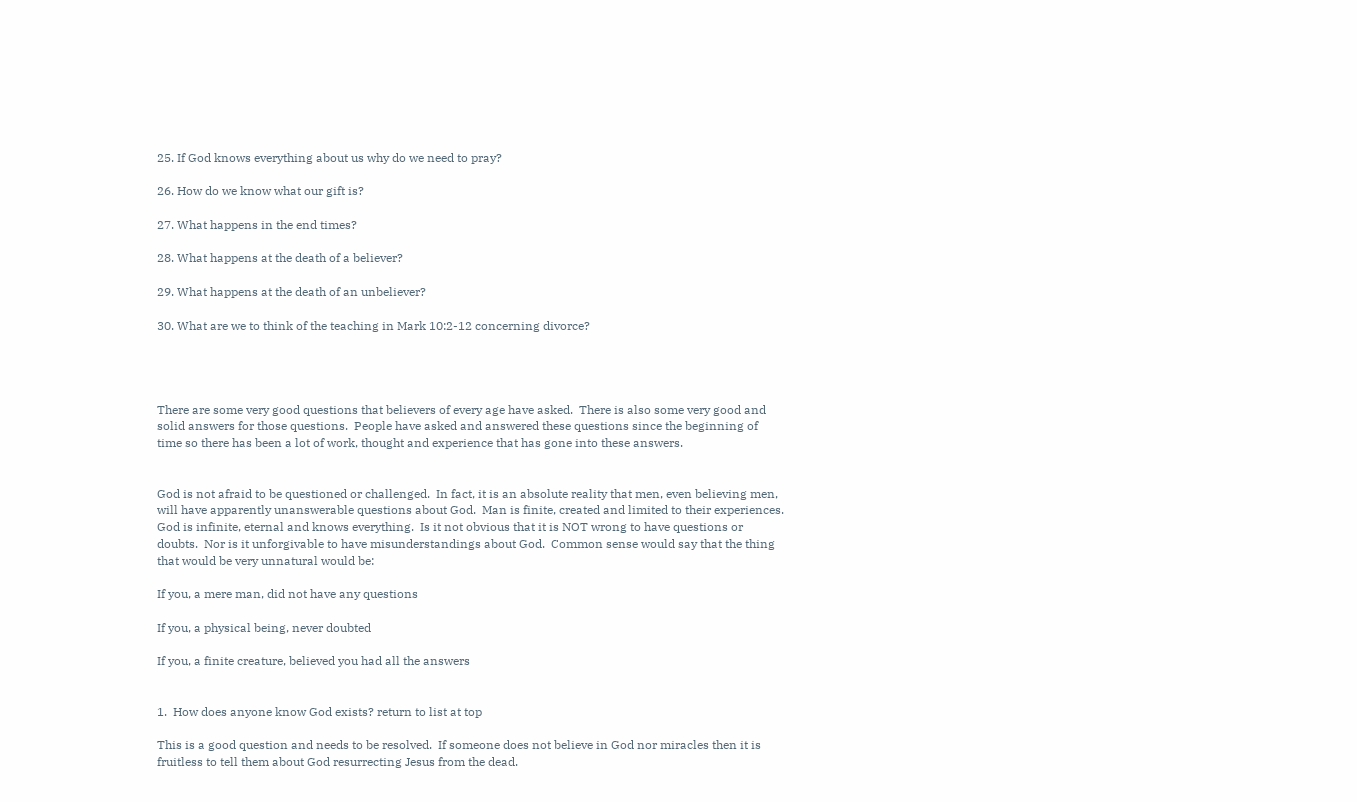25. If God knows everything about us why do we need to pray?

26. How do we know what our gift is?

27. What happens in the end times?

28. What happens at the death of a believer?

29. What happens at the death of an unbeliever?

30. What are we to think of the teaching in Mark 10:2-12 concerning divorce?




There are some very good questions that believers of every age have asked.  There is also some very good and solid answers for those questions.  People have asked and answered these questions since the beginning of  time so there has been a lot of work, thought and experience that has gone into these answers.


God is not afraid to be questioned or challenged.  In fact, it is an absolute reality that men, even believing men, will have apparently unanswerable questions about God.  Man is finite, created and limited to their experiences.  God is infinite, eternal and knows everything.  Is it not obvious that it is NOT wrong to have questions or doubts.  Nor is it unforgivable to have misunderstandings about God.  Common sense would say that the thing that would be very unnatural would be:

If you, a mere man, did not have any questions

If you, a physical being, never doubted

If you, a finite creature, believed you had all the answers


1.  How does anyone know God exists? return to list at top

This is a good question and needs to be resolved.  If someone does not believe in God nor miracles then it is fruitless to tell them about God resurrecting Jesus from the dead.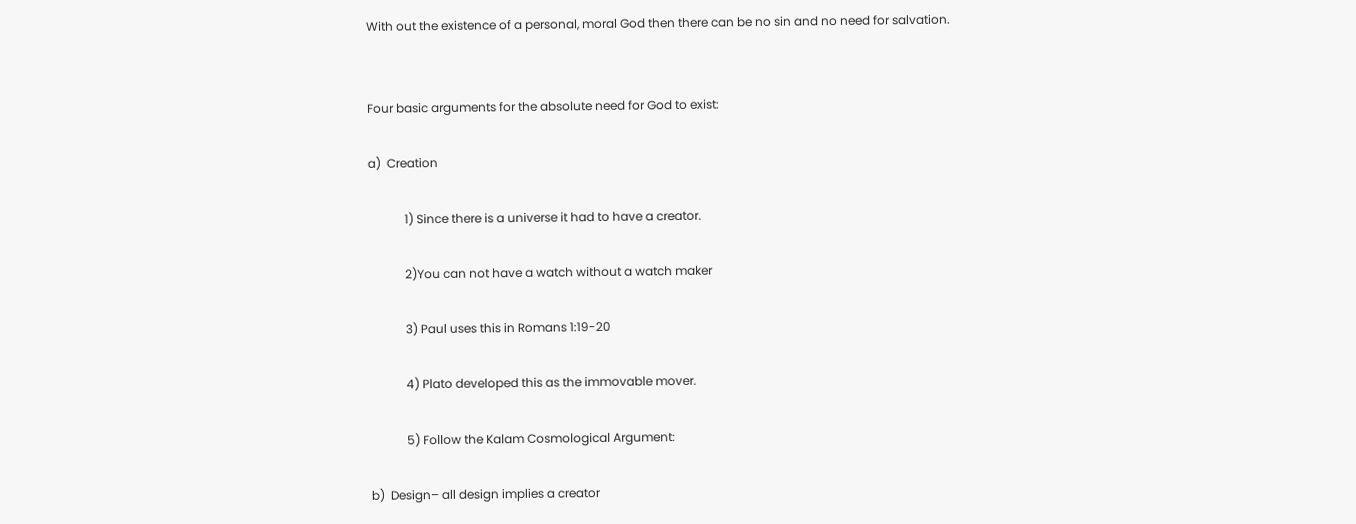With out the existence of a personal, moral God then there can be no sin and no need for salvation.


Four basic arguments for the absolute need for God to exist:

a)  Creation

            1) Since there is a universe it had to have a creator.

            2)You can not have a watch without a watch maker

            3) Paul uses this in Romans 1:19-20

            4) Plato developed this as the immovable mover.

            5) Follow the Kalam Cosmological Argument:

b)  Design– all design implies a creator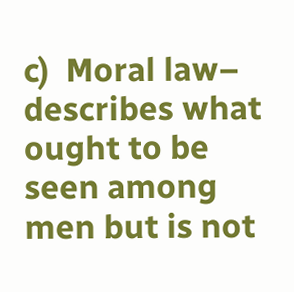c)  Moral law– describes what ought to be seen among men but is not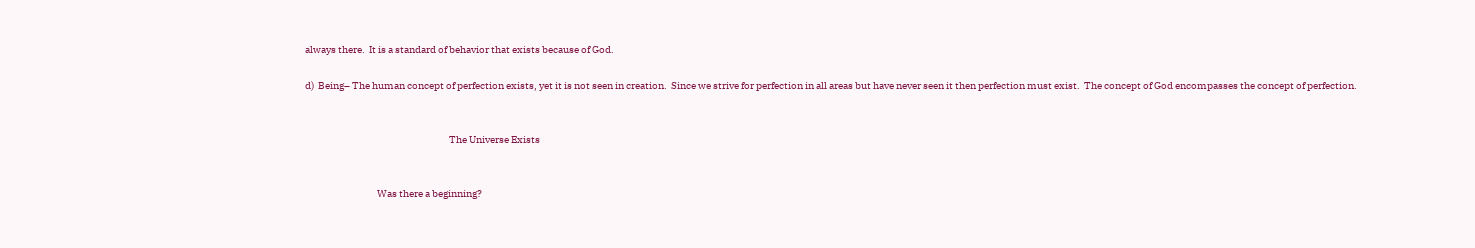always there.  It is a standard of behavior that exists because of God.

d)  Being– The human concept of perfection exists, yet it is not seen in creation.  Since we strive for perfection in all areas but have never seen it then perfection must exist.  The concept of God encompasses the concept of perfection.


                                                                        The Universe Exists


                                    Was there a beginning?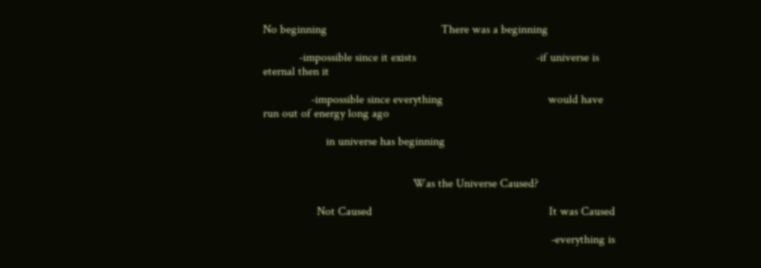No beginning                                      There was a beginning

            -impossible since it exists                                        -if universe is eternal then it

                -impossible since everything                                   would have run out of energy long ago

                     in universe has beginning


                                                  Was the Universe Caused?

                  Not Caused                                                           It was Caused

                                                                                                -everything is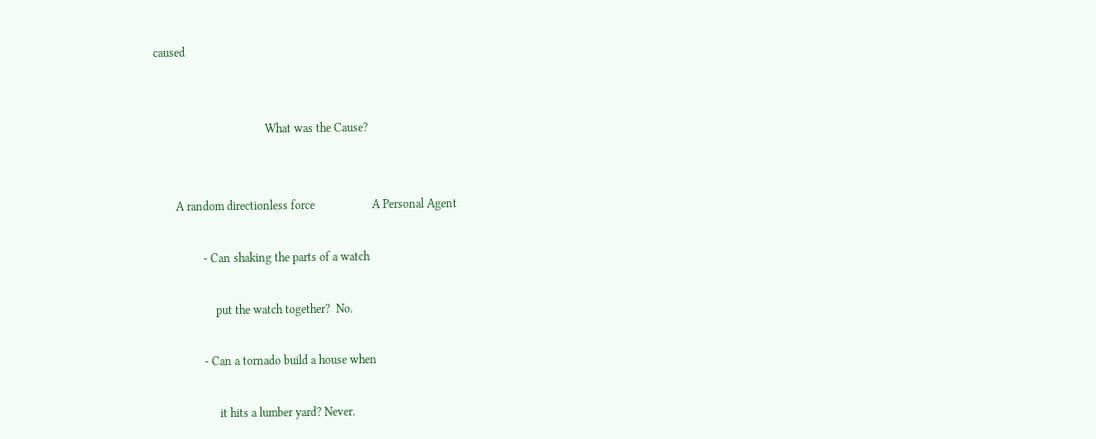caused


                                     What was the Cause?


       A random directionless force                   A Personal Agent

                - Can shaking the parts of a watch

                    put the watch together?  No.

                - Can a tornado build a house when

                     it hits a lumber yard? Never.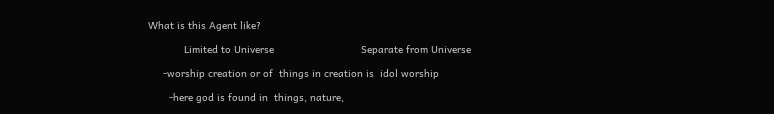What is this Agent like?

            Limited to Universe                             Separate from Universe

     -worship creation or of  things in creation is  idol worship

       -here god is found in  things, nature,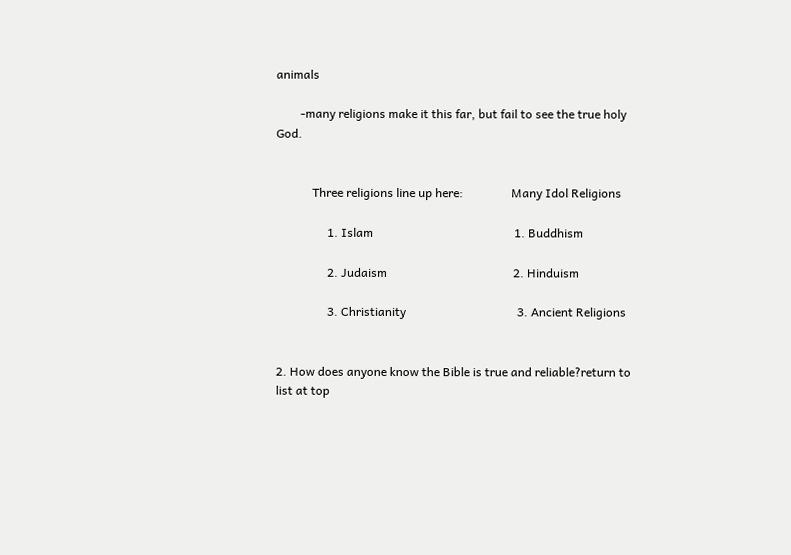animals

        -many religions make it this far, but fail to see the true holy God.


            Three religions line up here:                Many Idol Religions

                 1. Islam                                               1. Buddhism

                 2. Judaism                                          2. Hinduism

                 3. Christianity                                     3. Ancient Religions


2. How does anyone know the Bible is true and reliable?return to list at top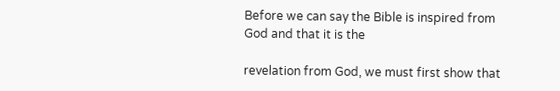Before we can say the Bible is inspired from God and that it is the

revelation from God, we must first show that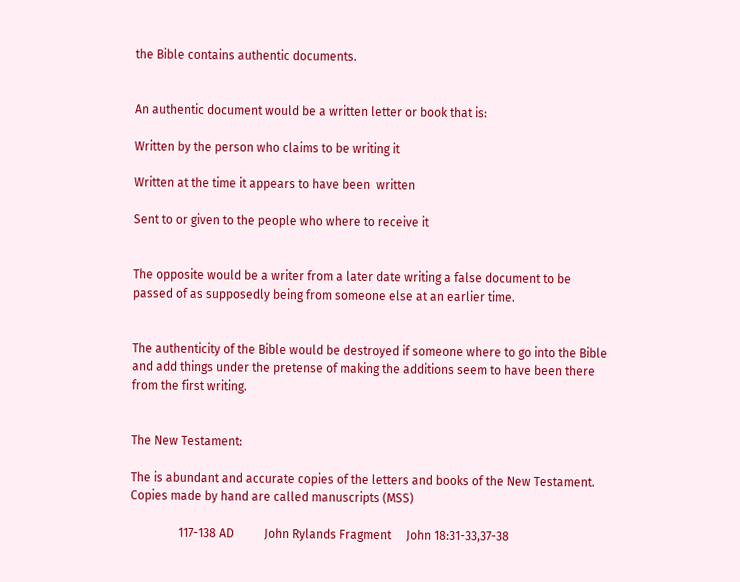the Bible contains authentic documents.


An authentic document would be a written letter or book that is:

Written by the person who claims to be writing it

Written at the time it appears to have been  written

Sent to or given to the people who where to receive it


The opposite would be a writer from a later date writing a false document to be passed of as supposedly being from someone else at an earlier time.


The authenticity of the Bible would be destroyed if someone where to go into the Bible and add things under the pretense of making the additions seem to have been there from the first writing.


The New Testament:

The is abundant and accurate copies of the letters and books of the New Testament.  Copies made by hand are called manuscripts (MSS)

                117-138 AD          John Rylands Fragment     John 18:31-33,37-38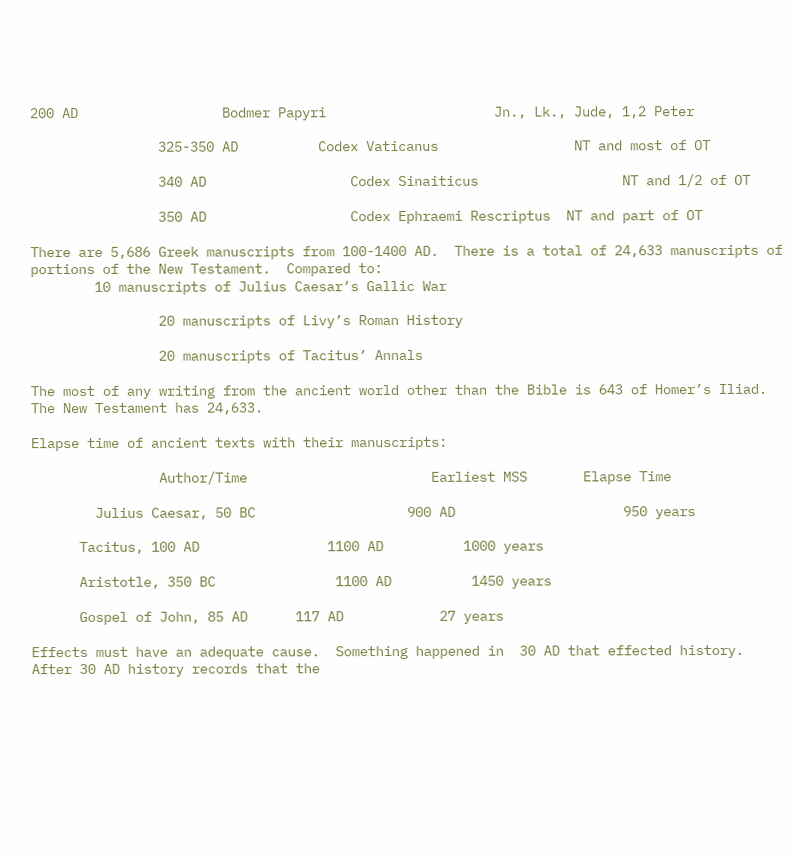200 AD                  Bodmer Papyri                     Jn., Lk., Jude, 1,2 Peter

                325-350 AD          Codex Vaticanus                 NT and most of OT

                340 AD                  Codex Sinaiticus                  NT and 1/2 of OT

                350 AD                  Codex Ephraemi Rescriptus  NT and part of OT

There are 5,686 Greek manuscripts from 100-1400 AD.  There is a total of 24,633 manuscripts of portions of the New Testament.  Compared to:
        10 manuscripts of Julius Caesar’s Gallic War

                20 manuscripts of Livy’s Roman History

                20 manuscripts of Tacitus’ Annals

The most of any writing from the ancient world other than the Bible is 643 of Homer’s Iliad.  The New Testament has 24,633.

Elapse time of ancient texts with their manuscripts:

                Author/Time                       Earliest MSS       Elapse Time

        Julius Caesar, 50 BC                   900 AD                     950 years

      Tacitus, 100 AD                1100 AD          1000 years

      Aristotle, 350 BC               1100 AD          1450 years

      Gospel of John, 85 AD      117 AD            27 years

Effects must have an adequate cause.  Something happened in  30 AD that effected history.  After 30 AD history records that the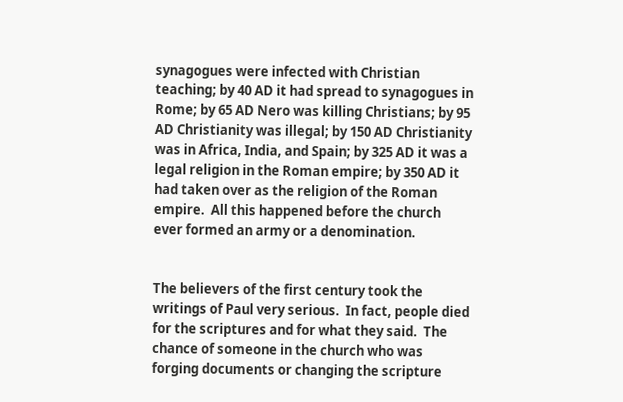synagogues were infected with Christian teaching; by 40 AD it had spread to synagogues in Rome; by 65 AD Nero was killing Christians; by 95 AD Christianity was illegal; by 150 AD Christianity was in Africa, India, and Spain; by 325 AD it was a legal religion in the Roman empire; by 350 AD it had taken over as the religion of the Roman empire.  All this happened before the church ever formed an army or a denomination.


The believers of the first century took the writings of Paul very serious.  In fact, people died for the scriptures and for what they said.  The chance of someone in the church who was forging documents or changing the scripture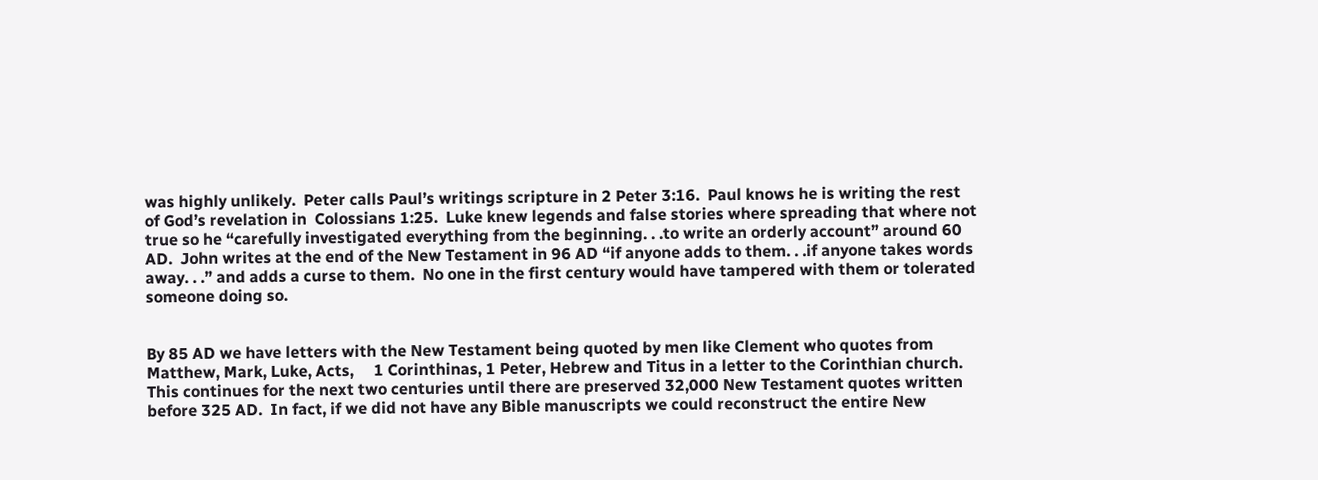was highly unlikely.  Peter calls Paul’s writings scripture in 2 Peter 3:16.  Paul knows he is writing the rest of God’s revelation in  Colossians 1:25.  Luke knew legends and false stories where spreading that where not true so he “carefully investigated everything from the beginning. . .to write an orderly account” around 60 AD.  John writes at the end of the New Testament in 96 AD “if anyone adds to them. . .if anyone takes words away. . .” and adds a curse to them.  No one in the first century would have tampered with them or tolerated someone doing so.


By 85 AD we have letters with the New Testament being quoted by men like Clement who quotes from Matthew, Mark, Luke, Acts,     1 Corinthinas, 1 Peter, Hebrew and Titus in a letter to the Corinthian church.  This continues for the next two centuries until there are preserved 32,000 New Testament quotes written before 325 AD.  In fact, if we did not have any Bible manuscripts we could reconstruct the entire New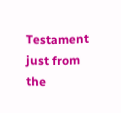Testament just from the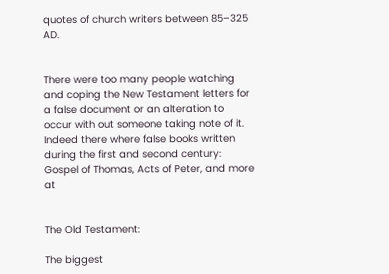quotes of church writers between 85–325 AD.


There were too many people watching and coping the New Testament letters for a false document or an alteration to occur with out someone taking note of it.  Indeed there where false books written during the first and second century:  Gospel of Thomas, Acts of Peter, and more at


The Old Testament:

The biggest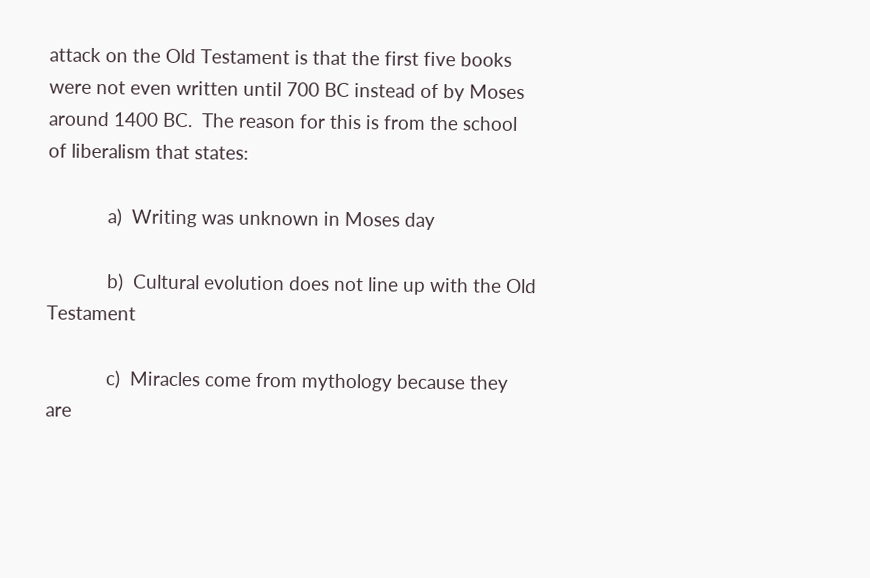attack on the Old Testament is that the first five books were not even written until 700 BC instead of by Moses around 1400 BC.  The reason for this is from the school of liberalism that states:

            a)  Writing was unknown in Moses day

            b)  Cultural evolution does not line up with the Old Testament

            c)  Miracles come from mythology because they are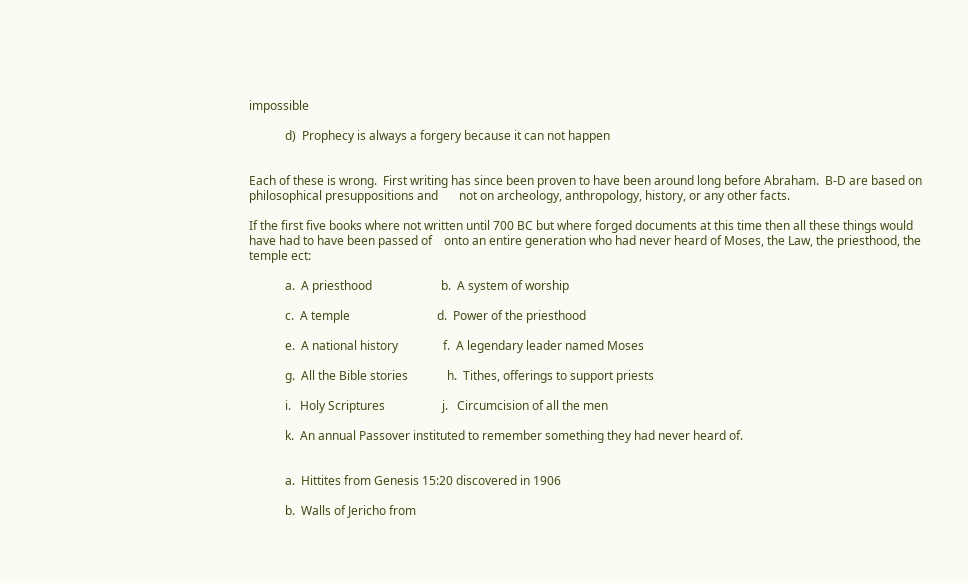impossible

            d)  Prophecy is always a forgery because it can not happen


Each of these is wrong.  First writing has since been proven to have been around long before Abraham.  B-D are based on        philosophical presuppositions and       not on archeology, anthropology, history, or any other facts.

If the first five books where not written until 700 BC but where forged documents at this time then all these things would have had to have been passed of    onto an entire generation who had never heard of Moses, the Law, the priesthood, the temple ect:

            a.  A priesthood                       b.  A system of worship

            c.  A temple                             d.  Power of the priesthood

            e.  A national history               f.  A legendary leader named Moses

            g.  All the Bible stories             h.  Tithes, offerings to support priests

            i.   Holy Scriptures                   j.   Circumcision of all the men

            k.  An annual Passover instituted to remember something they had never heard of.


            a.  Hittites from Genesis 15:20 discovered in 1906

            b.  Walls of Jericho from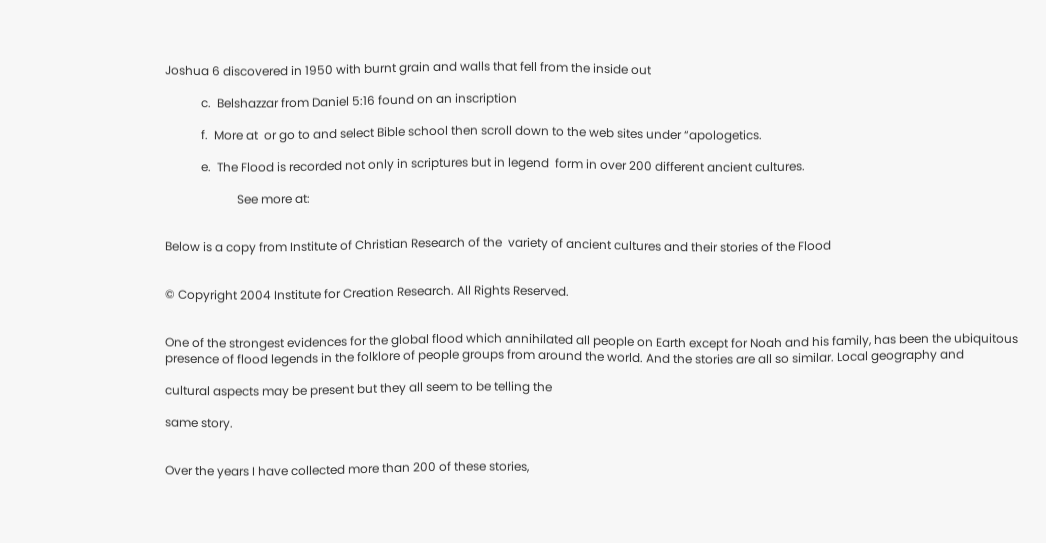Joshua 6 discovered in 1950 with burnt grain and walls that fell from the inside out

            c.  Belshazzar from Daniel 5:16 found on an inscription

            f.  More at  or go to and select Bible school then scroll down to the web sites under “apologetics.

            e.  The Flood is recorded not only in scriptures but in legend  form in over 200 different ancient cultures.

                        See more at:


Below is a copy from Institute of Christian Research of the  variety of ancient cultures and their stories of the Flood


© Copyright 2004 Institute for Creation Research. All Rights Reserved.


One of the strongest evidences for the global flood which annihilated all people on Earth except for Noah and his family, has been the ubiquitous presence of flood legends in the folklore of people groups from around the world. And the stories are all so similar. Local geography and

cultural aspects may be present but they all seem to be telling the

same story.


Over the years I have collected more than 200 of these stories,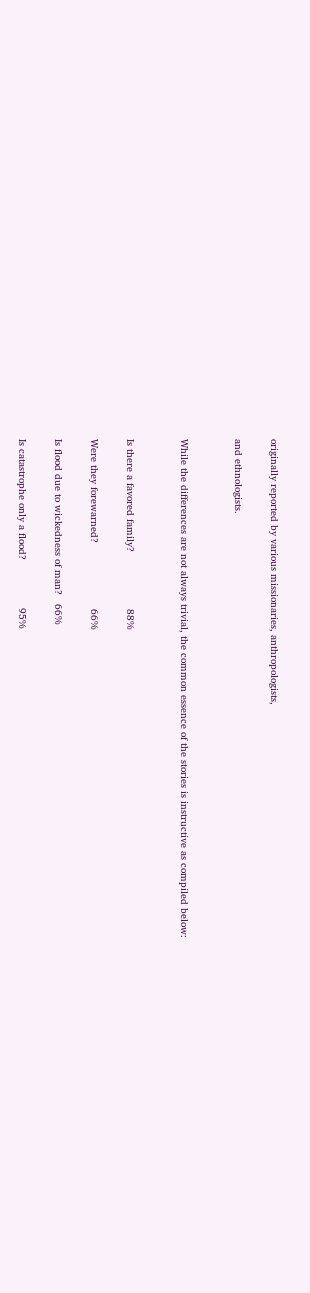originally reported by various missionaries, anthropologists,

and ethnologists.


While the differences are not always trivial, the common essence of the stories is instructive as compiled below:


Is there a favored family?                   88%

Were they forewarned?                      66%

Is flood due to wickedness of man?   66%

Is catastrophe only a flood?                95%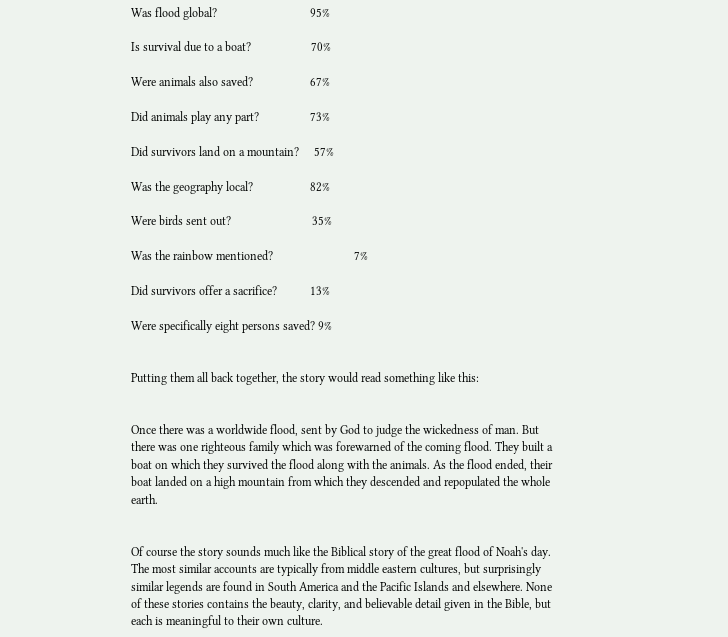Was flood global?                               95%

Is survival due to a boat?                    70%

Were animals also saved?                   67%

Did animals play any part?                 73%

Did survivors land on a mountain?     57%

Was the geography local?                   82%

Were birds sent out?                           35%

Was the rainbow mentioned?                           7%

Did survivors offer a sacrifice?           13%

Were specifically eight persons saved? 9%


Putting them all back together, the story would read something like this:


Once there was a worldwide flood, sent by God to judge the wickedness of man. But there was one righteous family which was forewarned of the coming flood. They built a boat on which they survived the flood along with the animals. As the flood ended, their boat landed on a high mountain from which they descended and repopulated the whole earth.


Of course the story sounds much like the Biblical story of the great flood of Noah's day. The most similar accounts are typically from middle eastern cultures, but surprisingly similar legends are found in South America and the Pacific Islands and elsewhere. None of these stories contains the beauty, clarity, and believable detail given in the Bible, but each is meaningful to their own culture.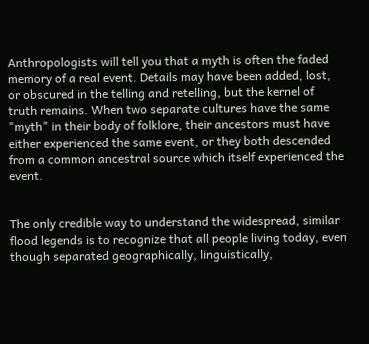Anthropologists will tell you that a myth is often the faded memory of a real event. Details may have been added, lost, or obscured in the telling and retelling, but the kernel of truth remains. When two separate cultures have the same "myth" in their body of folklore, their ancestors must have either experienced the same event, or they both descended from a common ancestral source which itself experienced the event.


The only credible way to understand the widespread, similar flood legends is to recognize that all people living today, even though separated geographically, linguistically,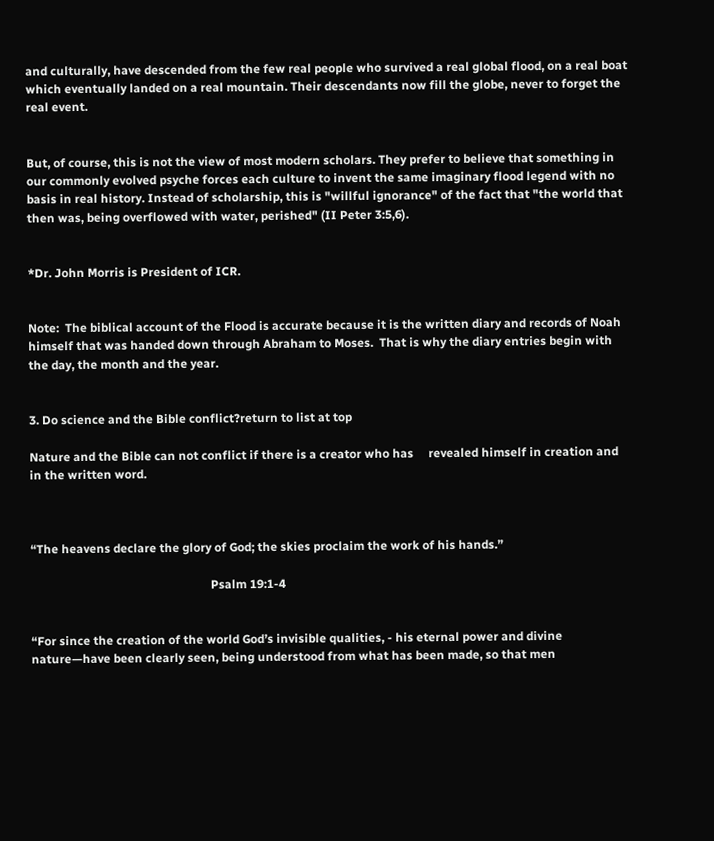and culturally, have descended from the few real people who survived a real global flood, on a real boat which eventually landed on a real mountain. Their descendants now fill the globe, never to forget the real event.


But, of course, this is not the view of most modern scholars. They prefer to believe that something in our commonly evolved psyche forces each culture to invent the same imaginary flood legend with no basis in real history. Instead of scholarship, this is "willful ignorance" of the fact that "the world that then was, being overflowed with water, perished" (II Peter 3:5,6).


*Dr. John Morris is President of ICR.


Note:  The biblical account of the Flood is accurate because it is the written diary and records of Noah himself that was handed down through Abraham to Moses.  That is why the diary entries begin with the day, the month and the year.


3. Do science and the Bible conflict?return to list at top

Nature and the Bible can not conflict if there is a creator who has     revealed himself in creation and in the written word.



“The heavens declare the glory of God; the skies proclaim the work of his hands.”

                                                            Psalm 19:1-4


“For since the creation of the world God’s invisible qualities, - his eternal power and divine nature—have been clearly seen, being understood from what has been made, so that men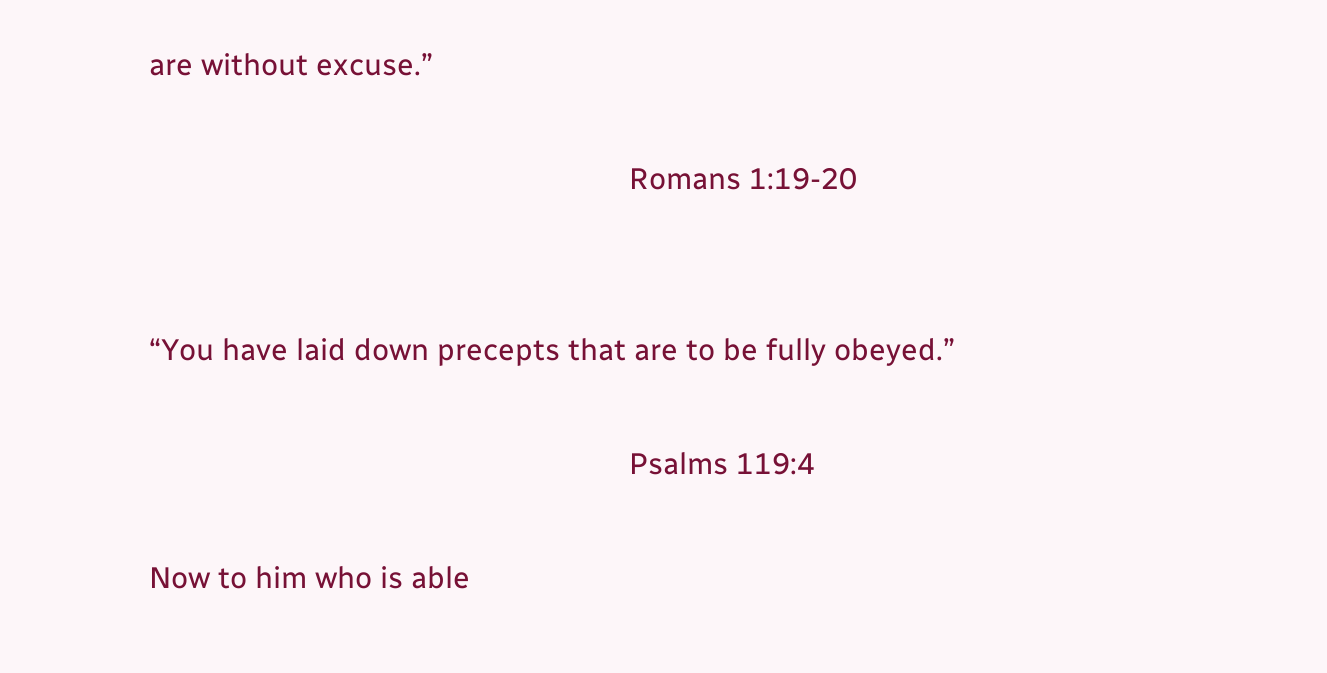are without excuse.”

                                                            Romans 1:19-20


“You have laid down precepts that are to be fully obeyed.”

                                                            Psalms 119:4

Now to him who is able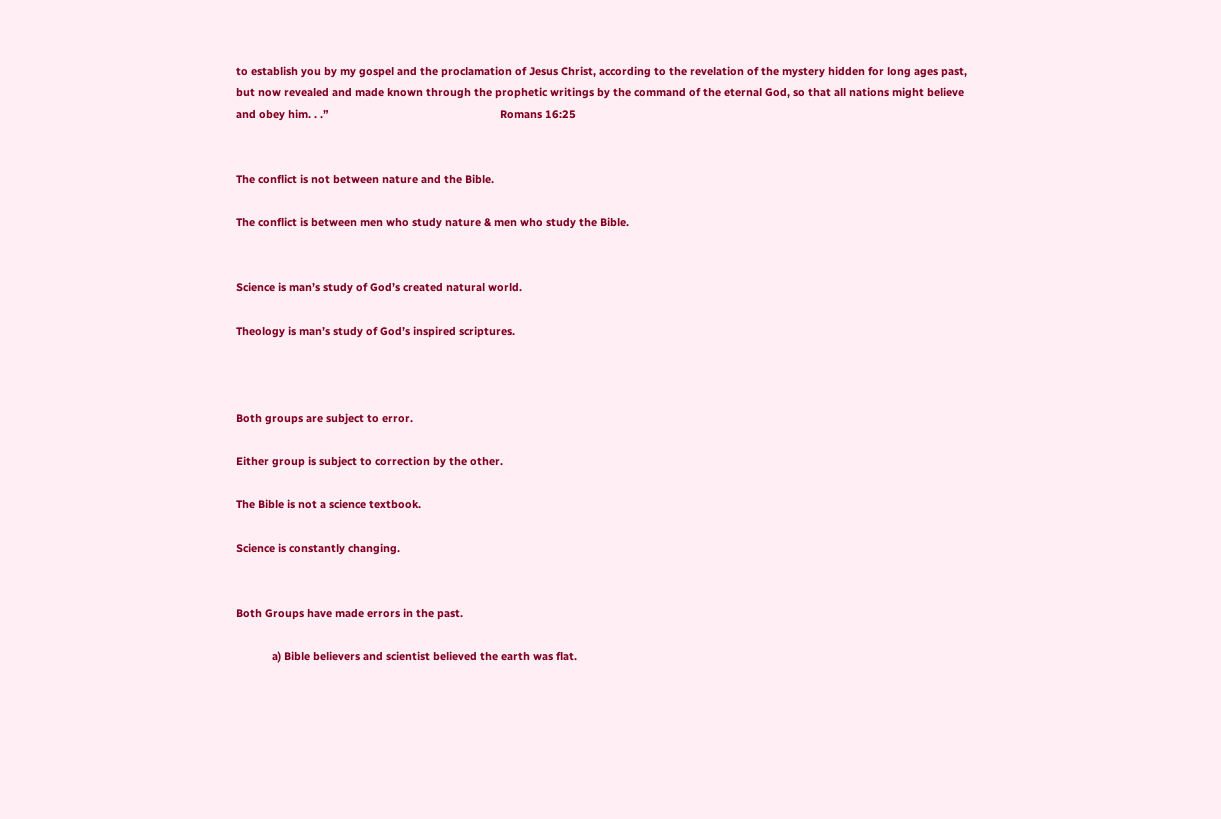to establish you by my gospel and the proclamation of Jesus Christ, according to the revelation of the mystery hidden for long ages past, but now revealed and made known through the prophetic writings by the command of the eternal God, so that all nations might believe and obey him. . .”                                                         Romans 16:25


The conflict is not between nature and the Bible.

The conflict is between men who study nature & men who study the Bible.


Science is man’s study of God’s created natural world.

Theology is man’s study of God’s inspired scriptures.



Both groups are subject to error.

Either group is subject to correction by the other.

The Bible is not a science textbook.

Science is constantly changing.


Both Groups have made errors in the past.

            a) Bible believers and scientist believed the earth was flat.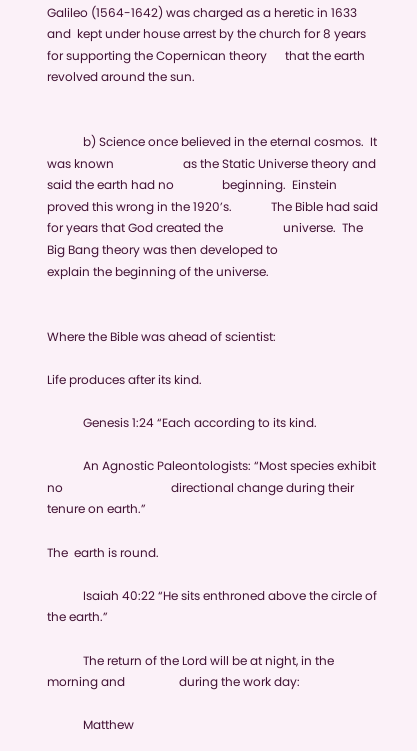Galileo (1564-1642) was charged as a heretic in 1633 and  kept under house arrest by the church for 8 years for supporting the Copernican theory      that the earth revolved around the sun.


            b) Science once believed in the eternal cosmos.  It was known                       as the Static Universe theory and said the earth had no                beginning.  Einstein proved this wrong in the 1920’s.             The Bible had said for years that God created the                    universe.  The Big Bang theory was then developed to                        explain the beginning of the universe.


Where the Bible was ahead of scientist:

Life produces after its kind.

            Genesis 1:24 “Each according to its kind.

            An Agnostic Paleontologists: “Most species exhibit no                                    directional change during their tenure on earth.”

The  earth is round.

            Isaiah 40:22 “He sits enthroned above the circle of the earth.”

            The return of the Lord will be at night, in the morning and                  during the work day:

            Matthew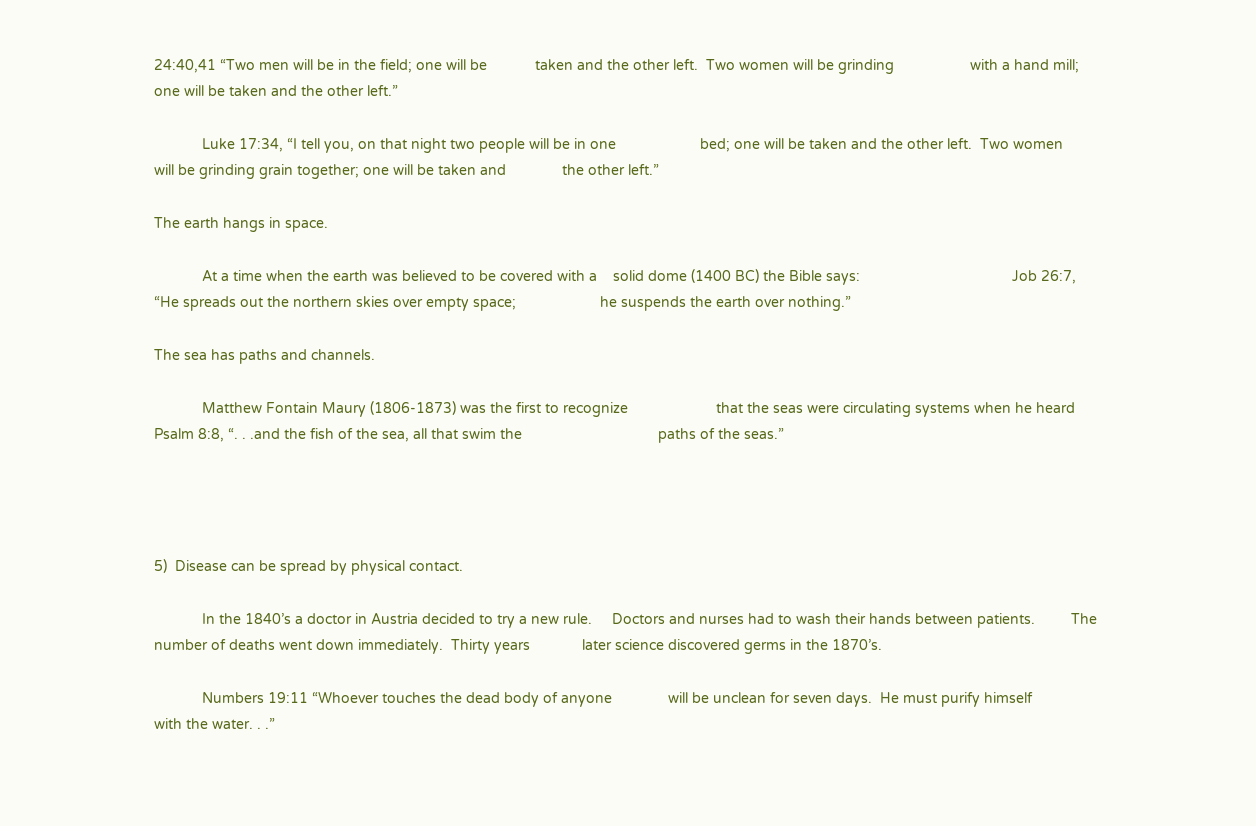24:40,41 “Two men will be in the field; one will be            taken and the other left.  Two women will be grinding                   with a hand mill; one will be taken and the other left.”

            Luke 17:34, “I tell you, on that night two people will be in one                     bed; one will be taken and the other left.  Two women                       will be grinding grain together; one will be taken and              the other left.”

The earth hangs in space.

            At a time when the earth was believed to be covered with a    solid dome (1400 BC) the Bible says:                                      Job 26:7, “He spreads out the northern skies over empty space;                     he suspends the earth over nothing.”

The sea has paths and channels.

            Matthew Fontain Maury (1806-1873) was the first to recognize                      that the seas were circulating systems when he heard                        Psalm 8:8, “. . .and the fish of the sea, all that swim the                                  paths of the seas.”




5)  Disease can be spread by physical contact.

            In the 1840’s a doctor in Austria decided to try a new rule.     Doctors and nurses had to wash their hands between patients.         The number of deaths went down immediately.  Thirty years             later science discovered germs in the 1870’s.

            Numbers 19:11 “Whoever touches the dead body of anyone              will be unclean for seven days.  He must purify himself              with the water. . .”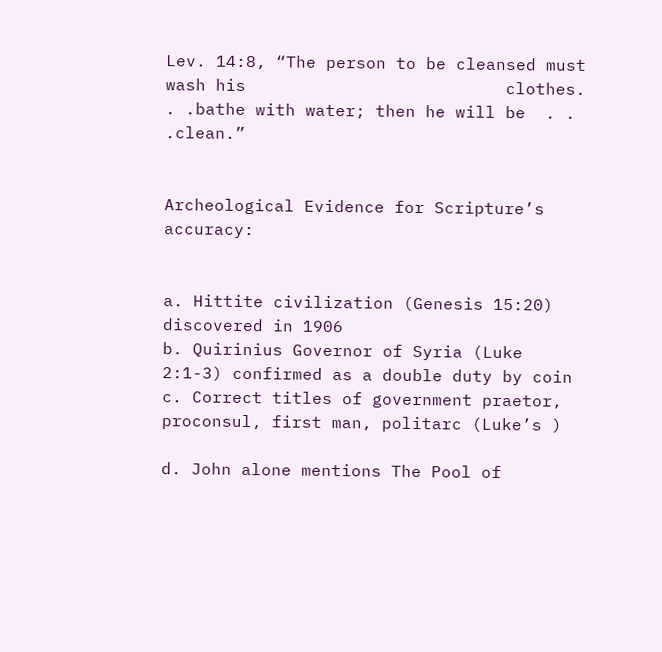Lev. 14:8, “The person to be cleansed must wash his                          clothes. . .bathe with water; then he will be  . . .clean.”


Archeological Evidence for Scripture’s accuracy:


a. Hittite civilization (Genesis 15:20) discovered in 1906
b. Quirinius Governor of Syria (Luke 2:1-3) confirmed as a double duty by coin
c. Correct titles of government praetor, proconsul, first man, politarc (Luke’s )

d. John alone mentions The Pool of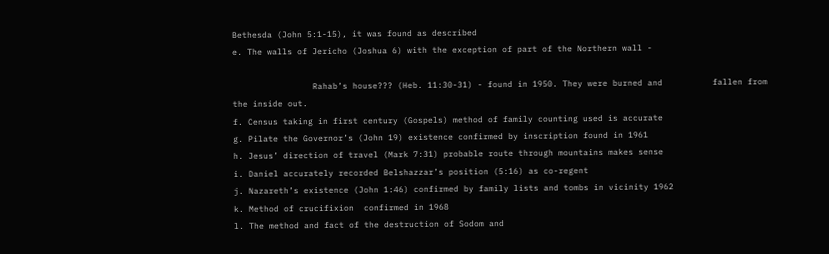Bethesda (John 5:1-15), it was found as described
e. The walls of Jericho (Joshua 6) with the exception of part of the Northern wall -

                Rahab’s house??? (Heb. 11:30-31) - found in 1950. They were burned and          fallen from the inside out.
f. Census taking in first century (Gospels) method of family counting used is accurate
g. Pilate the Governor’s (John 19) existence confirmed by inscription found in 1961
h. Jesus’ direction of travel (Mark 7:31) probable route through mountains makes sense
i. Daniel accurately recorded Belshazzar’s position (5:16) as co-regent
j. Nazareth’s existence (John 1:46) confirmed by family lists and tombs in vicinity 1962
k. Method of crucifixion  confirmed in 1968
l. The method and fact of the destruction of Sodom and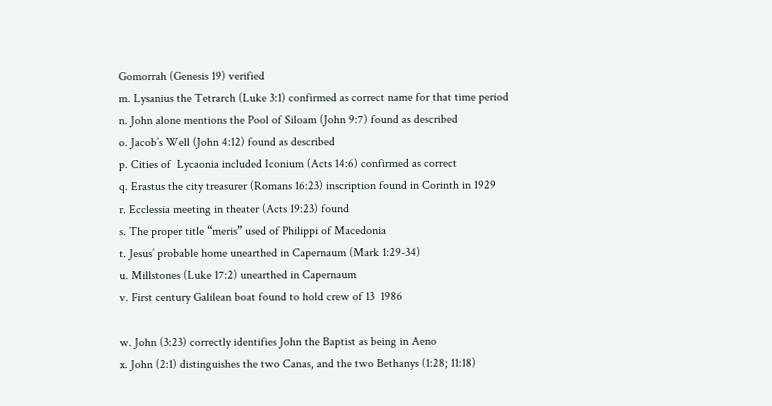Gomorrah (Genesis 19) verified
m. Lysanius the Tetrarch (Luke 3:1) confirmed as correct name for that time period
n. John alone mentions the Pool of Siloam (John 9:7) found as described
o. Jacob’s Well (John 4:12) found as described
p. Cities of  Lycaonia included Iconium (Acts 14:6) confirmed as correct
q. Erastus the city treasurer (Romans 16:23) inscription found in Corinth in 1929
r. Ecclessia meeting in theater (Acts 19:23) found
s. The proper title “meris” used of Philippi of Macedonia
t. Jesus’ probable home unearthed in Capernaum (Mark 1:29-34)
u. Millstones (Luke 17:2) unearthed in Capernaum
v. First century Galilean boat found to hold crew of 13  1986

w. John (3:23) correctly identifies John the Baptist as being in Aeno
x. John (2:1) distinguishes the two Canas, and the two Bethanys (1:28; 11:18)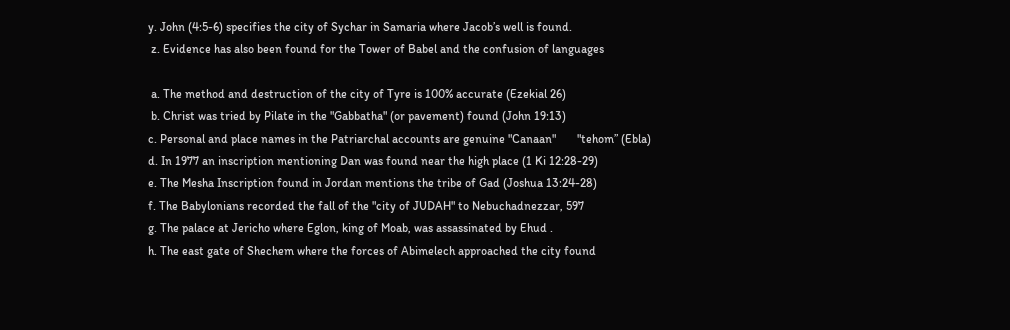y. John (4:5-6) specifies the city of Sychar in Samaria where Jacob’s well is found.
 z. Evidence has also been found for the Tower of Babel and the confusion of languages

 a. The method and destruction of the city of Tyre is 100% accurate (Ezekial 26)
 b. Christ was tried by Pilate in the "Gabbatha" (or pavement) found (John 19:13)
c. Personal and place names in the Patriarchal accounts are genuine "Canaan"       "tehom” (Ebla)
d. In 1977 an inscription mentioning Dan was found near the high place (1 Ki 12:28-29)
e. The Mesha Inscription found in Jordan mentions the tribe of Gad (Joshua 13:24-28)
f. The Babylonians recorded the fall of the "city of JUDAH" to Nebuchadnezzar, 597
g. The palace at Jericho where Eglon, king of Moab, was assassinated by Ehud .
h. The east gate of Shechem where the forces of Abimelech approached the city found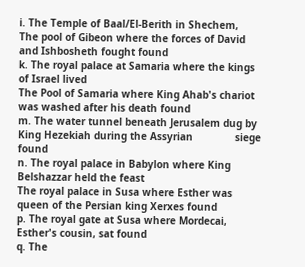i. The Temple of Baal/El-Berith in Shechem,
The pool of Gibeon where the forces of David and Ishbosheth fought found
k. The royal palace at Samaria where the kings of Israel lived
The Pool of Samaria where King Ahab's chariot was washed after his death found
m. The water tunnel beneath Jerusalem dug by King Hezekiah during the Assyrian              siege found
n. The royal palace in Babylon where King Belshazzar held the feast
The royal palace in Susa where Esther was queen of the Persian king Xerxes found
p. The royal gate at Susa where Mordecai, Esther's cousin, sat found
q. The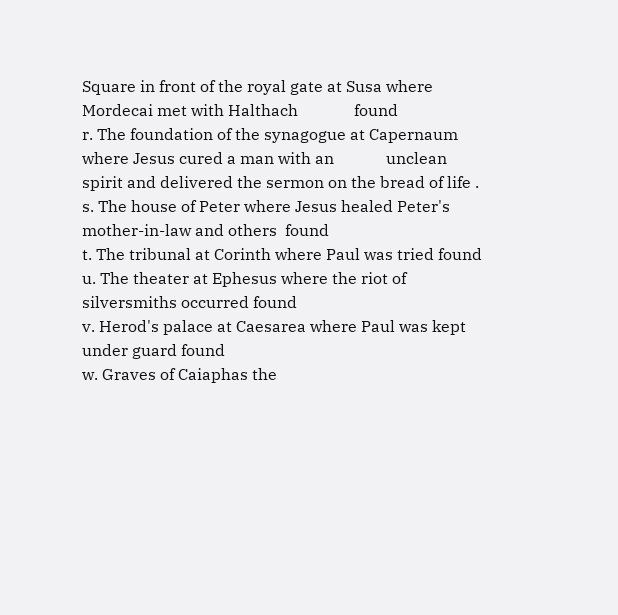Square in front of the royal gate at Susa where Mordecai met with Halthach              found
r. The foundation of the synagogue at Capernaum where Jesus cured a man with an             unclean spirit and delivered the sermon on the bread of life .
s. The house of Peter where Jesus healed Peter's mother-in-law and others  found
t. The tribunal at Corinth where Paul was tried found
u. The theater at Ephesus where the riot of silversmiths occurred found
v. Herod's palace at Caesarea where Paul was kept under guard found
w. Graves of Caiaphas the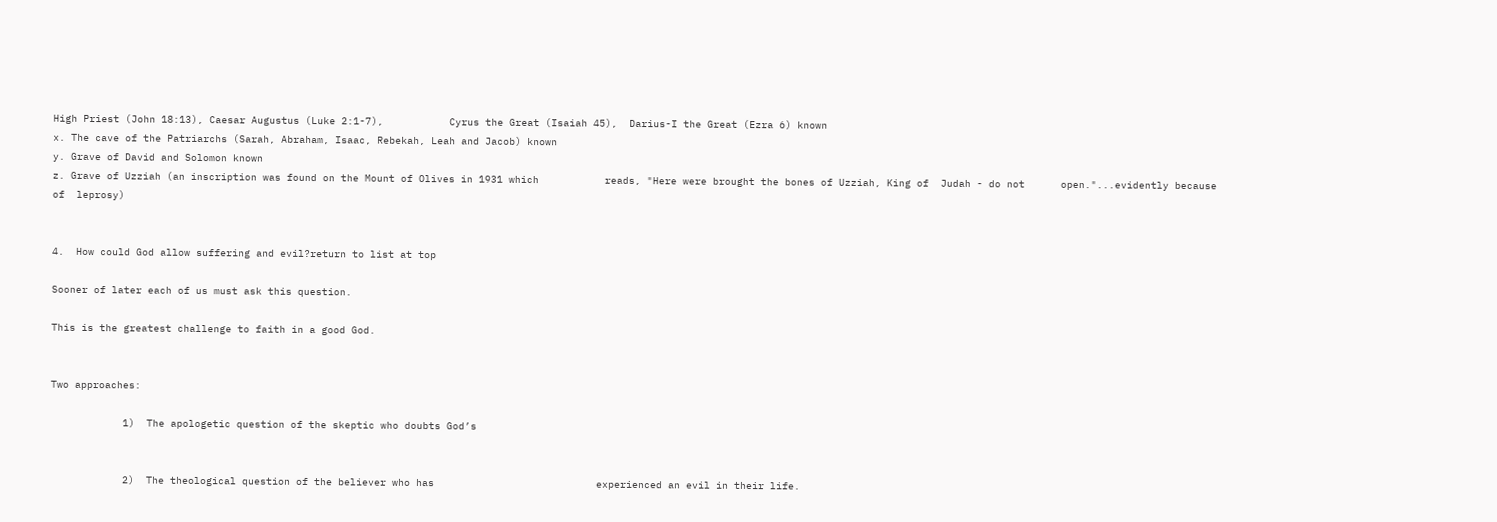High Priest (John 18:13), Caesar Augustus (Luke 2:1-7),           Cyrus the Great (Isaiah 45),  Darius-I the Great (Ezra 6) known
x. The cave of the Patriarchs (Sarah, Abraham, Isaac, Rebekah, Leah and Jacob) known
y. Grave of David and Solomon known
z. Grave of Uzziah (an inscription was found on the Mount of Olives in 1931 which           reads, "Here were brought the bones of Uzziah, King of  Judah - do not      open."...evidently because of  leprosy)


4.  How could God allow suffering and evil?return to list at top

Sooner of later each of us must ask this question.

This is the greatest challenge to faith in a good God.


Two approaches:

            1)  The apologetic question of the skeptic who doubts God’s


            2)  The theological question of the believer who has                           experienced an evil in their life.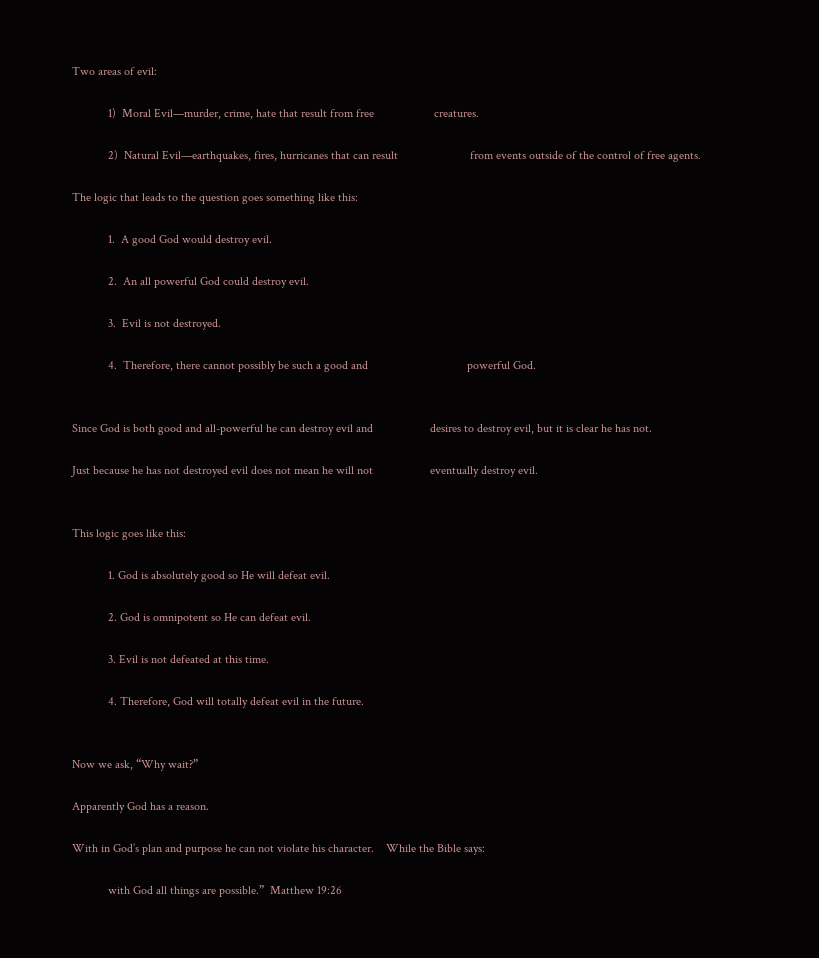Two areas of evil:

            1)  Moral Evil—murder, crime, hate that result from free                    creatures.

            2)  Natural Evil—earthquakes, fires, hurricanes that can result                        from events outside of the control of free agents.

The logic that leads to the question goes something like this:

            1.  A good God would destroy evil.

            2.  An all powerful God could destroy evil.

            3.  Evil is not destroyed.

            4.  Therefore, there cannot possibly be such a good and                                 powerful God.


Since God is both good and all-powerful he can destroy evil and                   desires to destroy evil, but it is clear he has not.

Just because he has not destroyed evil does not mean he will not                   eventually destroy evil.


This logic goes like this:

            1. God is absolutely good so He will defeat evil.

            2. God is omnipotent so He can defeat evil.

            3. Evil is not defeated at this time.

            4. Therefore, God will totally defeat evil in the future.


Now we ask, “Why wait?”

Apparently God has a reason.

With in God’s plan and purpose he can not violate his character.    While the Bible says:

            with God all things are possible.”  Matthew 19:26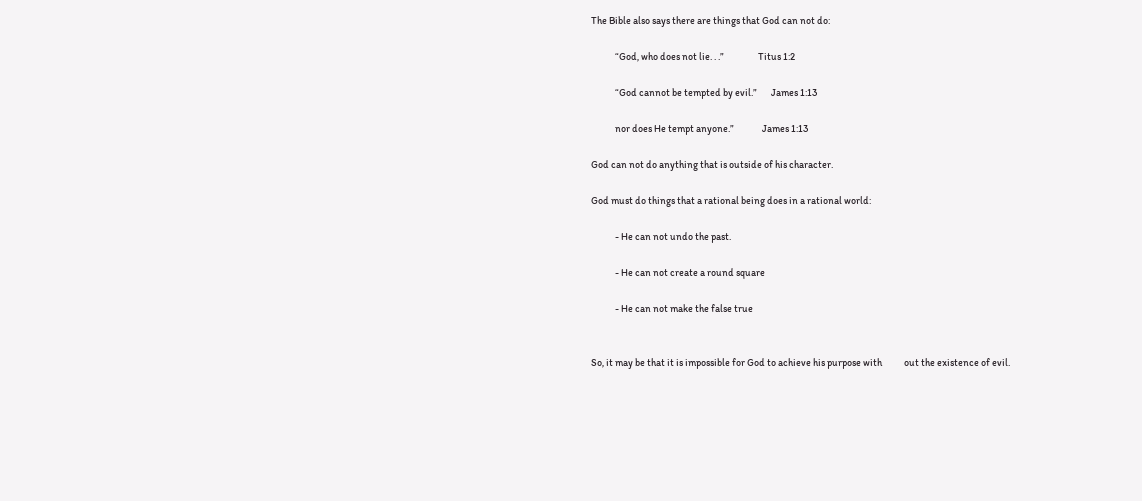The Bible also says there are things that God can not do:

            “God, who does not lie. . .”                 Titus 1:2

            “God cannot be tempted by evil.”       James 1:13

            nor does He tempt anyone.”              James 1:13

God can not do anything that is outside of his character.

God must do things that a rational being does in a rational world:

            - He can not undo the past.

            - He can not create a round square

            - He can not make the false true


So, it may be that it is impossible for God to achieve his purpose with           out the existence of evil.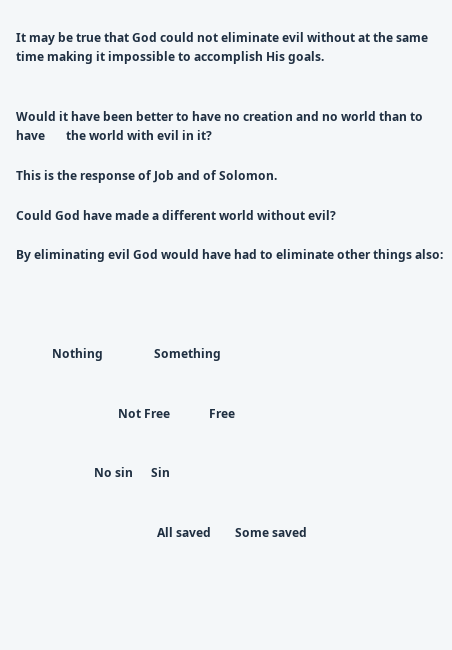It may be true that God could not eliminate evil without at the same   time making it impossible to accomplish His goals.


Would it have been better to have no creation and no world than to have       the world with evil in it?

This is the response of Job and of Solomon.

Could God have made a different world without evil?

By eliminating evil God would have had to eliminate other things also:




            Nothing                 Something


                                  Not Free             Free


                          No sin      Sin


                                               All saved        Some saved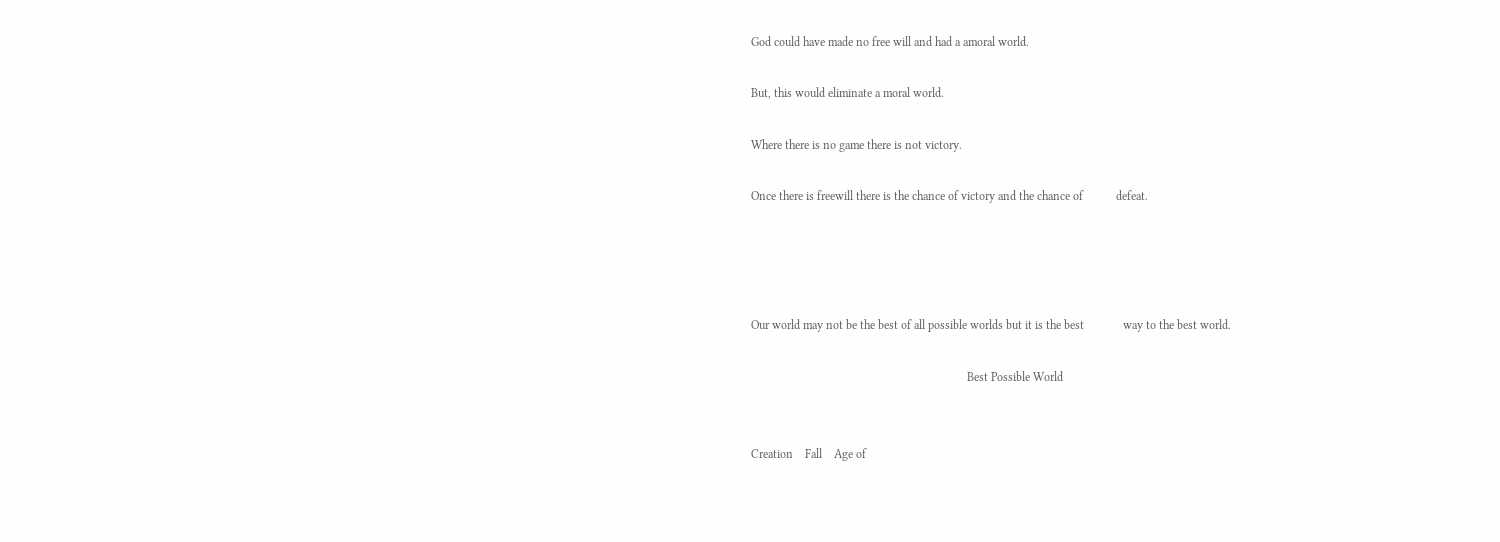God could have made no free will and had a amoral world.

But, this would eliminate a moral world.

Where there is no game there is not victory.

Once there is freewill there is the chance of victory and the chance of           defeat.




Our world may not be the best of all possible worlds but it is the best             way to the best world.

                                                                        Best Possible World


Creation    Fall    Age of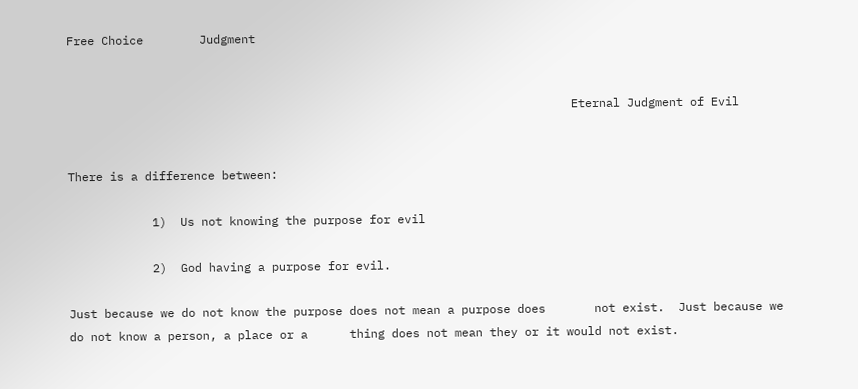Free Choice        Judgment


                                                                        Eternal Judgment of Evil


There is a difference between:

            1)  Us not knowing the purpose for evil

            2)  God having a purpose for evil.

Just because we do not know the purpose does not mean a purpose does       not exist.  Just because we do not know a person, a place or a      thing does not mean they or it would not exist.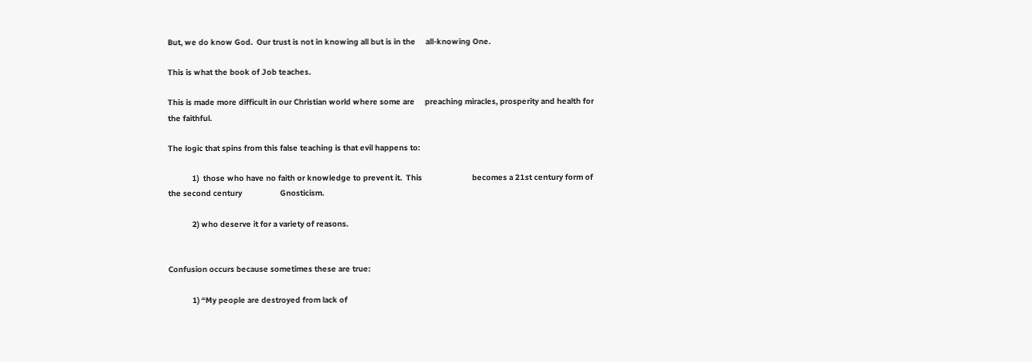But, we do know God.  Our trust is not in knowing all but is in the     all-knowing One.

This is what the book of Job teaches.

This is made more difficult in our Christian world where some are     preaching miracles, prosperity and health for the faithful.

The logic that spins from this false teaching is that evil happens to:

            1)  those who have no faith or knowledge to prevent it.  This                         becomes a 21st century form of the second century                   Gnosticism.

            2) who deserve it for a variety of reasons.


Confusion occurs because sometimes these are true:

            1) “My people are destroyed from lack of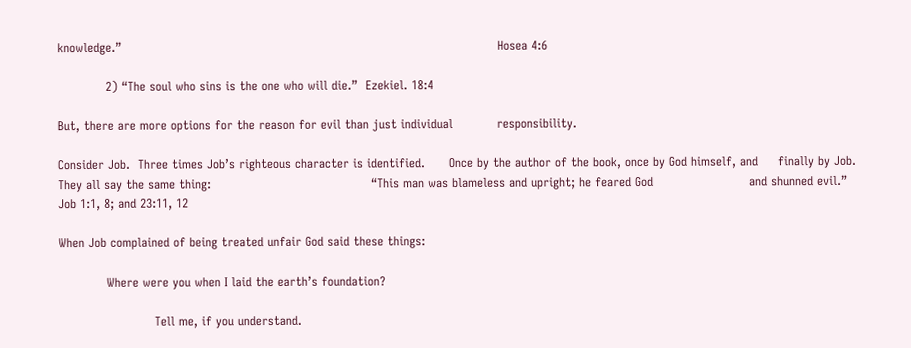knowledge.”                                                                                              Hosea 4:6

            2) “The soul who sins is the one who will die.”  Ezekiel. 18:4

But, there are more options for the reason for evil than just individual           responsibility.

Consider Job.  Three times Job’s righteous character is identified.      Once by the author of the book, once by God himself, and     finally by Job.  They all say the same thing:                                        “This man was blameless and upright; he feared God                        and shunned evil.”     Job 1:1, 8; and 23:11, 12

When Job complained of being treated unfair God said these things:

            Where were you when I laid the earth’s foundation?

                        Tell me, if you understand.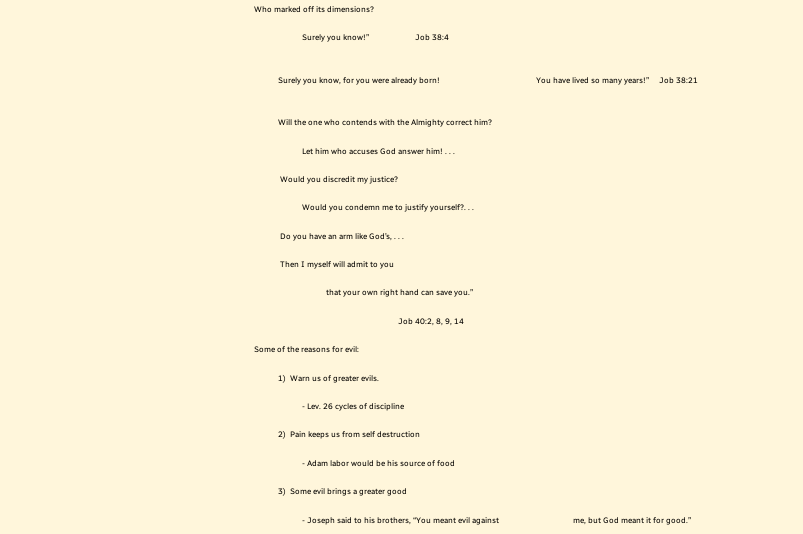Who marked off its dimensions?

                        Surely you know!”                       Job 38:4


            Surely you know, for you were already born!                                                You have lived so many years!”     Job 38:21


            Will the one who contends with the Almighty correct him?

                        Let him who accuses God answer him! . . .

             Would you discredit my justice?

                        Would you condemn me to justify yourself?. . .

             Do you have an arm like God’s, . . .

             Then I myself will admit to you

                                    that your own right hand can save you.”

                                                                        Job 40:2, 8, 9, 14

Some of the reasons for evil:

            1)  Warn us of greater evils.

                        - Lev. 26 cycles of discipline

            2)  Pain keeps us from self destruction

                        - Adam labor would be his source of food

            3)  Some evil brings a greater good

                        - Joseph said to his brothers, “You meant evil against                                     me, but God meant it for good.”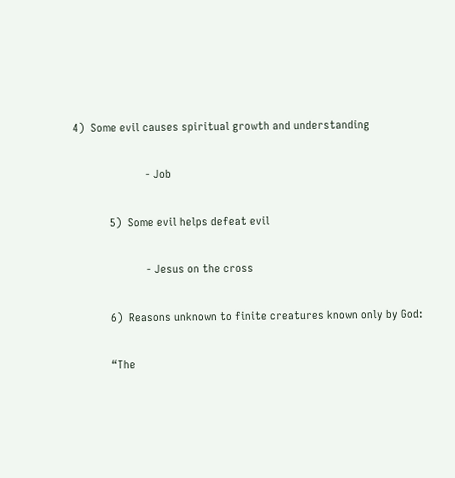4)  Some evil causes spiritual growth and understanding

                        - Job

            5)  Some evil helps defeat evil

                        - Jesus on the cross

            6)  Reasons unknown to finite creatures known only by God:

            “The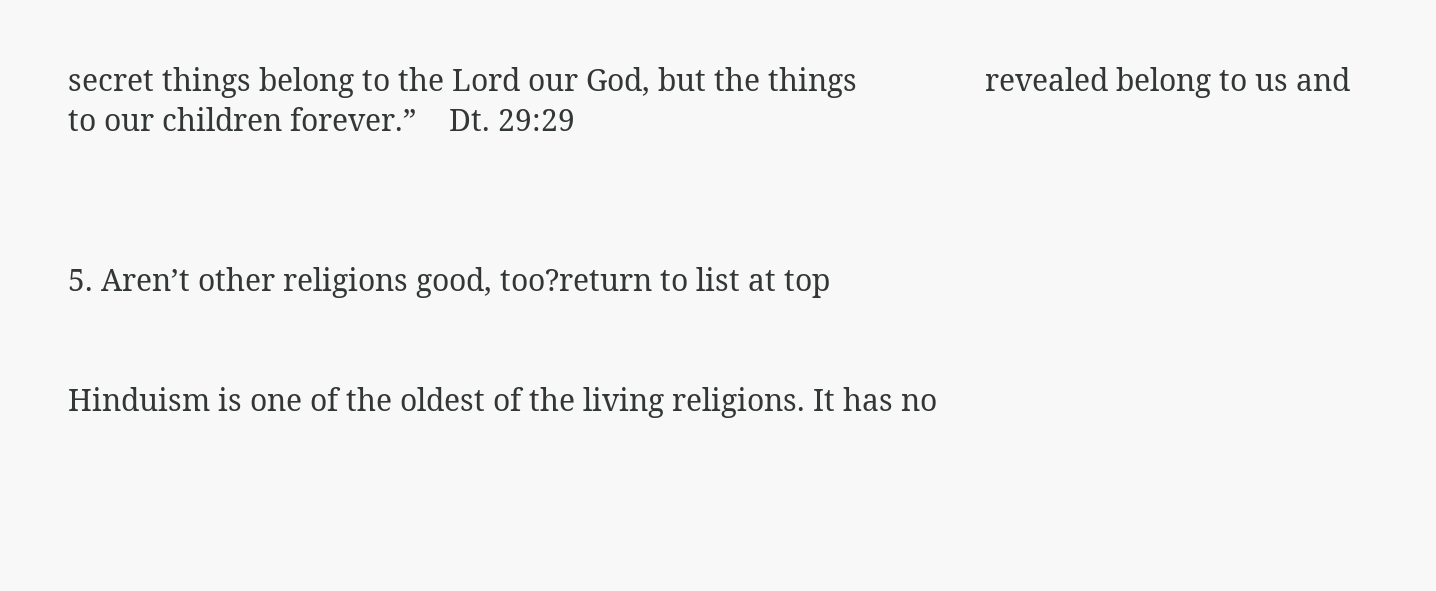secret things belong to the Lord our God, but the things                revealed belong to us and to our children forever.”    Dt. 29:29



5. Aren’t other religions good, too?return to list at top


Hinduism is one of the oldest of the living religions. It has no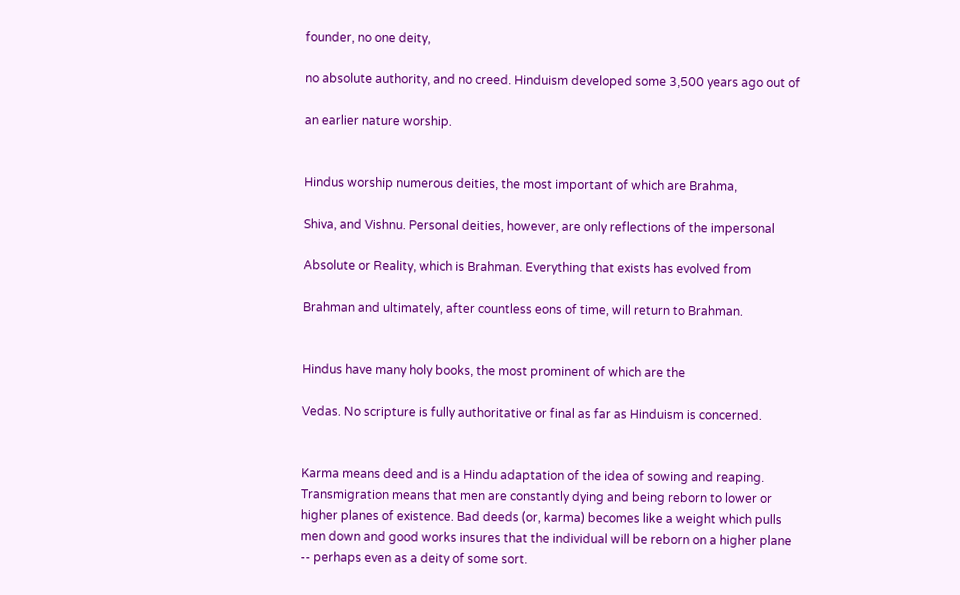founder, no one deity,

no absolute authority, and no creed. Hinduism developed some 3,500 years ago out of

an earlier nature worship.


Hindus worship numerous deities, the most important of which are Brahma,

Shiva, and Vishnu. Personal deities, however, are only reflections of the impersonal

Absolute or Reality, which is Brahman. Everything that exists has evolved from

Brahman and ultimately, after countless eons of time, will return to Brahman.


Hindus have many holy books, the most prominent of which are the

Vedas. No scripture is fully authoritative or final as far as Hinduism is concerned.


Karma means deed and is a Hindu adaptation of the idea of sowing and reaping. Transmigration means that men are constantly dying and being reborn to lower or higher planes of existence. Bad deeds (or, karma) becomes like a weight which pulls men down and good works insures that the individual will be reborn on a higher plane -- perhaps even as a deity of some sort.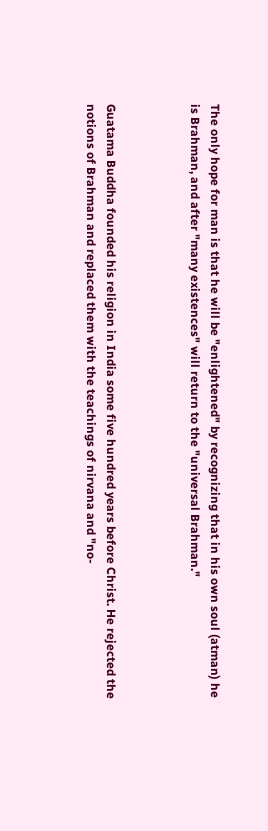The only hope for man is that he will be "enlightened" by recognizing that in his own soul (atman) he is Brahman, and after "many existences" will return to the "universal Brahman."



Guatama Buddha founded his religion in India some five hundred years before Christ. He rejected the notions of Brahman and replaced them with the teachings of nirvana and "no-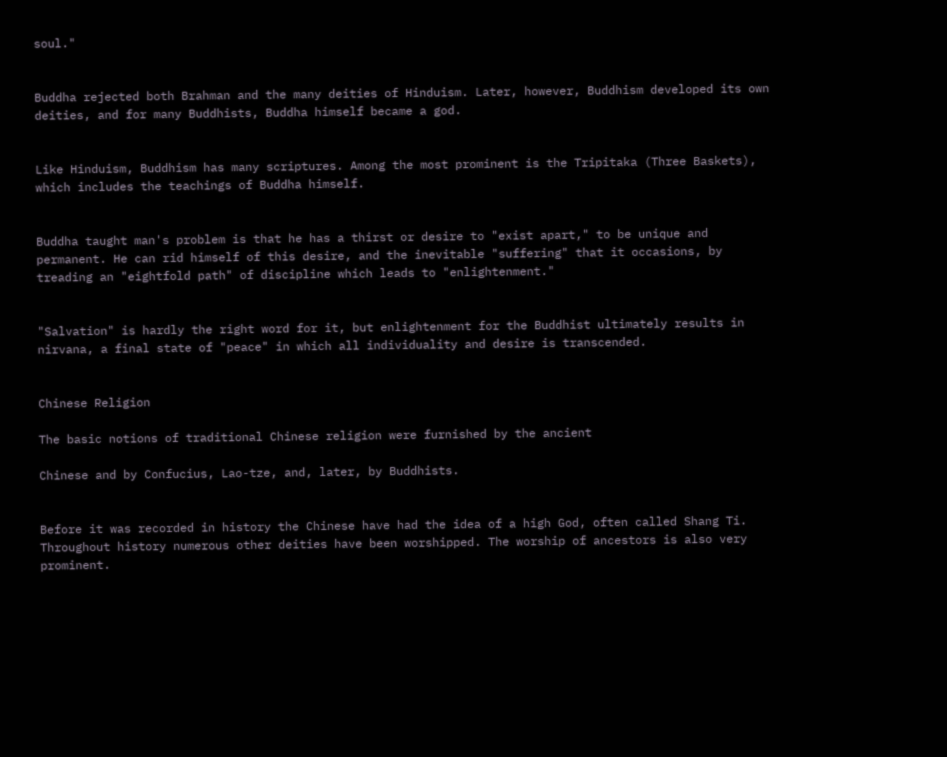soul."


Buddha rejected both Brahman and the many deities of Hinduism. Later, however, Buddhism developed its own deities, and for many Buddhists, Buddha himself became a god.


Like Hinduism, Buddhism has many scriptures. Among the most prominent is the Tripitaka (Three Baskets), which includes the teachings of Buddha himself.


Buddha taught man's problem is that he has a thirst or desire to "exist apart," to be unique and permanent. He can rid himself of this desire, and the inevitable "suffering" that it occasions, by treading an "eightfold path" of discipline which leads to "enlightenment."


"Salvation" is hardly the right word for it, but enlightenment for the Buddhist ultimately results in nirvana, a final state of "peace" in which all individuality and desire is transcended.


Chinese Religion

The basic notions of traditional Chinese religion were furnished by the ancient

Chinese and by Confucius, Lao-tze, and, later, by Buddhists.


Before it was recorded in history the Chinese have had the idea of a high God, often called Shang Ti. Throughout history numerous other deities have been worshipped. The worship of ancestors is also very prominent.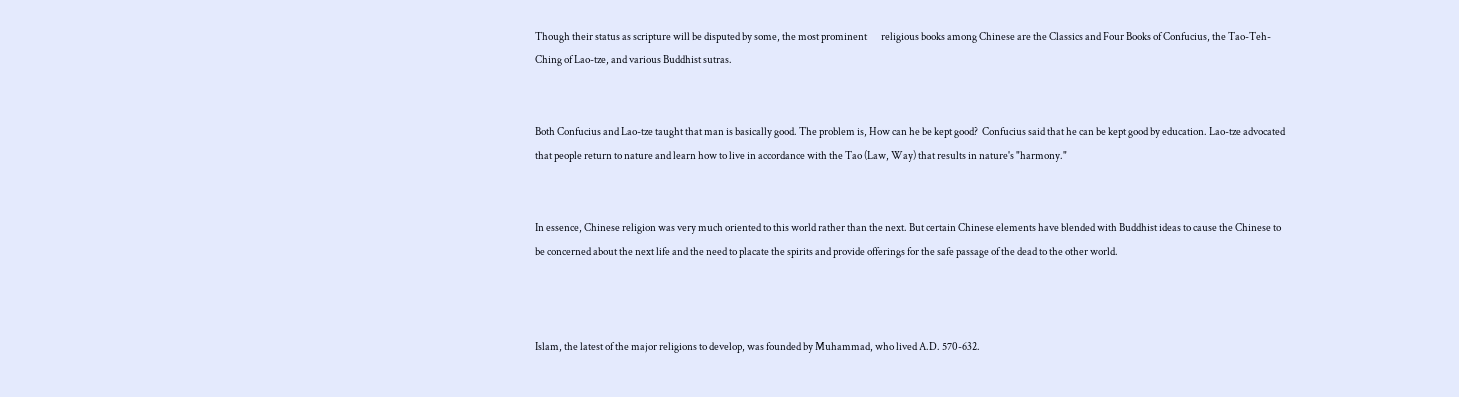Though their status as scripture will be disputed by some, the most prominent       religious books among Chinese are the Classics and Four Books of Confucius, the Tao-Teh-Ching of Lao-tze, and various Buddhist sutras.


Both Confucius and Lao-tze taught that man is basically good. The problem is, How can he be kept good?  Confucius said that he can be kept good by education. Lao-tze advocated that people return to nature and learn how to live in accordance with the Tao (Law, Way) that results in nature's "harmony."


In essence, Chinese religion was very much oriented to this world rather than the next. But certain Chinese elements have blended with Buddhist ideas to cause the Chinese to be concerned about the next life and the need to placate the spirits and provide offerings for the safe passage of the dead to the other world.



Islam, the latest of the major religions to develop, was founded by Muhammad, who lived A.D. 570-632.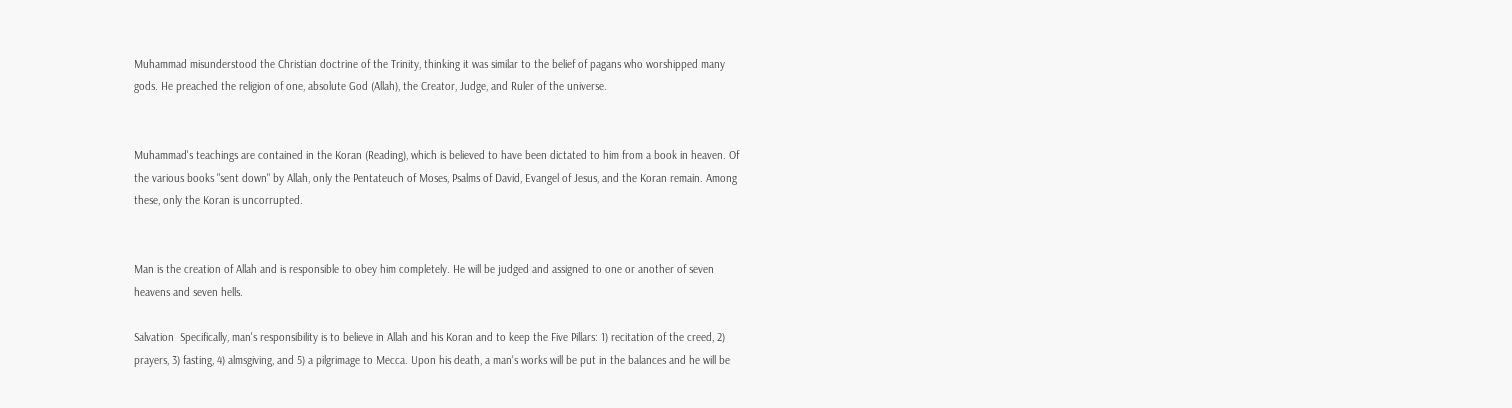Muhammad misunderstood the Christian doctrine of the Trinity, thinking it was similar to the belief of pagans who worshipped many gods. He preached the religion of one, absolute God (Allah), the Creator, Judge, and Ruler of the universe.


Muhammad's teachings are contained in the Koran (Reading), which is believed to have been dictated to him from a book in heaven. Of the various books "sent down" by Allah, only the Pentateuch of Moses, Psalms of David, Evangel of Jesus, and the Koran remain. Among these, only the Koran is uncorrupted.


Man is the creation of Allah and is responsible to obey him completely. He will be judged and assigned to one or another of seven heavens and seven hells.

Salvation  Specifically, man's responsibility is to believe in Allah and his Koran and to keep the Five Pillars: 1) recitation of the creed, 2) prayers, 3) fasting, 4) almsgiving, and 5) a pilgrimage to Mecca. Upon his death, a man's works will be put in the balances and he will be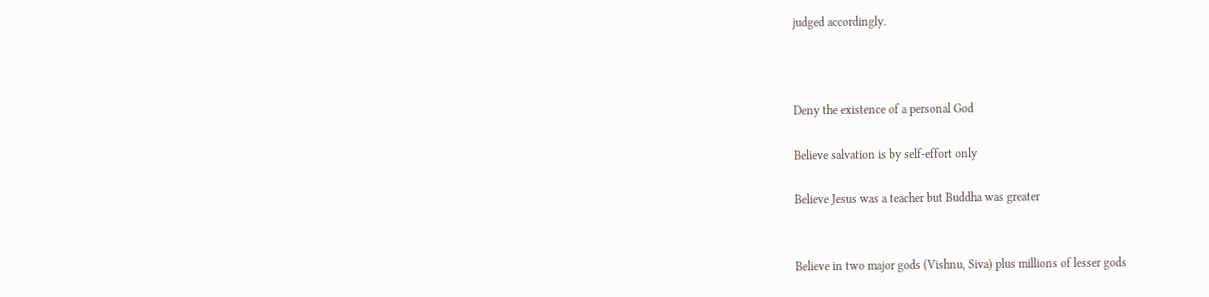judged accordingly.



Deny the existence of a personal God

Believe salvation is by self-effort only

Believe Jesus was a teacher but Buddha was greater


Believe in two major gods (Vishnu, Siva) plus millions of lesser gods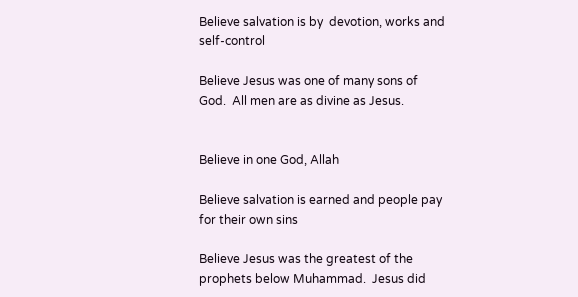Believe salvation is by  devotion, works and self-control

Believe Jesus was one of many sons of God.  All men are as divine as Jesus.


Believe in one God, Allah

Believe salvation is earned and people pay for their own sins

Believe Jesus was the greatest of the prophets below Muhammad.  Jesus did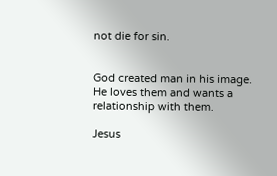not die for sin.


God created man in his image.  He loves them and wants a relationship with them.

Jesus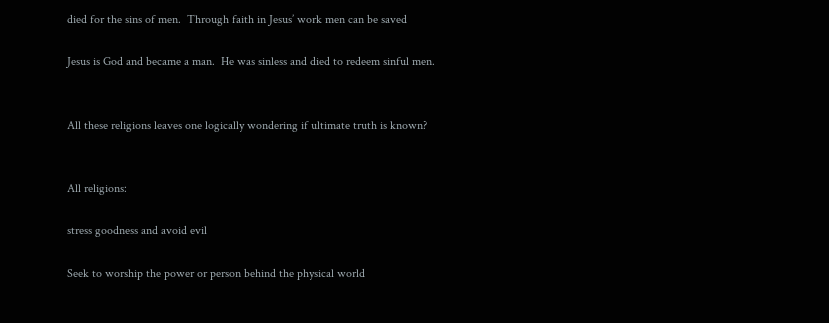died for the sins of men.  Through faith in Jesus’ work men can be saved

Jesus is God and became a man.  He was sinless and died to redeem sinful men.


All these religions leaves one logically wondering if ultimate truth is known?


All religions:

stress goodness and avoid evil

Seek to worship the power or person behind the physical world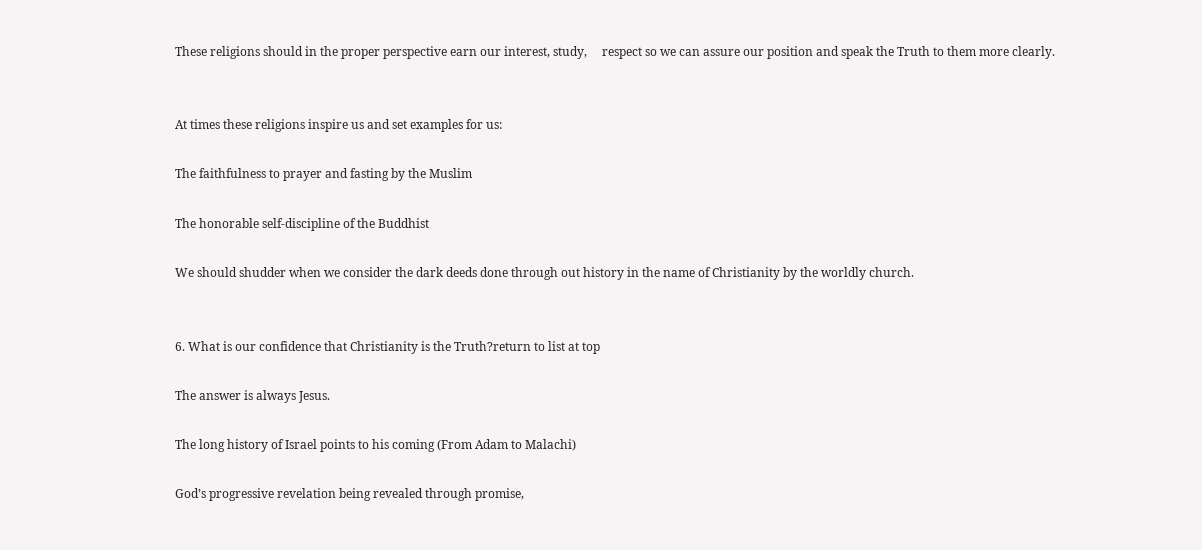These religions should in the proper perspective earn our interest, study,     respect so we can assure our position and speak the Truth to them more clearly.


At times these religions inspire us and set examples for us:

The faithfulness to prayer and fasting by the Muslim

The honorable self-discipline of the Buddhist

We should shudder when we consider the dark deeds done through out history in the name of Christianity by the worldly church.


6. What is our confidence that Christianity is the Truth?return to list at top

The answer is always Jesus.

The long history of Israel points to his coming (From Adam to Malachi)

God’s progressive revelation being revealed through promise,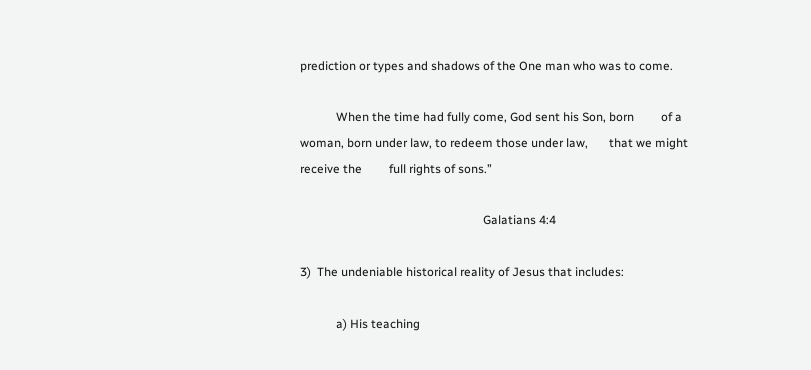prediction or types and shadows of the One man who was to come.

            When the time had fully come, God sent his Son, born         of a woman, born under law, to redeem those under law,       that we might receive the         full rights of sons.”

                                                             Galatians 4:4

3)  The undeniable historical reality of Jesus that includes:

            a) His teaching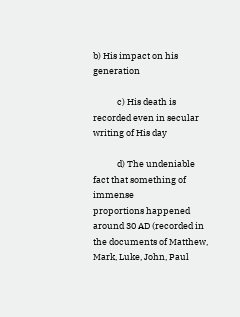b) His impact on his generation

            c) His death is recorded even in secular writing of His day

            d) The undeniable fact that something of immense                            proportions happened around 30 AD (recorded in                 the documents of Matthew, Mark, Luke, John, Paul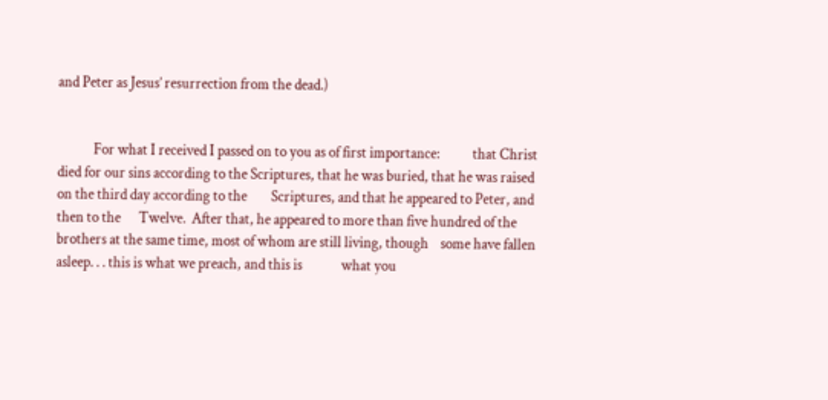and Peter as Jesus’ resurrection from the dead.)


            For what I received I passed on to you as of first importance:           that Christ died for our sins according to the Scriptures, that he was buried, that he was raised on the third day according to the        Scriptures, and that he appeared to Peter, and then to the      Twelve.  After that, he appeared to more than five hundred of the       brothers at the same time, most of whom are still living, though    some have fallen asleep. . . this is what we preach, and this is             what you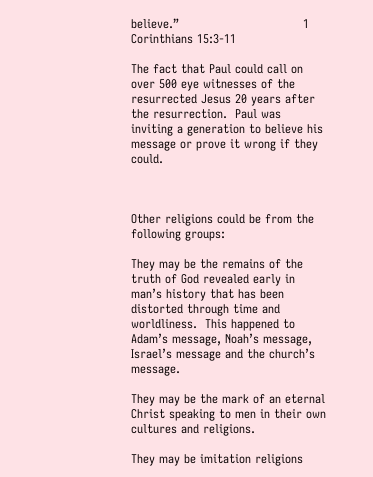believe.”                               1 Corinthians 15:3-11

The fact that Paul could call on over 500 eye witnesses of the resurrected Jesus 20 years after the resurrection.  Paul was   inviting a generation to believe his message or prove it wrong if they could.



Other religions could be from the following groups:

They may be the remains of the truth of God revealed early in man’s history that has been distorted through time and worldliness.  This happened to Adam’s message, Noah’s message, Israel’s message and the church’s message.

They may be the mark of an eternal Christ speaking to men in their own cultures and religions.

They may be imitation religions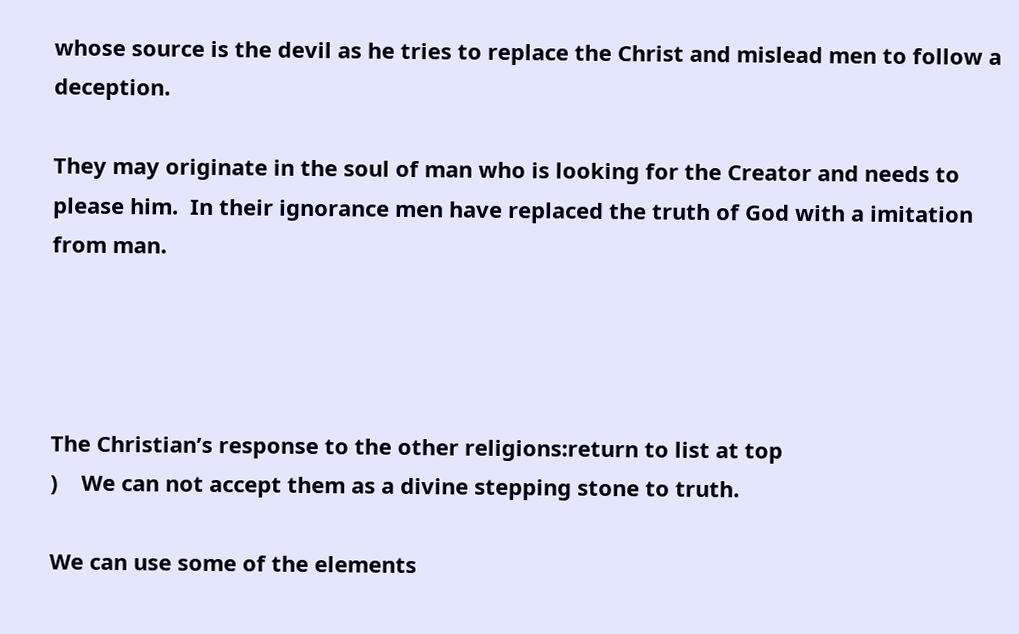whose source is the devil as he tries to replace the Christ and mislead men to follow a deception.

They may originate in the soul of man who is looking for the Creator and needs to please him.  In their ignorance men have replaced the truth of God with a imitation from man.




The Christian’s response to the other religions:return to list at top
)    We can not accept them as a divine stepping stone to truth.

We can use some of the elements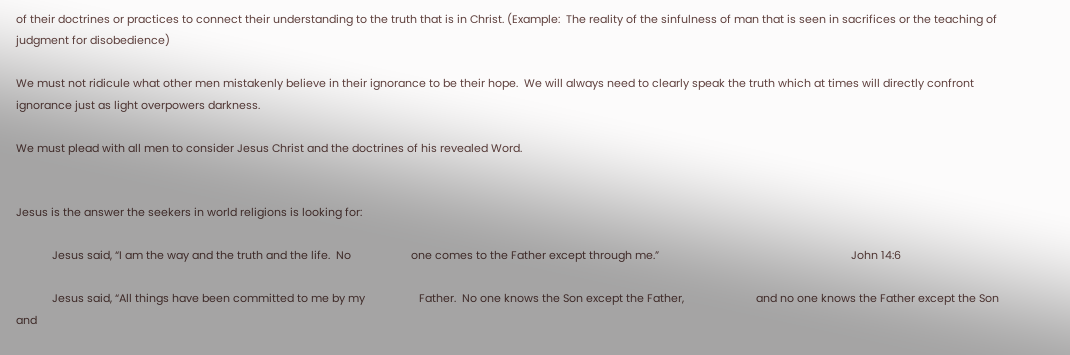of their doctrines or practices to connect their understanding to the truth that is in Christ. (Example:  The reality of the sinfulness of man that is seen in sacrifices or the teaching of judgment for disobedience)

We must not ridicule what other men mistakenly believe in their ignorance to be their hope.  We will always need to clearly speak the truth which at times will directly confront ignorance just as light overpowers darkness.

We must plead with all men to consider Jesus Christ and the doctrines of his revealed Word.


Jesus is the answer the seekers in world religions is looking for:

            Jesus said, “I am the way and the truth and the life.  No                    one comes to the Father except through me.”                                                                John 14:6

            Jesus said, “All things have been committed to me by my                  Father.  No one knows the Son except the Father,                        and no one knows the Father except the Son and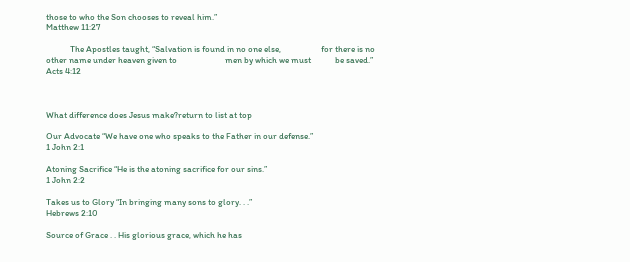those to who the Son chooses to reveal him.”                                                                            Matthew 11:27

            The Apostles taught, “Salvation is found in no one else,                    for there is no other name under heaven given to                        men by which we must            be saved.”      Acts 4:12



What difference does Jesus make?return to list at top

Our Advocate “We have one who speaks to the Father in our defense.”                                                                                                1 John 2:1

Atoning Sacrifice “He is the atoning sacrifice for our sins.”                                                                                                      1 John 2:2

Takes us to Glory “In bringing many sons to glory. . .”                                                                                                                              Hebrews 2:10

Source of Grace . . His glorious grace, which he has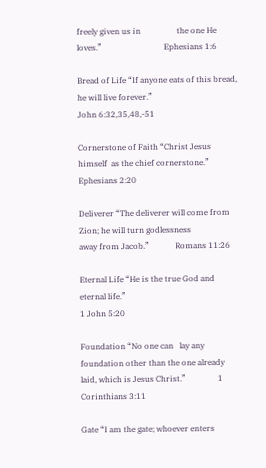freely given us in                  the one He loves.”                               Ephesians 1:6

Bread of Life “If anyone eats of this bread, he will live forever.”                                                                                                            John 6:32,35,48,-51

Cornerstone of Faith “Christ Jesus himself  as the chief cornerstone.”                                                                                   Ephesians 2:20

Deliverer “The deliverer will come from Zion; he will turn godlessness                                   away from Jacob.”             Romans 11:26

Eternal Life “He is the true God and eternal life.”                                                                                                                      1 John 5:20

Foundation “No one can   lay any foundation other than the one already                            laid, which is Jesus Christ.”                1 Corinthians 3:11

Gate “I am the gate; whoever enters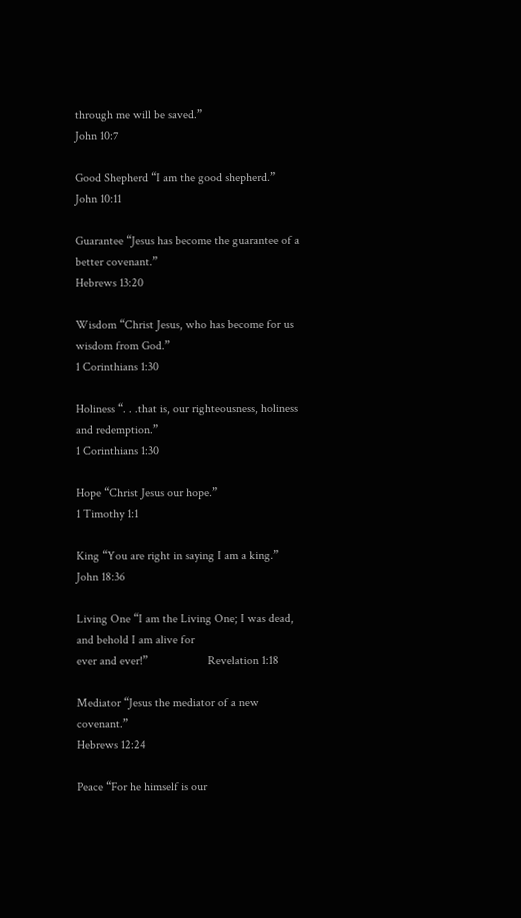through me will be saved.”                                                                                                              John 10:7

Good Shepherd “I am the good shepherd.”                                                                                                                                  John 10:11

Guarantee “Jesus has become the guarantee of a better covenant.”                                                                                                       Hebrews 13:20

Wisdom “Christ Jesus, who has become for us wisdom from God.”                                                                                        1 Corinthians 1:30

Holiness “. . .that is, our righteousness, holiness and redemption.”                                                                                                           1 Corinthians 1:30

Hope “Christ Jesus our hope.”                                                                                                                                                                          1 Timothy 1:1

King “You are right in saying I am a king.”                                                                                                                                   John 18:36

Living One “I am the Living One; I was dead, and behold I am alive for                                              ever and ever!”                    Revelation 1:18

Mediator “Jesus the mediator of a new covenant.”                                                                                                                    Hebrews 12:24

Peace “For he himself is our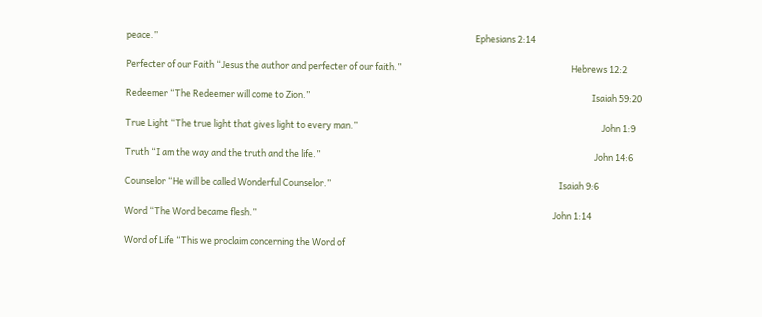peace.”                                                                                                                                                               Ephesians 2:14

Perfecter of our Faith “Jesus the author and perfecter of our faith.”                                                                                     Hebrews 12:2

Redeemer “The Redeemer will come to Zion.”                                                                                                                                             Isaiah 59:20

True Light “The true light that gives light to every man.”                                                                                                                          John 1:9

Truth “I am the way and the truth and the life.”                                                                                                                                         John 14:6

Counselor “He will be called Wonderful Counselor.”                                                                                                                  Isaiah 9:6

Word “The Word became flesh.”                                                                                                                                                    John 1:14

Word of Life “This we proclaim concerning the Word of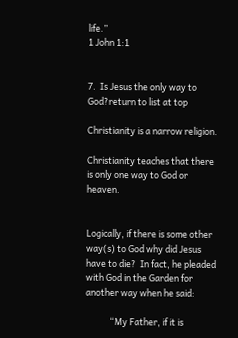life.”                                                                                                                1 John 1:1


7.  Is Jesus the only way to God?return to list at top

Christianity is a narrow religion.

Christianity teaches that there is only one way to God or heaven.


Logically, if there is some other way(s) to God why did Jesus have to die?  In fact, he pleaded with God in the Garden for another way when he said:

            “My Father, if it is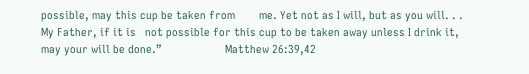possible, may this cup be taken from        me. Yet not as I will, but as you will. . . My Father, if it is   not possible for this cup to be taken away unless I drink it,     may your will be done.”                     Matthew 26:39,42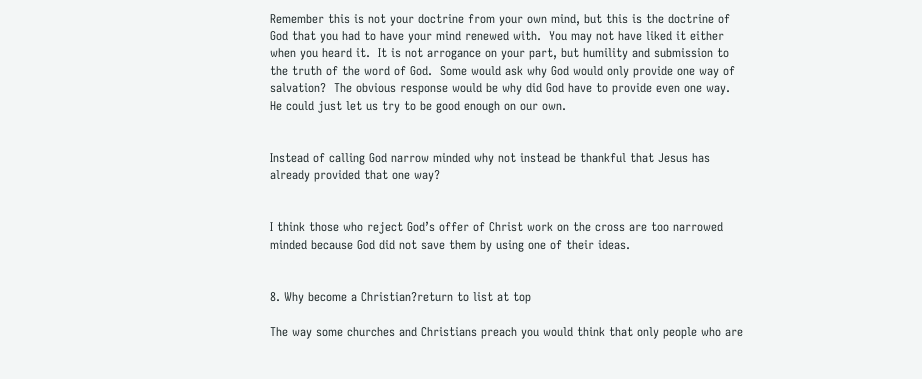Remember this is not your doctrine from your own mind, but this is the doctrine of God that you had to have your mind renewed with.  You may not have liked it either when you heard it.  It is not arrogance on your part, but humility and submission to the truth of the word of God.  Some would ask why God would only provide one way of salvation?  The obvious response would be why did God have to provide even one way.  He could just let us try to be good enough on our own.


Instead of calling God narrow minded why not instead be thankful that Jesus has already provided that one way?


I think those who reject God’s offer of Christ work on the cross are too narrowed minded because God did not save them by using one of their ideas.


8. Why become a Christian?return to list at top

The way some churches and Christians preach you would think that only people who are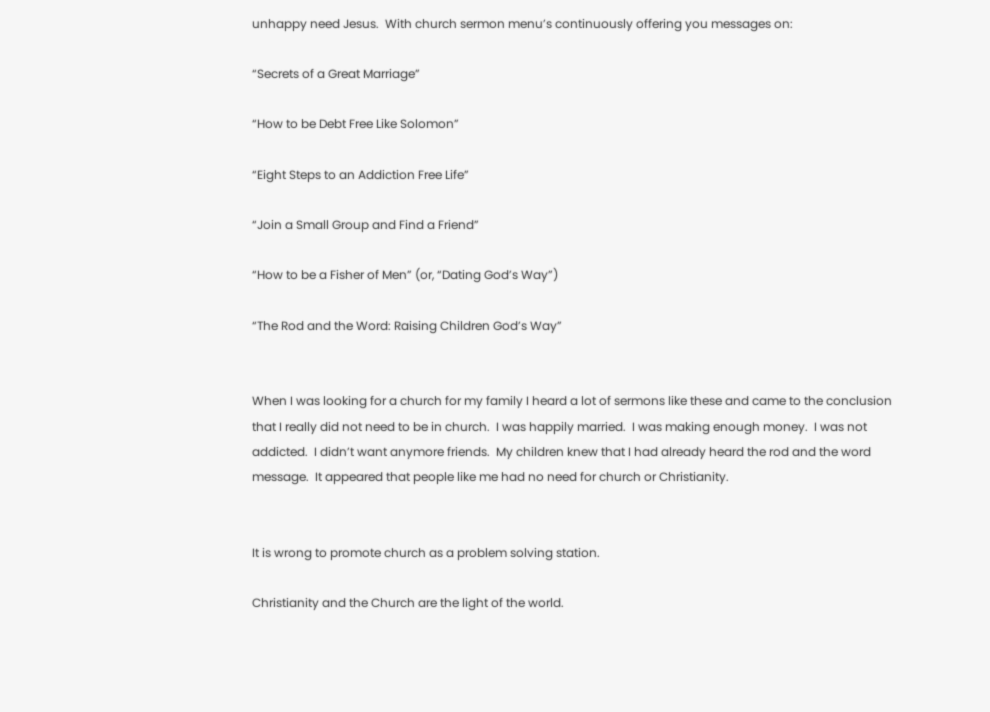unhappy need Jesus.  With church sermon menu’s continuously offering you messages on:

“Secrets of a Great Marriage”

“How to be Debt Free Like Solomon”

“Eight Steps to an Addiction Free Life”

“Join a Small Group and Find a Friend”

“How to be a Fisher of Men” (or, “Dating God’s Way”)

“The Rod and the Word: Raising Children God’s Way”


When I was looking for a church for my family I heard a lot of sermons like these and came to the conclusion that I really did not need to be in church.  I was happily married.  I was making enough money.  I was not addicted.  I didn’t want anymore friends.  My children knew that I had already heard the rod and the word message.  It appeared that people like me had no need for church or Christianity.


It is wrong to promote church as a problem solving station.

Christianity and the Church are the light of the world.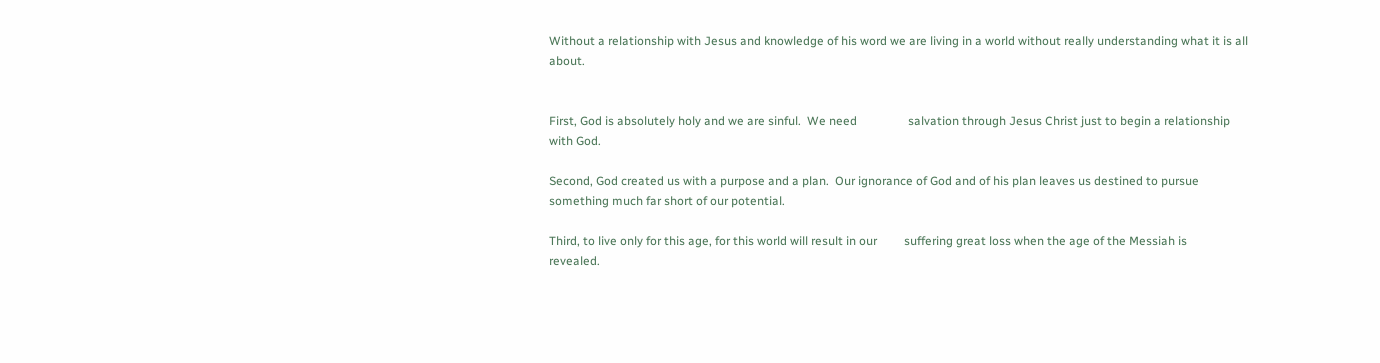Without a relationship with Jesus and knowledge of his word we are living in a world without really understanding what it is all about.


First, God is absolutely holy and we are sinful.  We need                 salvation through Jesus Christ just to begin a relationship      with God.

Second, God created us with a purpose and a plan.  Our ignorance of God and of his plan leaves us destined to pursue              something much far short of our potential.

Third, to live only for this age, for this world will result in our         suffering great loss when the age of the Messiah is                      revealed.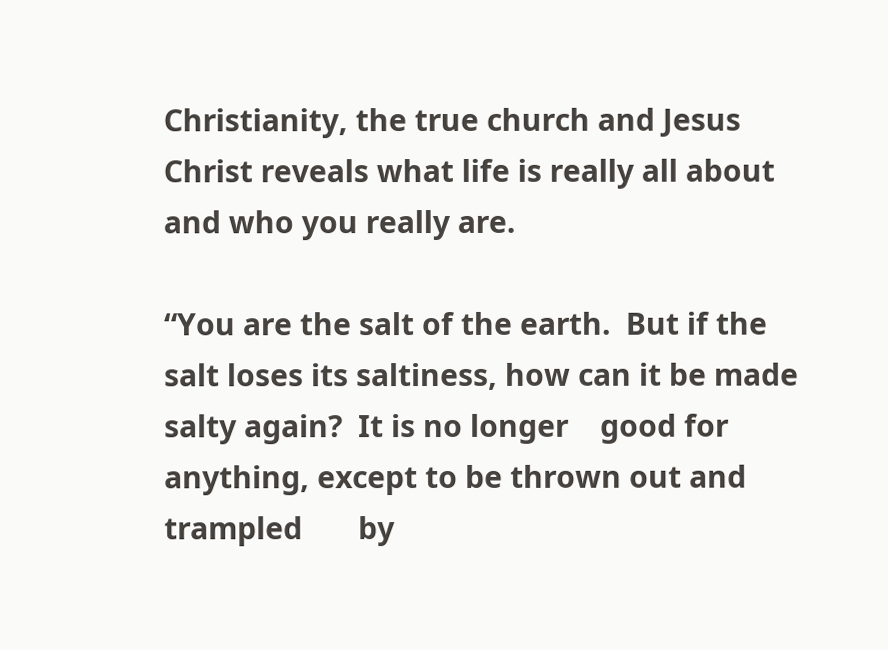Christianity, the true church and Jesus Christ reveals what life is really all about and who you really are.

“You are the salt of the earth.  But if the salt loses its saltiness, how can it be made salty again?  It is no longer    good for anything, except to be thrown out and trampled       by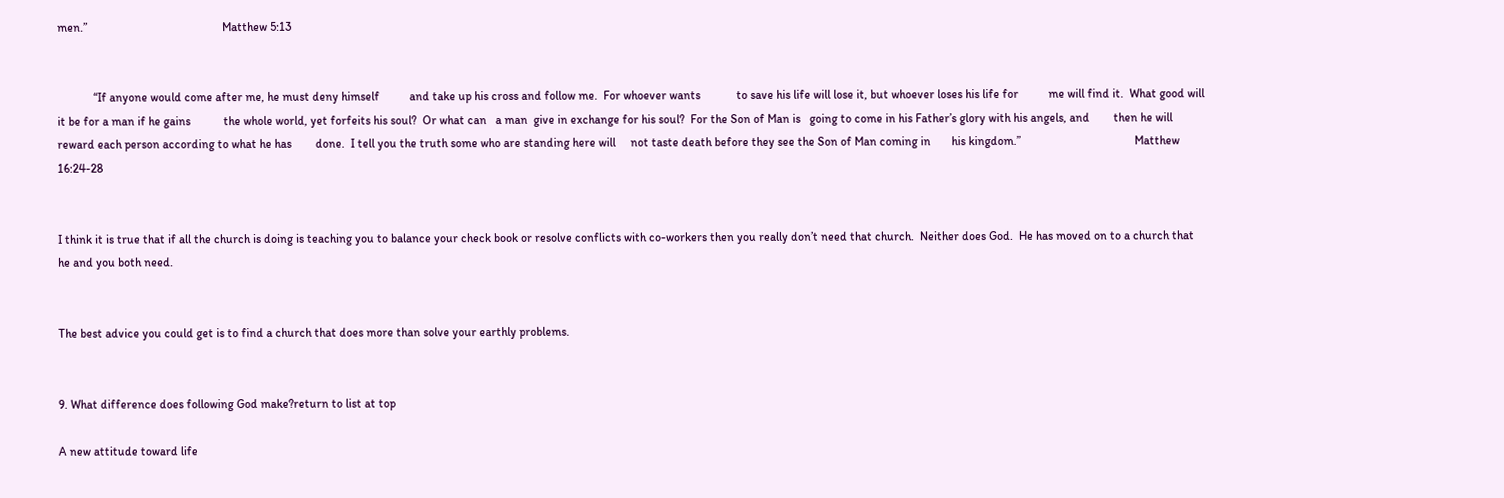men.”                                             Matthew 5:13


            “If anyone would come after me, he must deny himself          and take up his cross and follow me.  For whoever wants            to save his life will lose it, but whoever loses his life for          me will find it.  What good will it be for a man if he gains           the whole world, yet forfeits his soul?  Or what can   a man  give in exchange for his soul?  For the Son of Man is   going to come in his Father’s glory with his angels, and        then he will reward each person according to what he has        done.  I tell you the truth some who are standing here will     not taste death before they see the Son of Man coming in       his kingdom.”                                      Matthew 16:24-28


I think it is true that if all the church is doing is teaching you to balance your check book or resolve conflicts with co-workers then you really don’t need that church.  Neither does God.  He has moved on to a church that he and you both need.


The best advice you could get is to find a church that does more than solve your earthly problems.


9. What difference does following God make?return to list at top

A new attitude toward life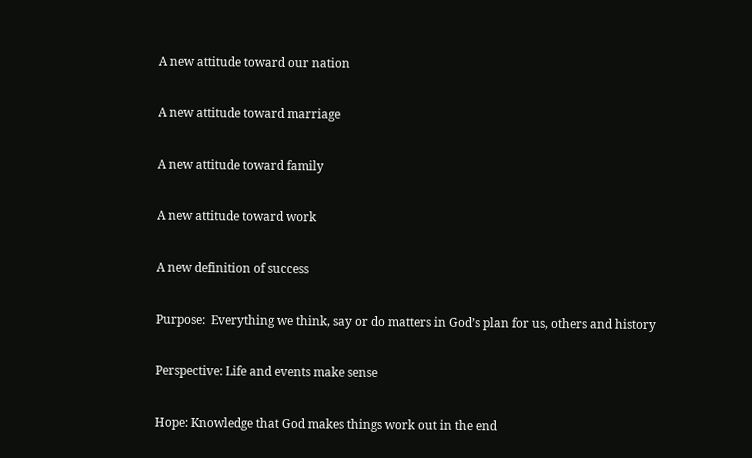A new attitude toward our nation

A new attitude toward marriage

A new attitude toward family

A new attitude toward work

A new definition of success

Purpose:  Everything we think, say or do matters in God’s plan for us, others and history

Perspective: Life and events make sense

Hope: Knowledge that God makes things work out in the end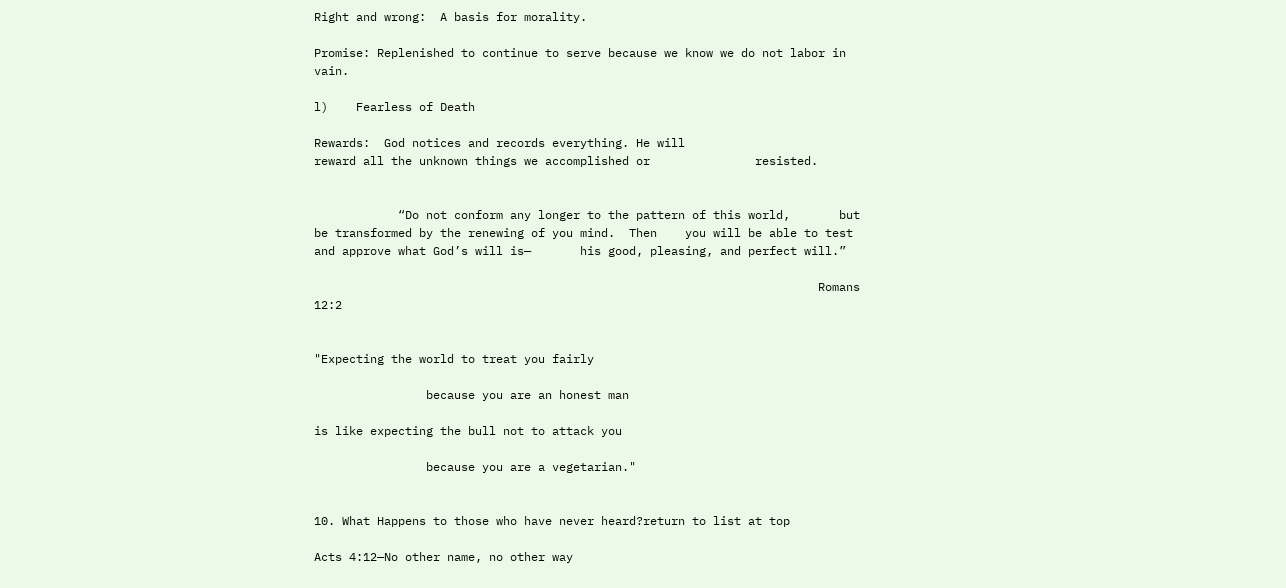Right and wrong:  A basis for morality.

Promise: Replenished to continue to serve because we know we do not labor in vain.

l)    Fearless of Death

Rewards:  God notices and records everything. He will                    reward all the unknown things we accomplished or               resisted.


            “Do not conform any longer to the pattern of this world,       but be transformed by the renewing of you mind.  Then    you will be able to test and approve what God’s will is—       his good, pleasing, and perfect will.”

                                                                        Romans 12:2


"Expecting the world to treat you fairly

                because you are an honest man

is like expecting the bull not to attack you

                because you are a vegetarian."


10. What Happens to those who have never heard?return to list at top

Acts 4:12—No other name, no other way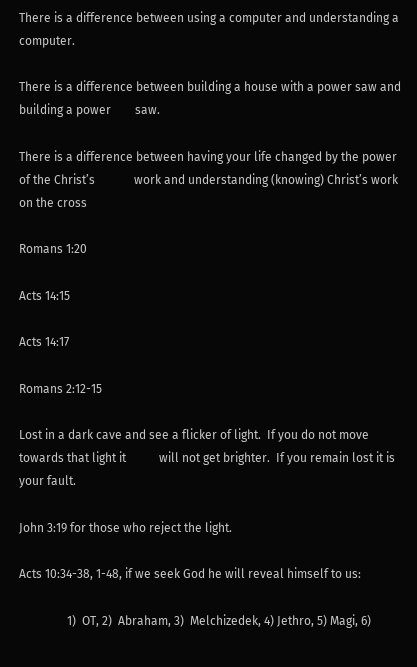There is a difference between using a computer and understanding a computer.

There is a difference between building a house with a power saw and building a power        saw.

There is a difference between having your life changed by the power of the Christ’s             work and understanding (knowing) Christ’s work on the cross

Romans 1:20

Acts 14:15

Acts 14:17

Romans 2:12-15

Lost in a dark cave and see a flicker of light.  If you do not move towards that light it           will not get brighter.  If you remain lost it is your fault.

John 3:19 for those who reject the light.

Acts 10:34-38, 1-48, if we seek God he will reveal himself to us:

                1)  OT, 2)  Abraham, 3)  Melchizedek, 4) Jethro, 5) Magi, 6)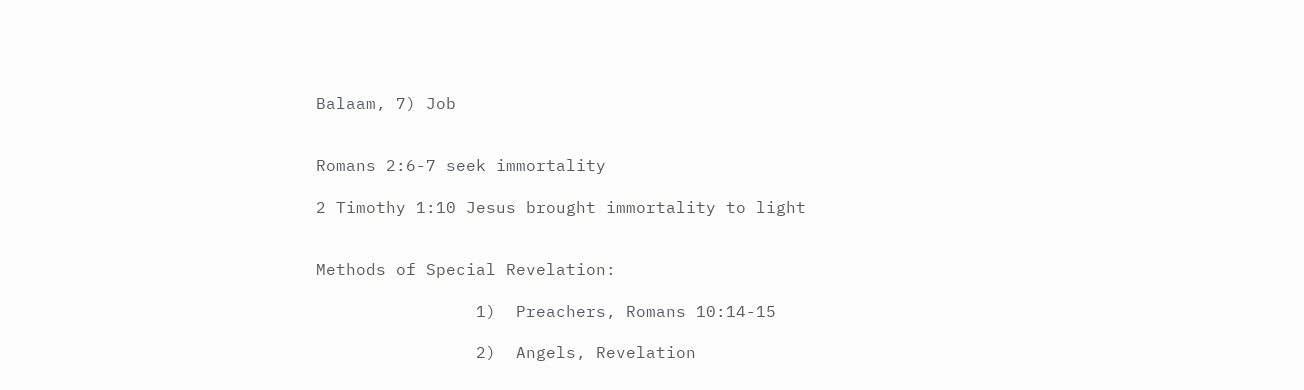Balaam, 7) Job


Romans 2:6-7 seek immortality

2 Timothy 1:10 Jesus brought immortality to light


Methods of Special Revelation:

                1)  Preachers, Romans 10:14-15

                2)  Angels, Revelation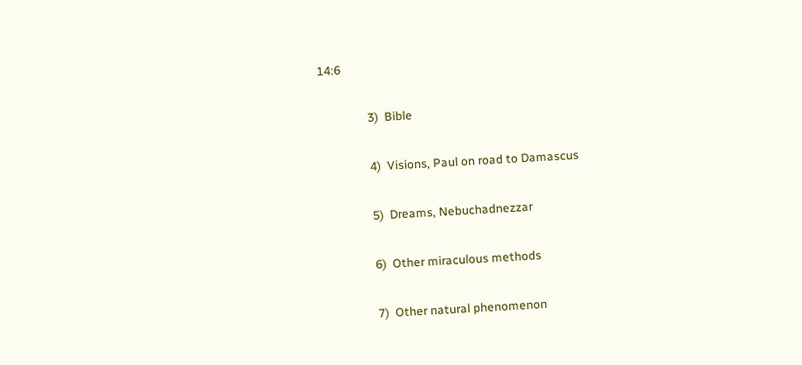14:6

                3)  Bible

                4)  Visions, Paul on road to Damascus

                5)  Dreams, Nebuchadnezzar

                6)  Other miraculous methods

                7)  Other natural phenomenon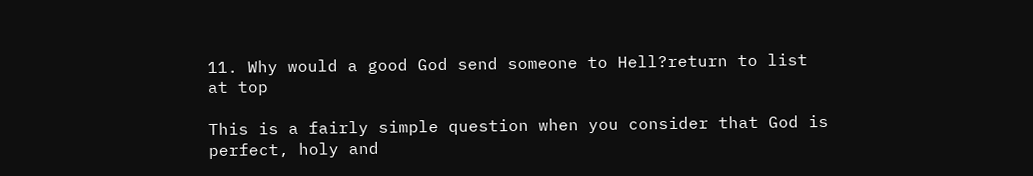11. Why would a good God send someone to Hell?return to list at top

This is a fairly simple question when you consider that God is perfect, holy and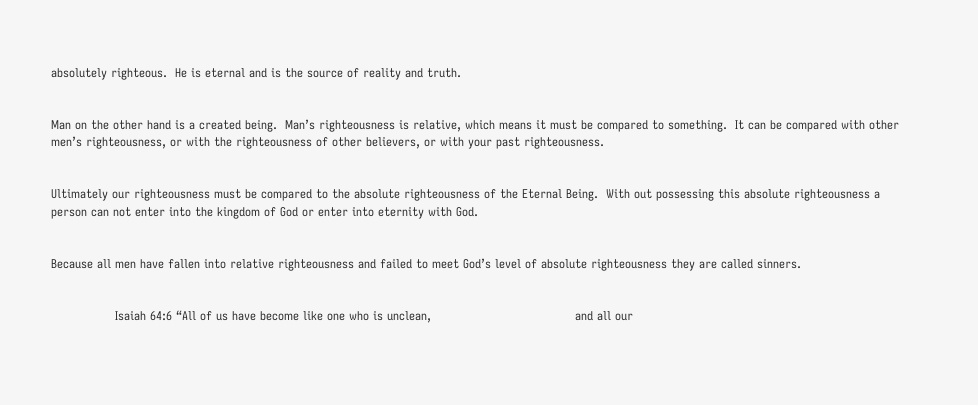absolutely righteous.  He is eternal and is the source of reality and truth.


Man on the other hand is a created being.  Man’s righteousness is relative, which means it must be compared to something.  It can be compared with other men’s righteousness, or with the righteousness of other believers, or with your past righteousness.


Ultimately our righteousness must be compared to the absolute righteousness of the Eternal Being.  With out possessing this absolute righteousness a person can not enter into the kingdom of God or enter into eternity with God.


Because all men have fallen into relative righteousness and failed to meet God’s level of absolute righteousness they are called sinners.


                Isaiah 64:6 “All of us have become like one who is unclean,                                    and all our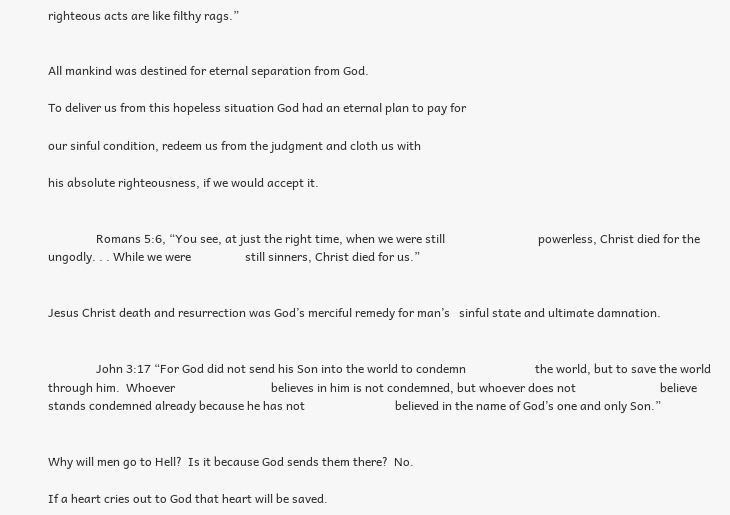righteous acts are like filthy rags.”


All mankind was destined for eternal separation from God.

To deliver us from this hopeless situation God had an eternal plan to pay for

our sinful condition, redeem us from the judgment and cloth us with

his absolute righteousness, if we would accept it.


                Romans 5:6, “You see, at just the right time, when we were still                               powerless, Christ died for the ungodly. . . While we were                  still sinners, Christ died for us.”


Jesus Christ death and resurrection was God’s merciful remedy for man’s   sinful state and ultimate damnation.


                John 3:17 “For God did not send his Son into the world to condemn                       the world, but to save the world through him.  Whoever                                believes in him is not condemned, but whoever does not                            believe stands condemned already because he has not                              believed in the name of God’s one and only Son.”


Why will men go to Hell?  Is it because God sends them there?  No.

If a heart cries out to God that heart will be saved.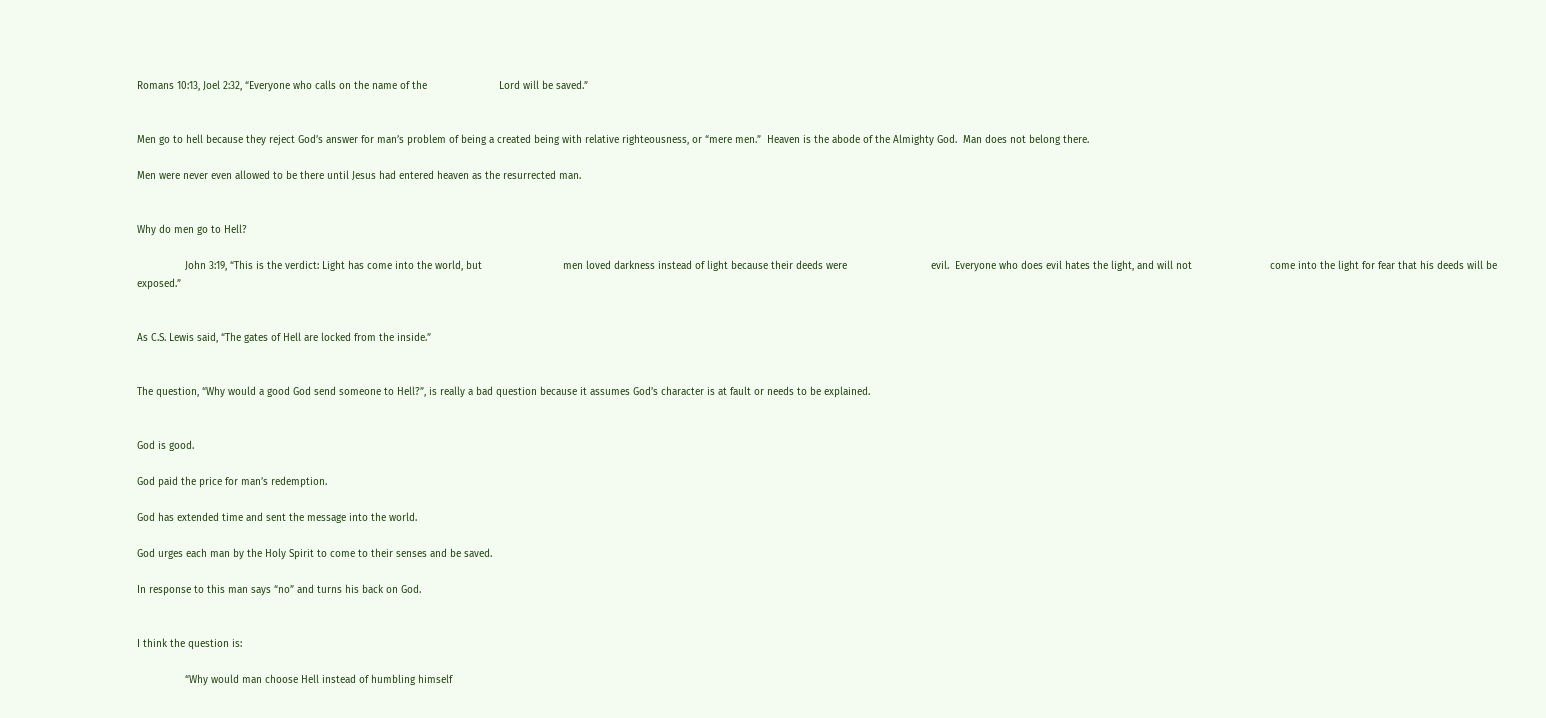Romans 10:13, Joel 2:32, “Everyone who calls on the name of the                        Lord will be saved.”


Men go to hell because they reject God’s answer for man’s problem of being a created being with relative righteousness, or “mere men.”  Heaven is the abode of the Almighty God.  Man does not belong there.

Men were never even allowed to be there until Jesus had entered heaven as the resurrected man.


Why do men go to Hell?

                John 3:19, “This is the verdict: Light has come into the world, but                           men loved darkness instead of light because their deeds were                            evil.  Everyone who does evil hates the light, and will not                          come into the light for fear that his deeds will be exposed.”


As C.S. Lewis said, “The gates of Hell are locked from the inside.”


The question, “Why would a good God send someone to Hell?”, is really a bad question because it assumes God’s character is at fault or needs to be explained.


God is good.

God paid the price for man’s redemption.

God has extended time and sent the message into the world.

God urges each man by the Holy Spirit to come to their senses and be saved.

In response to this man says “no” and turns his back on God.


I think the question is:

                “Why would man choose Hell instead of humbling himself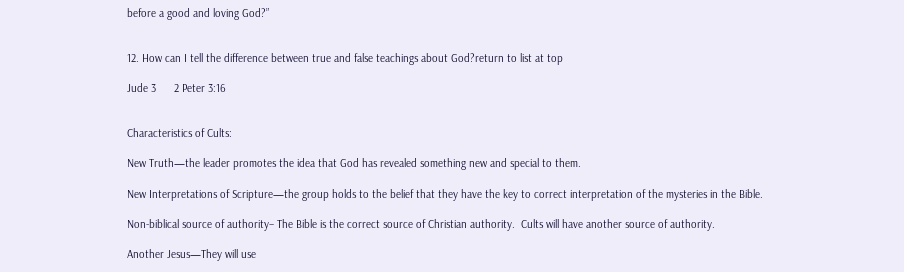before a good and loving God?”


12. How can I tell the difference between true and false teachings about God?return to list at top

Jude 3      2 Peter 3:16


Characteristics of Cults:

New Truth—the leader promotes the idea that God has revealed something new and special to them.

New Interpretations of Scripture—the group holds to the belief that they have the key to correct interpretation of the mysteries in the Bible.

Non-biblical source of authority– The Bible is the correct source of Christian authority.  Cults will have another source of authority.

Another Jesus—They will use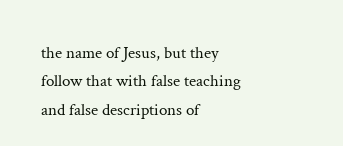the name of Jesus, but they follow that with false teaching and false descriptions of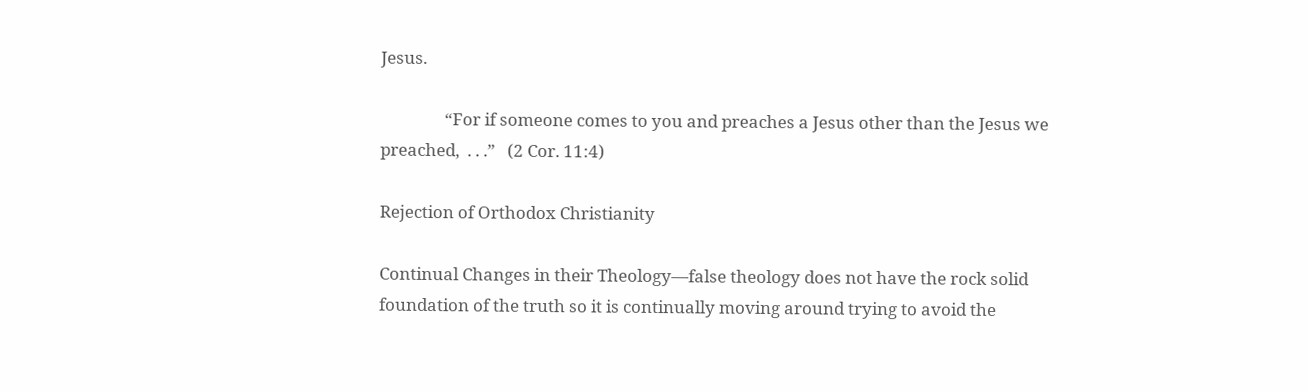Jesus.

                “For if someone comes to you and preaches a Jesus other than the Jesus we                         preached,  . . .”   (2 Cor. 11:4)

Rejection of Orthodox Christianity

Continual Changes in their Theology—false theology does not have the rock solid foundation of the truth so it is continually moving around trying to avoid the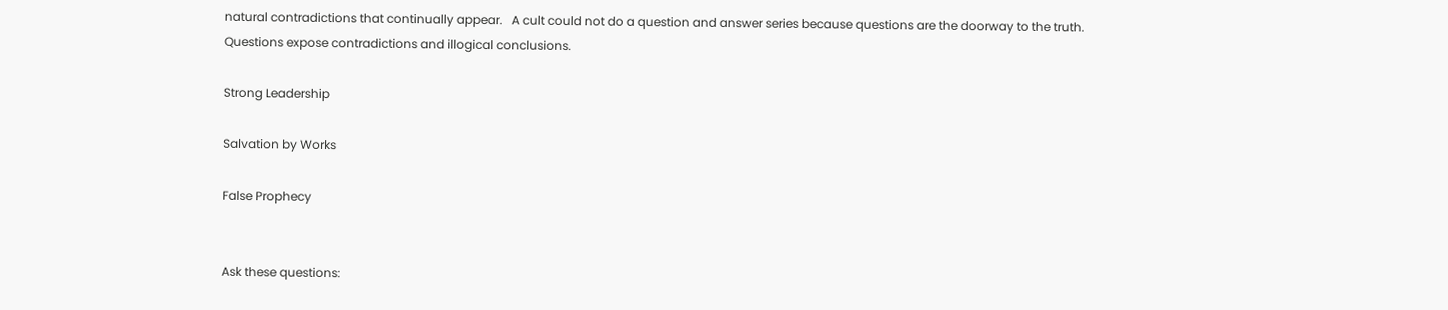natural contradictions that continually appear.   A cult could not do a question and answer series because questions are the doorway to the truth.  Questions expose contradictions and illogical conclusions.

Strong Leadership

Salvation by Works

False Prophecy


Ask these questions: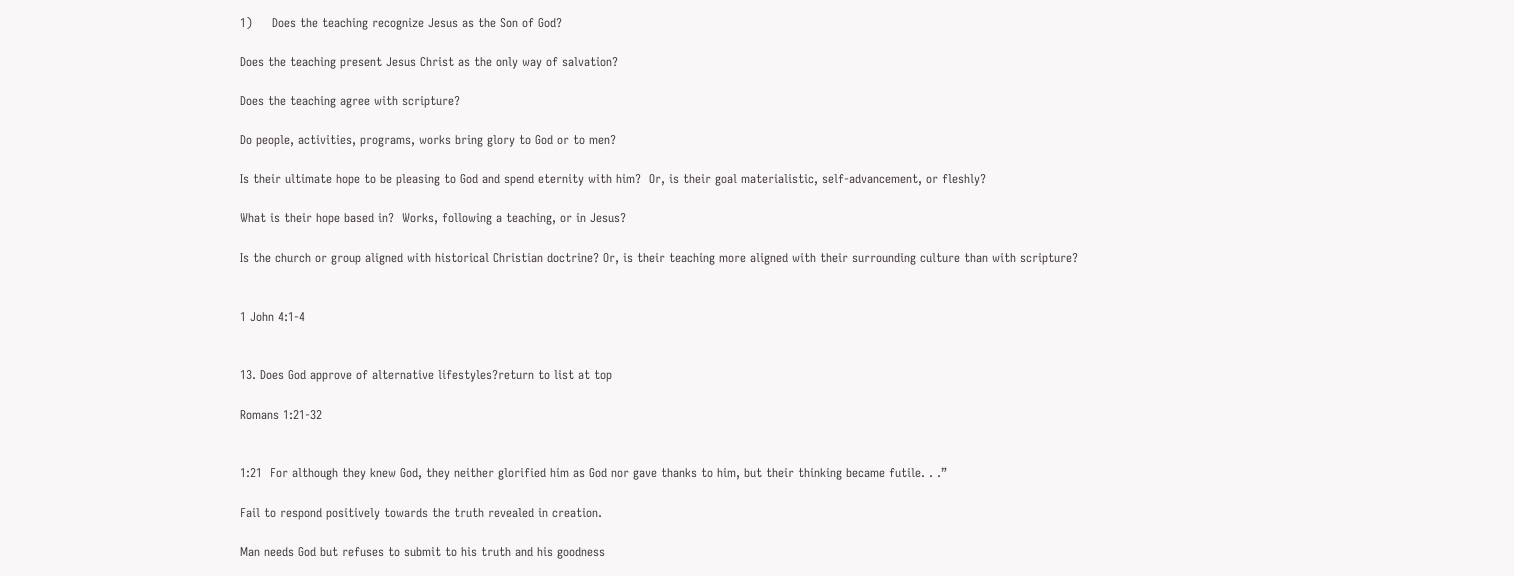1)     Does the teaching recognize Jesus as the Son of God?

Does the teaching present Jesus Christ as the only way of salvation?

Does the teaching agree with scripture?

Do people, activities, programs, works bring glory to God or to men?

Is their ultimate hope to be pleasing to God and spend eternity with him?  Or, is their goal materialistic, self-advancement, or fleshly?

What is their hope based in?  Works, following a teaching, or in Jesus?

Is the church or group aligned with historical Christian doctrine? Or, is their teaching more aligned with their surrounding culture than with scripture?


1 John 4:1-4


13. Does God approve of alternative lifestyles?return to list at top

Romans 1:21-32


1:21  For although they knew God, they neither glorified him as God nor gave thanks to him, but their thinking became futile. . .”

Fail to respond positively towards the truth revealed in creation.

Man needs God but refuses to submit to his truth and his goodness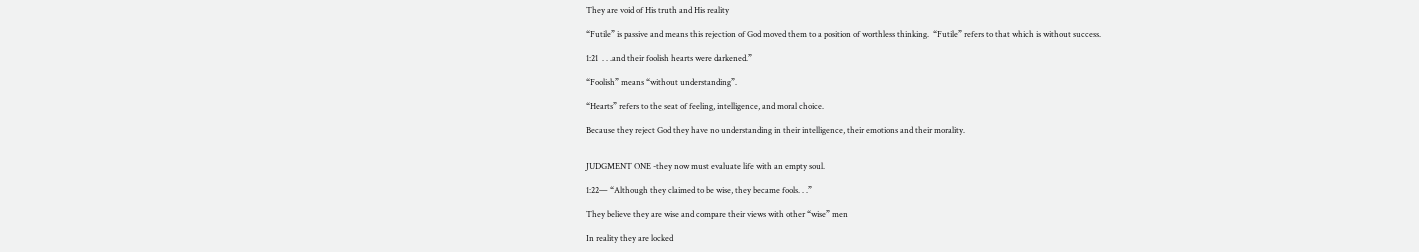They are void of His truth and His reality

“Futile” is passive and means this rejection of God moved them to a position of worthless thinking.  “Futile” refers to that which is without success.

1:21  . . .and their foolish hearts were darkened.”

“Foolish” means “without understanding”.

“Hearts” refers to the seat of feeling, intelligence, and moral choice.

Because they reject God they have no understanding in their intelligence, their emotions and their morality.


JUDGMENT ONE -they now must evaluate life with an empty soul.

1:22— “Although they claimed to be wise, they became fools. . .”

They believe they are wise and compare their views with other “wise” men

In reality they are locked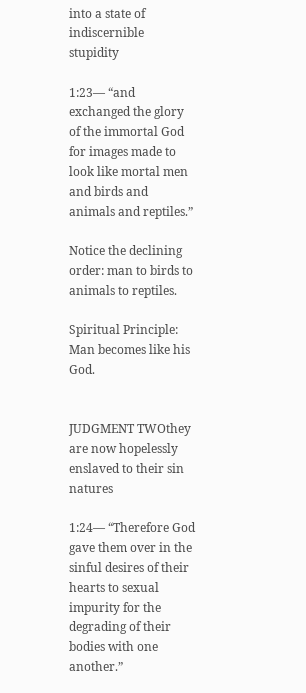into a state of indiscernible stupidity

1:23— “and exchanged the glory of the immortal God for images made to look like mortal men and birds and animals and reptiles.”

Notice the declining order: man to birds to animals to reptiles.

Spiritual Principle:  Man becomes like his God.


JUDGMENT TWOthey are now hopelessly enslaved to their sin natures

1:24— “Therefore God gave them over in the sinful desires of their hearts to sexual impurity for the degrading of their bodies with one another.”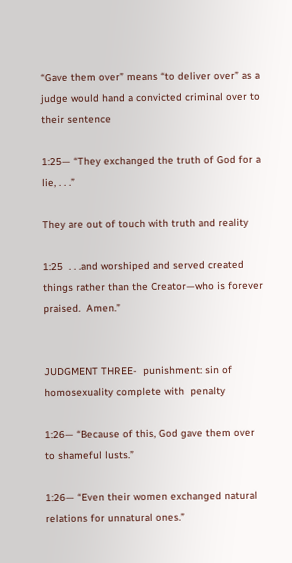“Gave them over” means “to deliver over” as a judge would hand a convicted criminal over to their sentence

1:25— “They exchanged the truth of God for a lie, . . .”

They are out of touch with truth and reality

1:25  . . .and worshiped and served created things rather than the Creator—who is forever praised.  Amen.”


JUDGMENT THREE-  punishment: sin of homosexuality complete with  penalty

1:26— “Because of this, God gave them over to shameful lusts.”

1:26— “Even their women exchanged natural relations for unnatural ones.”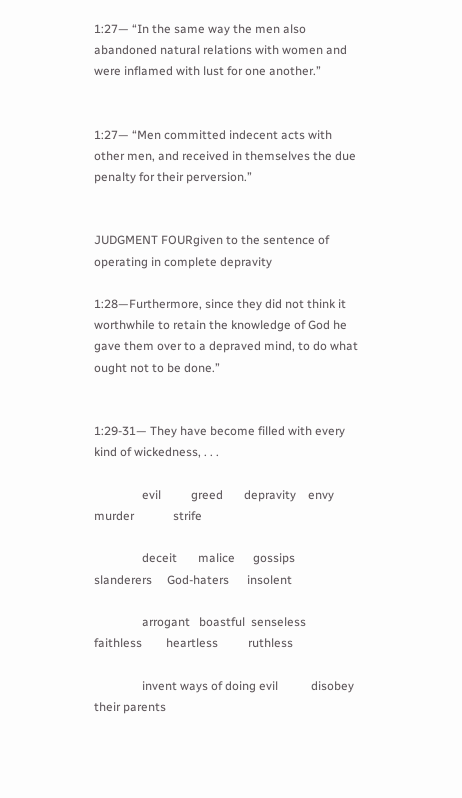1:27— “In the same way the men also abandoned natural relations with women and were inflamed with lust for one another.”


1:27— “Men committed indecent acts with other men, and received in themselves the due penalty for their perversion.”


JUDGMENT FOURgiven to the sentence of operating in complete depravity

1:28—Furthermore, since they did not think it worthwhile to retain the knowledge of God he gave them over to a depraved mind, to do what ought not to be done.”


1:29-31— They have become filled with every kind of wickedness, . . .

                evil          greed       depravity    envy             murder             strife

                deceit       malice      gossips       slanderers     God-haters      insolent

                arrogant   boastful  senseless      faithless        heartless          ruthless

                invent ways of doing evil           disobey their parents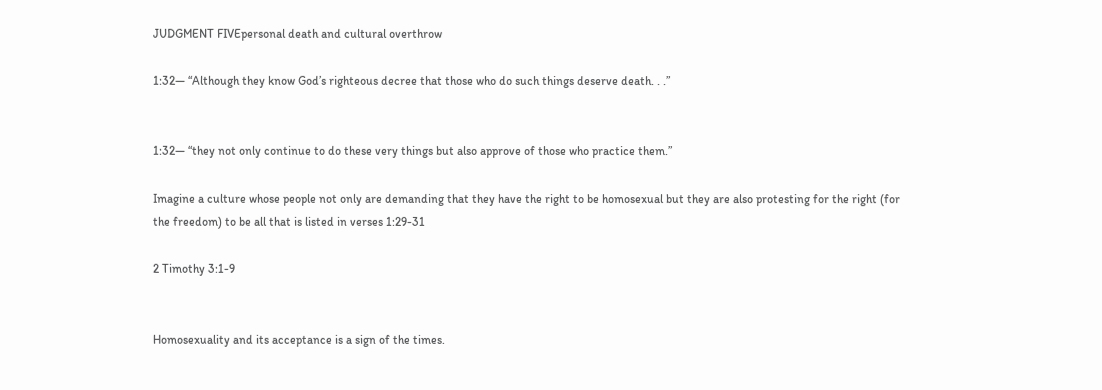JUDGMENT FIVEpersonal death and cultural overthrow

1:32— “Although they know God’s righteous decree that those who do such things deserve death. . .”


1:32— “they not only continue to do these very things but also approve of those who practice them.”

Imagine a culture whose people not only are demanding that they have the right to be homosexual but they are also protesting for the right (for the freedom) to be all that is listed in verses 1:29-31

2 Timothy 3:1-9


Homosexuality and its acceptance is a sign of the times.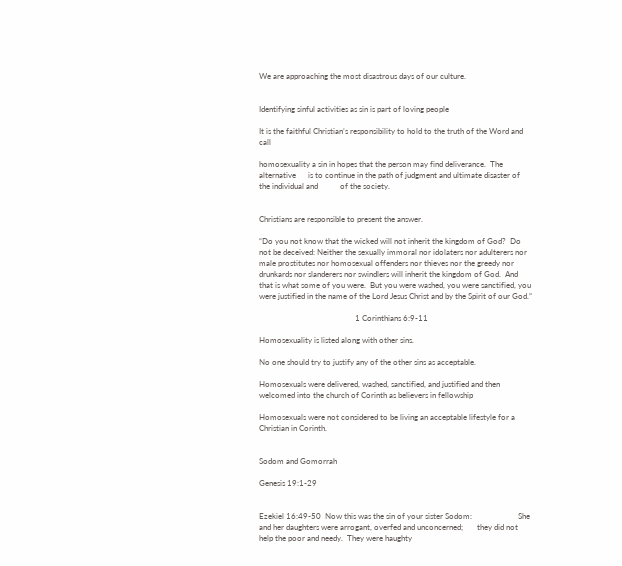We are approaching the most disastrous days of our culture.


Identifying sinful activities as sin is part of loving people

It is the faithful Christian’s responsibility to hold to the truth of the Word and call

homosexuality a sin in hopes that the person may find deliverance.  The alternative      is to continue in the path of judgment and ultimate disaster of the individual and           of the society.


Christians are responsible to present the answer.

“Do you not know that the wicked will not inherit the kingdom of God?  Do not be deceived: Neither the sexually immoral nor idolaters nor adulterers nor male prostitutes nor homosexual offenders nor thieves nor the greedy nor drunkards nor slanderers nor swindlers will inherit the kingdom of God.  And that is what some of you were.  But you were washed, you were sanctified, you were justified in the name of the Lord Jesus Christ and by the Spirit of our God.”

                                                1 Corinthians 6:9-11

Homosexuality is listed along with other sins.

No one should try to justify any of the other sins as acceptable.

Homosexuals were delivered, washed, sanctified, and justified and then welcomed into the church of Corinth as believers in fellowship

Homosexuals were not considered to be living an acceptable lifestyle for a Christian in Corinth.


Sodom and Gomorrah

Genesis 19:1-29


Ezekiel 16:49-50  Now this was the sin of your sister Sodom:                       She and her daughters were arrogant, overfed and unconcerned;       they did not help the poor and needy.  They were haughty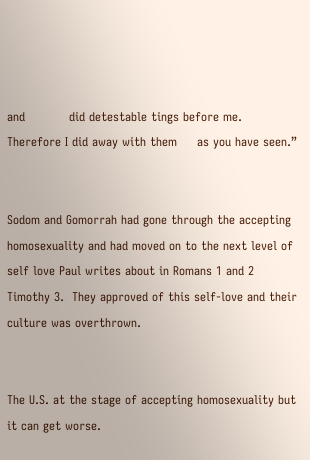and           did detestable tings before me. Therefore I did away with them     as you have seen.”


Sodom and Gomorrah had gone through the accepting homosexuality and had moved on to the next level of self love Paul writes about in Romans 1 and 2 Timothy 3.  They approved of this self-love and their culture was overthrown.


The U.S. at the stage of accepting homosexuality but it can get worse.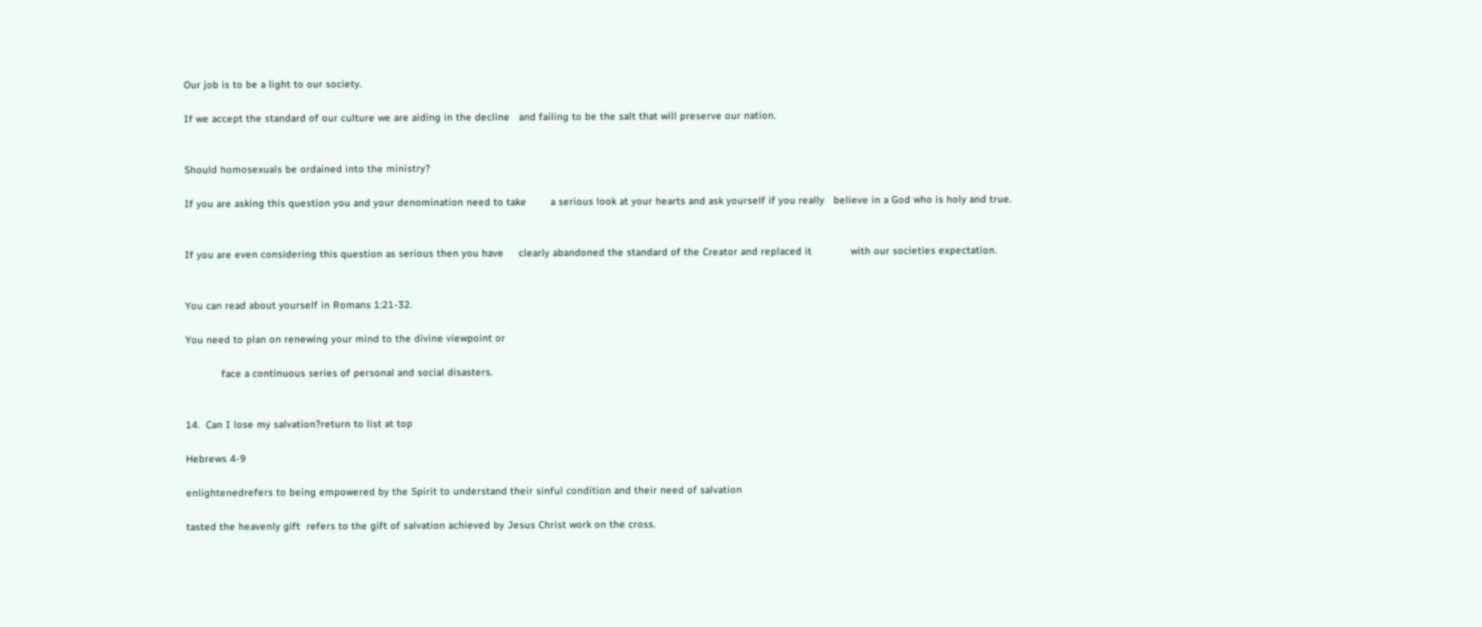Our job is to be a light to our society.

If we accept the standard of our culture we are aiding in the decline   and failing to be the salt that will preserve our nation.


Should homosexuals be ordained into the ministry?

If you are asking this question you and your denomination need to take        a serious look at your hearts and ask yourself if you really   believe in a God who is holy and true.


If you are even considering this question as serious then you have     clearly abandoned the standard of the Creator and replaced it             with our societies expectation.


You can read about yourself in Romans 1:21-32.

You need to plan on renewing your mind to the divine viewpoint or

            face a continuous series of personal and social disasters.


14.  Can I lose my salvation?return to list at top

Hebrews 4-9

enlightenedrefers to being empowered by the Spirit to understand their sinful condition and their need of salvation

tasted the heavenly gift  refers to the gift of salvation achieved by Jesus Christ work on the cross.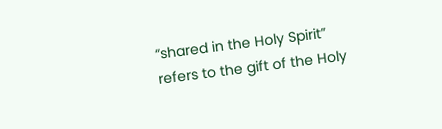“shared in the Holy Spirit” refers to the gift of the Holy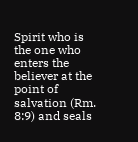Spirit who is the one who enters the believer at the point of salvation (Rm. 8:9) and seals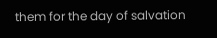them for the day of salvation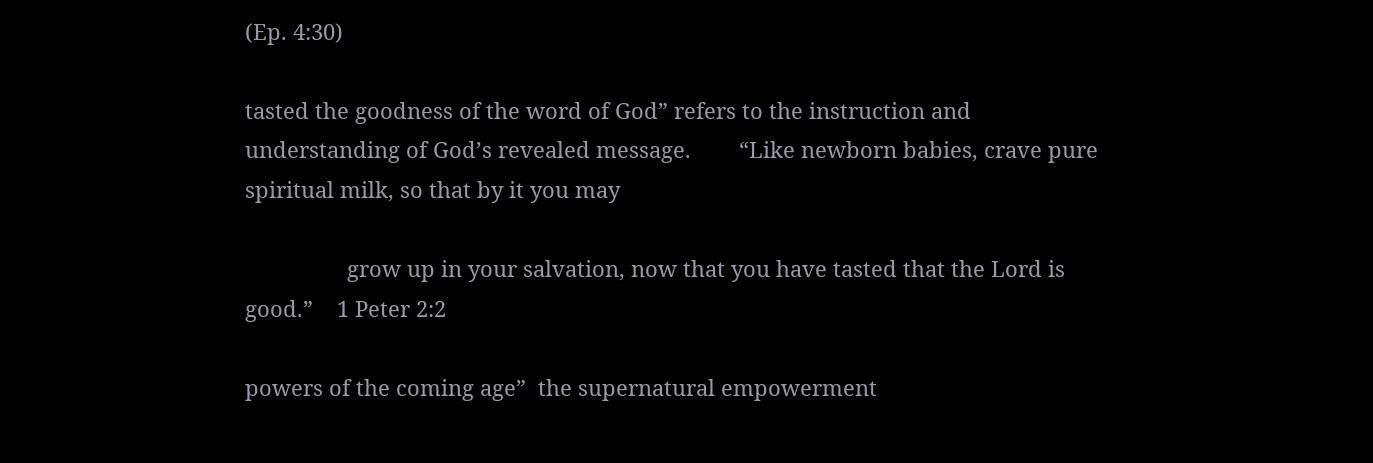(Ep. 4:30)

tasted the goodness of the word of God” refers to the instruction and understanding of God’s revealed message.        “Like newborn babies, crave pure spiritual milk, so that by it you may

                 grow up in your salvation, now that you have tasted that the Lord is    good.”    1 Peter 2:2

powers of the coming age”  the supernatural empowerment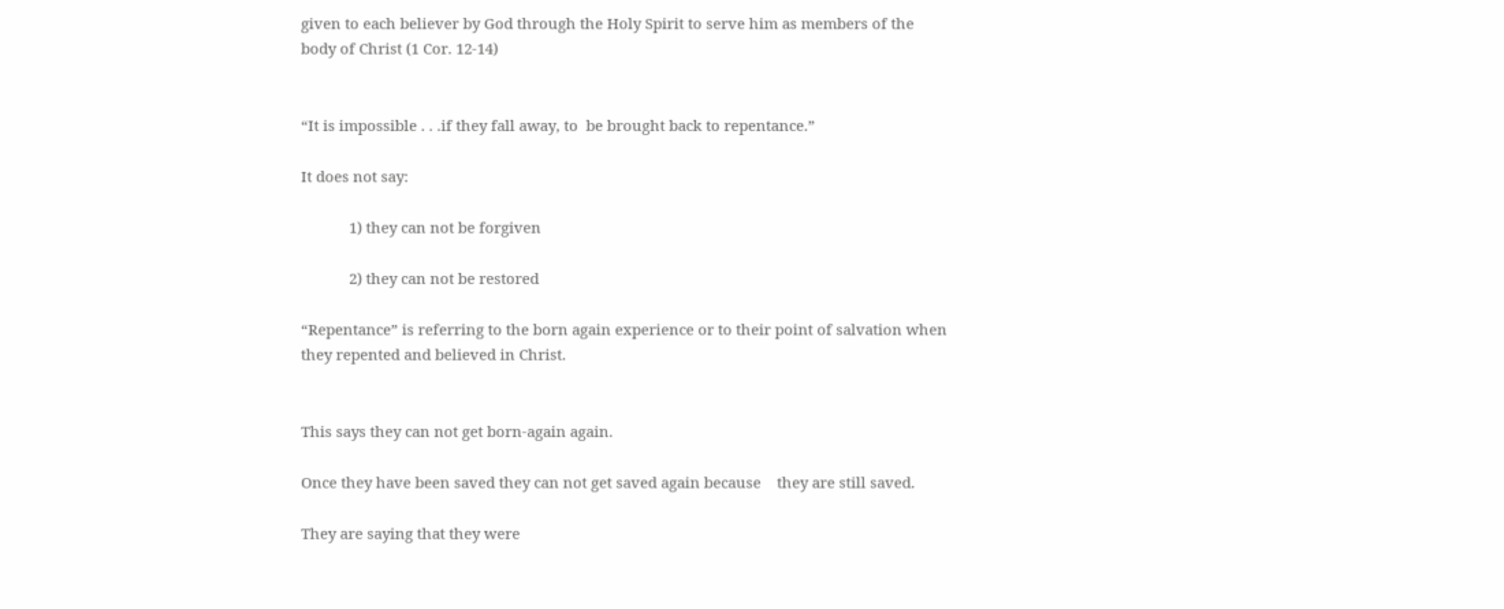given to each believer by God through the Holy Spirit to serve him as members of the body of Christ (1 Cor. 12-14)


“It is impossible . . .if they fall away, to  be brought back to repentance.”

It does not say:

            1) they can not be forgiven

            2) they can not be restored

“Repentance” is referring to the born again experience or to their point of salvation when they repented and believed in Christ.


This says they can not get born-again again.

Once they have been saved they can not get saved again because    they are still saved.

They are saying that they were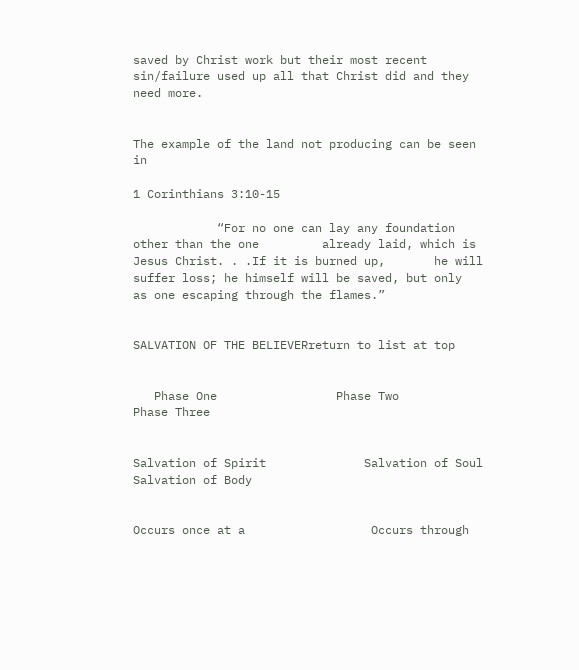saved by Christ work but their most recent sin/failure used up all that Christ did and they need more.


The example of the land not producing can be seen in

1 Corinthians 3:10-15

            “For no one can lay any foundation other than the one         already laid, which is Jesus Christ. . .If it is burned up,       he will suffer loss; he himself will be saved, but only            as one escaping through the flames.”


SALVATION OF THE BELIEVERreturn to list at top


   Phase One                 Phase Two               Phase Three


Salvation of Spirit              Salvation of Soul                                Salvation of Body


Occurs once at a                  Occurs through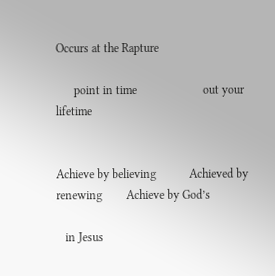Occurs at the Rapture

      point in time                      out your lifetime


Achieve by believing           Achieved by renewing        Achieve by God’s

   in Jesus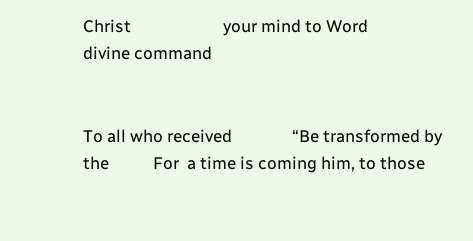Christ                       your mind to Word             divine command


To all who received               “Be transformed by the           For  a time is coming him, to those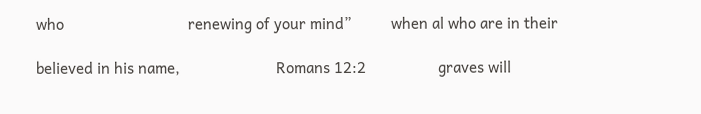who                               renewing of your mind”          when al who are in their

believed in his name,                        Romans 12:2                  graves will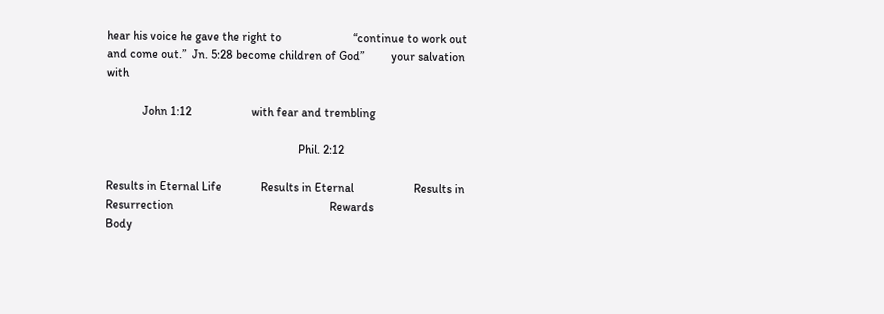hear his voice he gave the right to                        “continue to work out             and come out.”  Jn. 5:28 become children of God”         your salvation with

            John 1:12                    with fear and trembling

                                                                Phil. 2:12

Results in Eternal Life             Results in Eternal                    Results in Resurrection                                                    Rewards                                         Body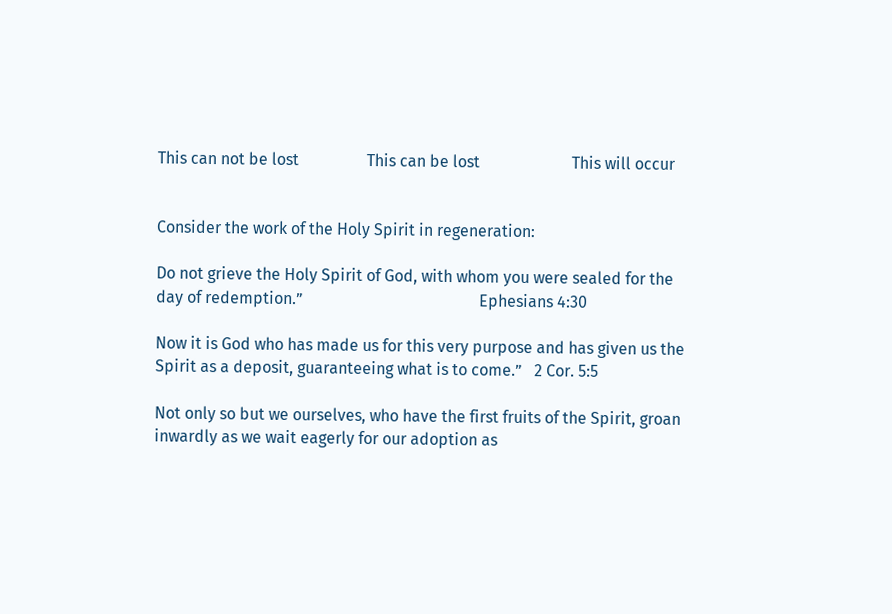This can not be lost                 This can be lost                       This will occur


Consider the work of the Holy Spirit in regeneration:

Do not grieve the Holy Spirit of God, with whom you were sealed for the            day of redemption.”                                            Ephesians 4:30

Now it is God who has made us for this very purpose and has given us the         Spirit as a deposit, guaranteeing what is to come.”   2 Cor. 5:5

Not only so but we ourselves, who have the first fruits of the Spirit, groan          inwardly as we wait eagerly for our adoption as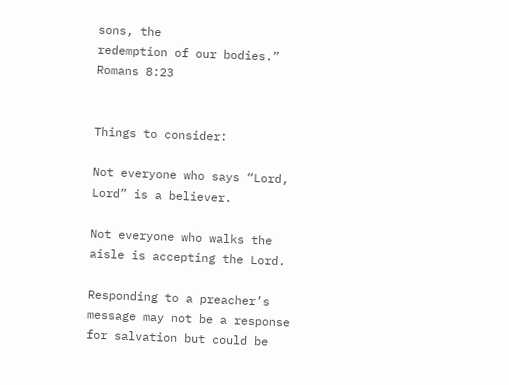sons, the                                 redemption of our bodies.”                               Romans 8:23


Things to consider:

Not everyone who says “Lord, Lord” is a believer.

Not everyone who walks the aisle is accepting the Lord.

Responding to a preacher’s message may not be a response for salvation but could be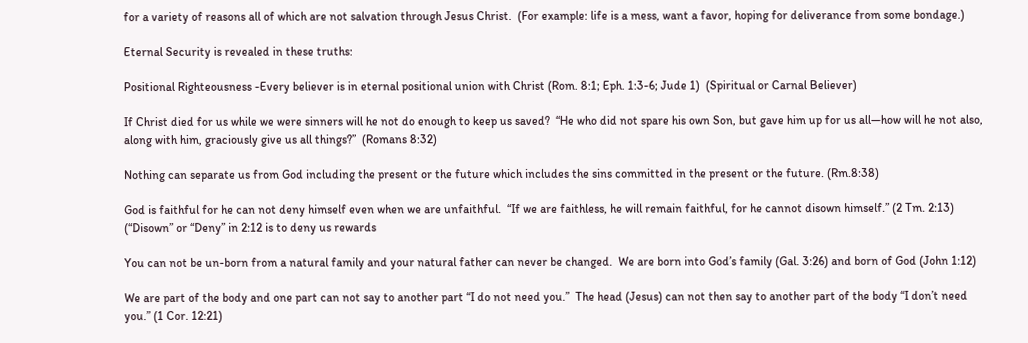for a variety of reasons all of which are not salvation through Jesus Christ.  (For example: life is a mess, want a favor, hoping for deliverance from some bondage.)

Eternal Security is revealed in these truths:

Positional Righteousness -Every believer is in eternal positional union with Christ (Rom. 8:1; Eph. 1:3-6; Jude 1)  (Spiritual or Carnal Believer)

If Christ died for us while we were sinners will he not do enough to keep us saved?  “He who did not spare his own Son, but gave him up for us all—how will he not also, along with him, graciously give us all things?”  (Romans 8:32)

Nothing can separate us from God including the present or the future which includes the sins committed in the present or the future. (Rm.8:38)

God is faithful for he can not deny himself even when we are unfaithful.  “If we are faithless, he will remain faithful, for he cannot disown himself.” (2 Tm. 2:13) (“Disown” or “Deny” in 2:12 is to deny us rewards

You can not be un-born from a natural family and your natural father can never be changed.  We are born into God’s family (Gal. 3:26) and born of God (John 1:12)

We are part of the body and one part can not say to another part “I do not need you.”  The head (Jesus) can not then say to another part of the body “I don’t need you.” (1 Cor. 12:21)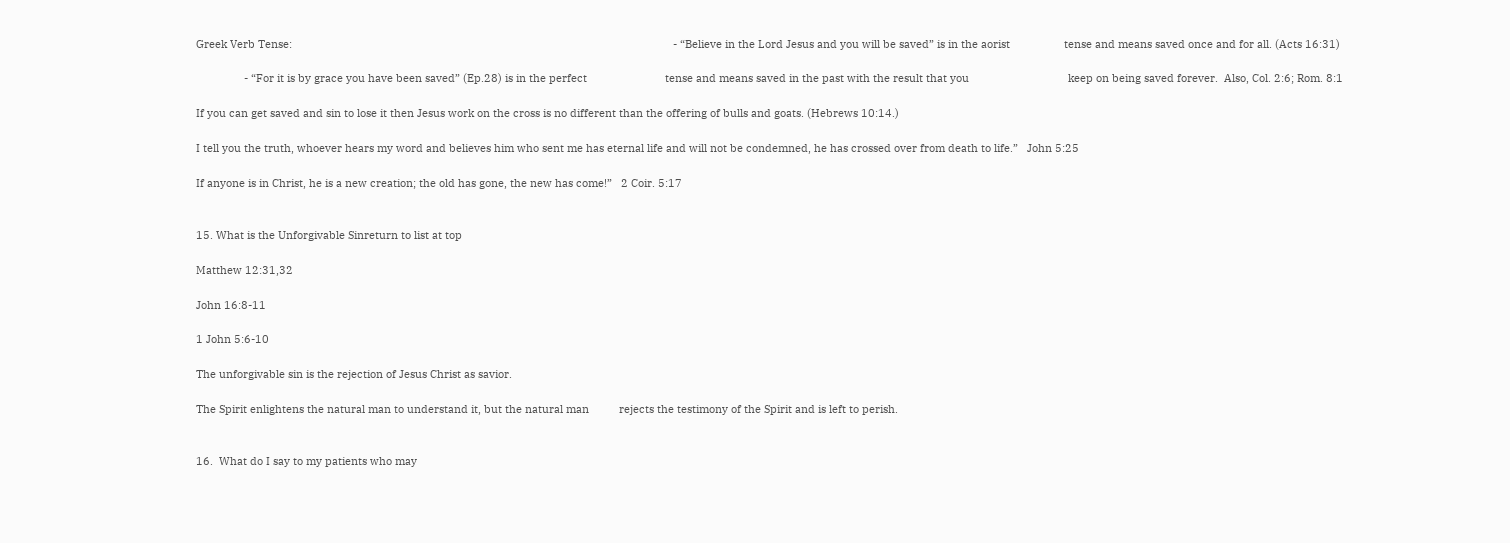Greek Verb Tense:                                                                                                                               - “Believe in the Lord Jesus and you will be saved” is in the aorist                  tense and means saved once and for all. (Acts 16:31)

                - “For it is by grace you have been saved” (Ep.28) is in the perfect                          tense and means saved in the past with the result that you                                 keep on being saved forever.  Also, Col. 2:6; Rom. 8:1

If you can get saved and sin to lose it then Jesus work on the cross is no different than the offering of bulls and goats. (Hebrews 10:14.)

I tell you the truth, whoever hears my word and believes him who sent me has eternal life and will not be condemned, he has crossed over from death to life.”   John 5:25

If anyone is in Christ, he is a new creation; the old has gone, the new has come!”   2 Coir. 5:17


15. What is the Unforgivable Sinreturn to list at top

Matthew 12:31,32

John 16:8-11

1 John 5:6-10

The unforgivable sin is the rejection of Jesus Christ as savior.

The Spirit enlightens the natural man to understand it, but the natural man          rejects the testimony of the Spirit and is left to perish.


16.  What do I say to my patients who may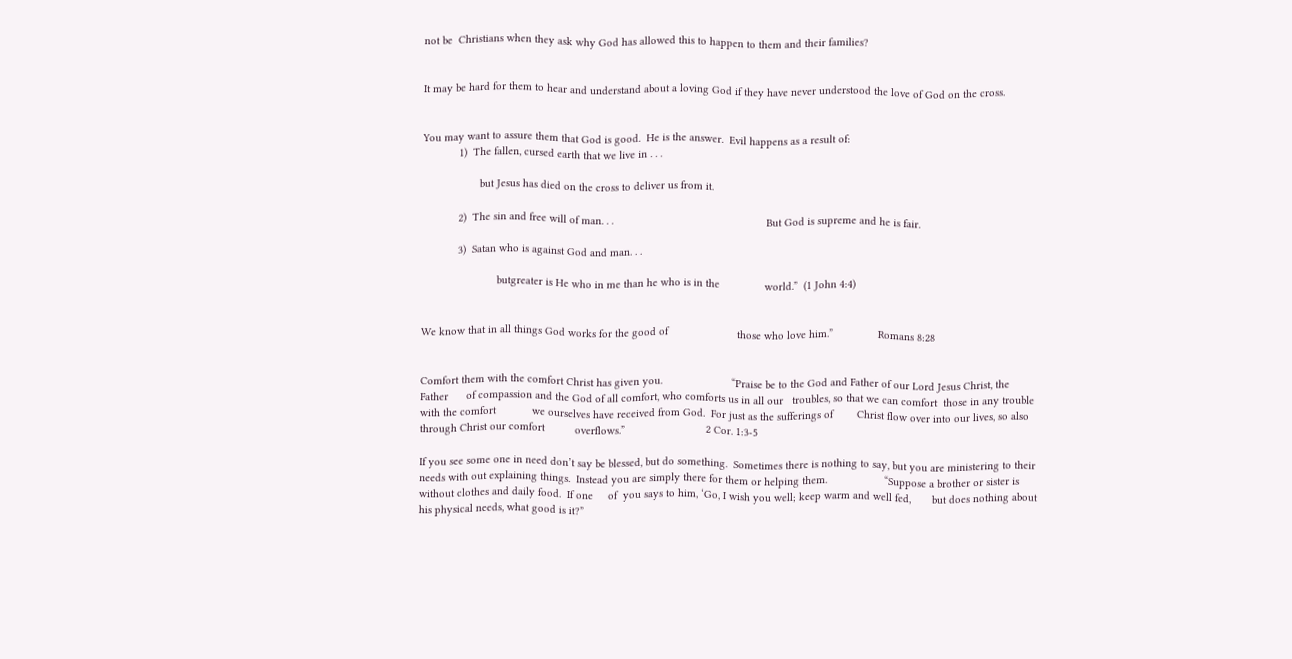not be  Christians when they ask why God has allowed this to happen to them and their families?


It may be hard for them to hear and understand about a loving God if they have never understood the love of God on the cross.


You may want to assure them that God is good.  He is the answer.  Evil happens as a result of:
            1)  The fallen, cursed earth that we live in . . .

                   but Jesus has died on the cross to deliver us from it.

            2)  The sin and free will of man. . .                                                   But God is supreme and he is fair.

            3)  Satan who is against God and man. . .

                         butgreater is He who in me than he who is in the               world.”  (1 John 4:4)


We know that in all things God works for the good of                       those who love him.”               Romans 8:28


Comfort them with the comfort Christ has given you.                       “Praise be to the God and Father of our Lord Jesus Christ, the Father      of compassion and the God of all comfort, who comforts us in all our   troubles, so that we can comfort  those in any trouble with the comfort            we ourselves have received from God.  For just as the sufferings of        Christ flow over into our lives, so also through Christ our comfort          overflows.”                           2 Cor. 1:3-5

If you see some one in need don’t say be blessed, but do something.  Sometimes there is nothing to say, but you are ministering to their needs with out explaining things.  Instead you are simply there for them or helping them.                   “Suppose a brother or sister is without clothes and daily food.  If one     of  you says to him, ‘Go, I wish you well; keep warm and well fed,       but does nothing about his physical needs, what good is it?”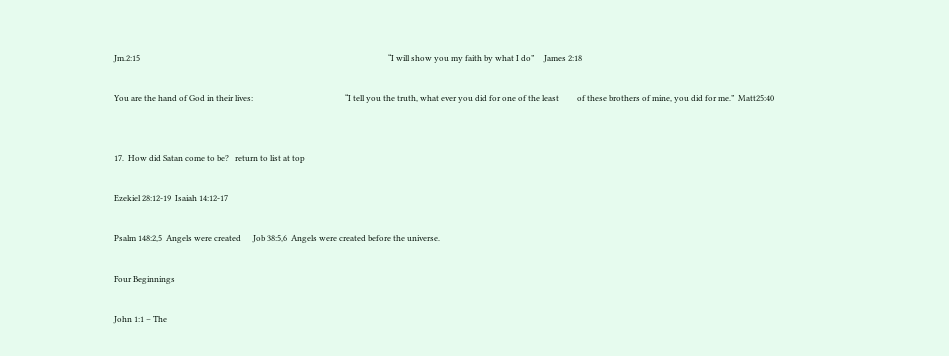Jm.2:15                                                                                                                            “I will show you my faith by what I do”     James 2:18

You are the hand of God in their lives:                                              “I tell you the truth, what ever you did for one of the least         of these brothers of mine, you did for me.”  Matt25:40


17.  How did Satan come to be?   return to list at top

Ezekiel 28:12-19  Isaiah 14:12-17

Psalm 148:2,5  Angels were created      Job 38:5,6  Angels were created before the universe.

Four Beginnings

John 1:1 – The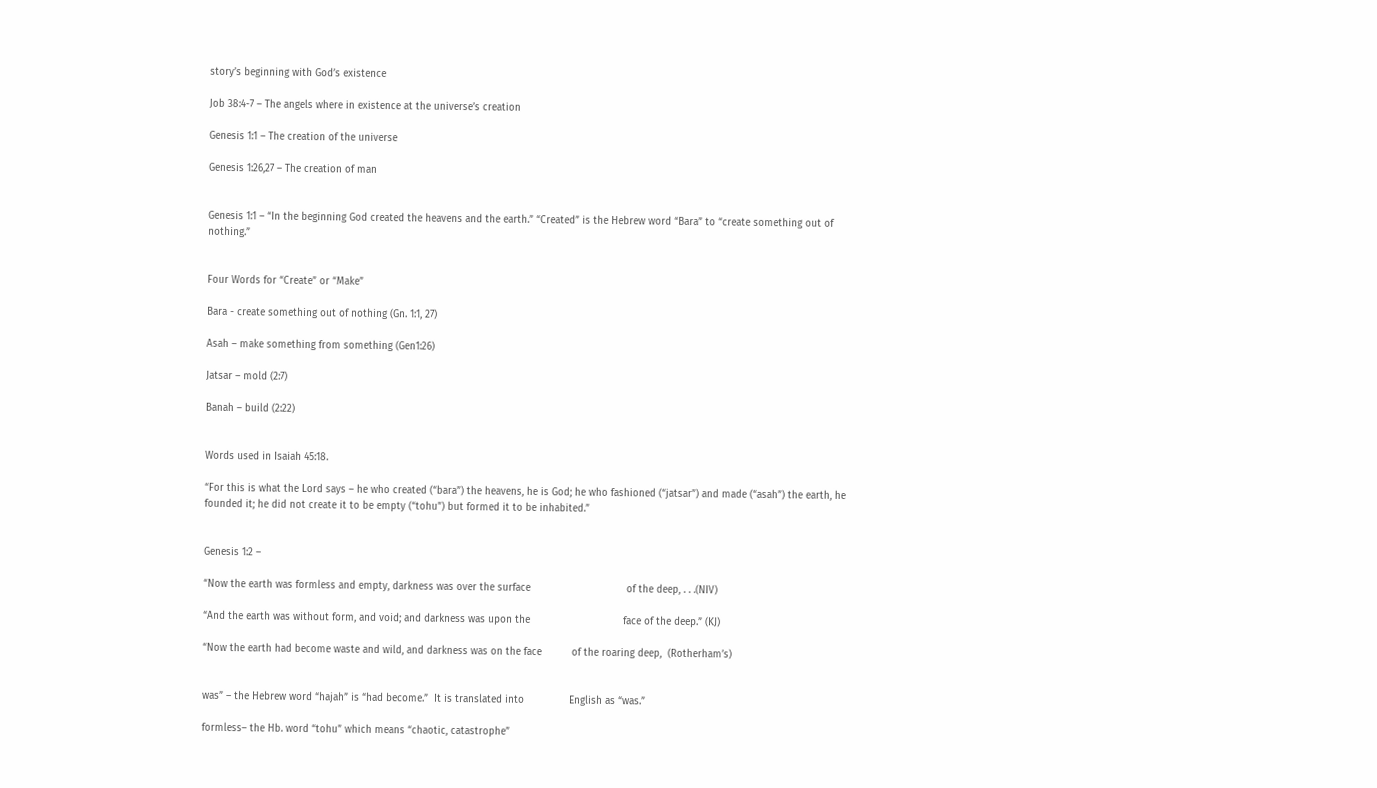story’s beginning with God’s existence

Job 38:4-7 – The angels where in existence at the universe’s creation

Genesis 1:1 – The creation of the universe

Genesis 1:26,27 – The creation of man


Genesis 1:1 – “In the beginning God created the heavens and the earth.” “Created” is the Hebrew word “Bara” to “create something out of nothing.”


Four Words for “Create” or “Make”

Bara - create something out of nothing (Gn. 1:1, 27)

Asah – make something from something (Gen1:26)

Jatsar – mold (2:7)

Banah – build (2:22)


Words used in Isaiah 45:18.

“For this is what the Lord says – he who created (“bara”) the heavens, he is God; he who fashioned (“jatsar”) and made (“asah”) the earth, he founded it; he did not create it to be empty (“tohu”) but formed it to be inhabited.”


Genesis 1:2 –

“Now the earth was formless and empty, darkness was over the surface                                of the deep, . . .(NIV)

“And the earth was without form, and void; and darkness was upon the                               face of the deep.” (KJ)

“Now the earth had become waste and wild, and darkness was on the face          of the roaring deep,  (Rotherham’s)


was” – the Hebrew word “hajah” is “had become.”  It is translated into               English as “was.”

formless– the Hb. word “tohu” which means “chaotic, catastrophe”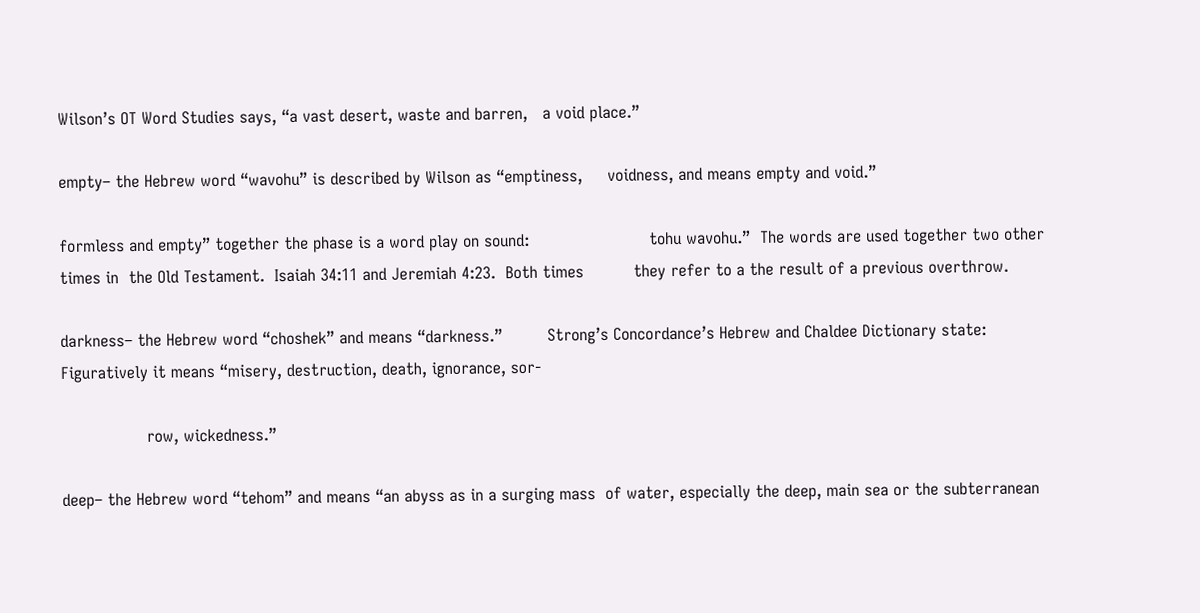Wilson’s OT Word Studies says, “a vast desert, waste and barren,   a void place.”

empty– the Hebrew word “wavohu” is described by Wilson as “emptiness,     voidness, and means empty and void.”

formless and empty” together the phase is a word play on sound:                        tohu wavohu.”  The words are used together two other times in  the Old Testament.  Isaiah 34:11 and Jeremiah 4:23.  Both times          they refer to a the result of a previous overthrow.

darkness– the Hebrew word “choshek” and means “darkness.”         Strong’s Concordance’s Hebrew and Chaldee Dictionary state:                  Figuratively it means “misery, destruction, death, ignorance, sor-

                 row, wickedness.”

deep– the Hebrew word “tehom” and means “an abyss as in a surging mass  of water, especially the deep, main sea or the subterranean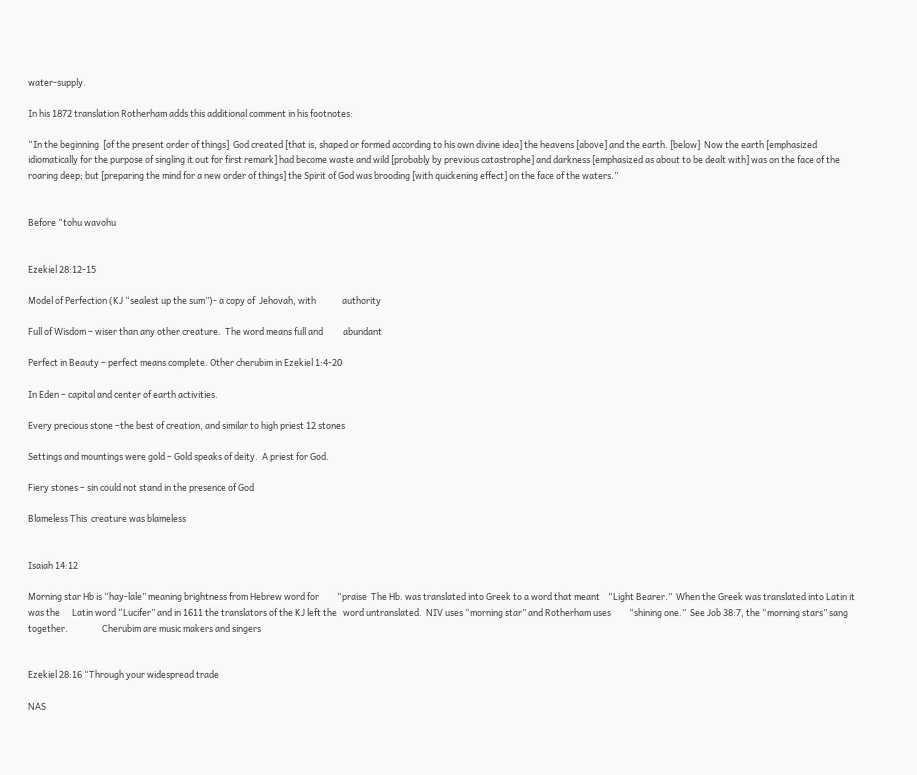water-supply.

In his 1872 translation Rotherham adds this additional comment in his footnotes:

“In the beginning  [of the present order of things]  God created [that is, shaped or formed according to his own divine idea] the heavens [above] and the earth. [below]  Now the earth [emphasized idiomatically for the purpose of singling it out for first remark] had become waste and wild [probably by previous catastrophe] and darkness [emphasized as about to be dealt with] was on the face of the roaring deep; but [preparing the mind for a new order of things] the Spirit of God was brooding [with quickening effect] on the face of the waters.”


Before “tohu wavohu


Ezekiel 28:12-15

Model of Perfection (KJ “sealest up the sum”)- a copy of  Jehovah, with             authority

Full of Wisdom – wiser than any other creature.  The word means full and          abundant

Perfect in Beauty – perfect means complete. Other cherubim in Ezekiel 1:4-20

In Eden – capital and center of earth activities.

Every precious stone –the best of creation, and similar to high priest 12 stones

Settings and mountings were gold – Gold speaks of deity.  A priest for God.

Fiery stones – sin could not stand in the presence of God

Blameless This  creature was blameless


Isaiah 14:12

Morning star Hb is “hay-lale” meaning brightness from Hebrew word for         “praise  The Hb. was translated into Greek to a word that meant    “Light Bearer.”  When the Greek was translated into Latin it was the      Latin word “Lucifer” and in 1611 the translators of the KJ left the   word untranslated.  NIV uses “morning star” and Rotherham uses         “shining one.”  See Job 38:7, the “morning stars” sang together.                 Cherubim are music makers and singers


Ezekiel 28:16 “Through your widespread trade

NAS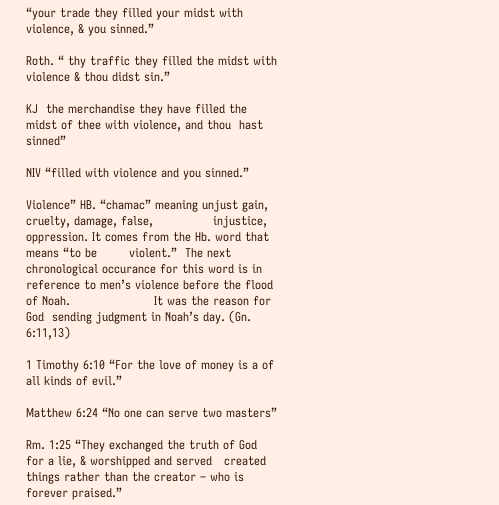“your trade they filled your midst with violence, & you sinned.”

Roth. “ thy traffic they filled the midst with violence & thou didst sin.”

KJ  the merchandise they have filled the midst of thee with violence, and thou  hast sinned”

NIV “filled with violence and you sinned.”

Violence” HB. “chamac” meaning unjust gain, cruelty, damage, false,               injustice, oppression. It comes from the Hb. word that means “to be        violent.”  The next chronological occurance for this word is in                  reference to men’s violence before the flood of Noah.                     It was the reason for God  sending judgment in Noah’s day. (Gn. 6:11,13)

1 Timothy 6:10 “For the love of money is a of all kinds of evil.”

Matthew 6:24 “No one can serve two masters”

Rm. 1:25 “They exchanged the truth of God for a lie, & worshipped and served   created things rather than the creator – who is forever praised.”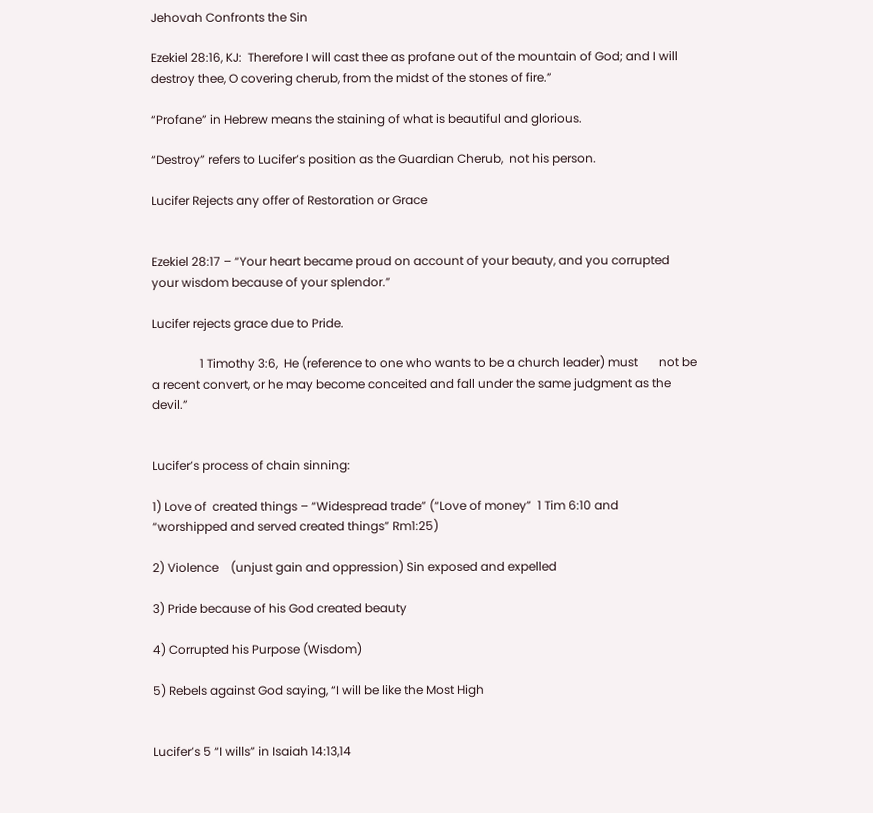Jehovah Confronts the Sin

Ezekiel 28:16, KJ:  Therefore I will cast thee as profane out of the mountain of God; and I will destroy thee, O covering cherub, from the midst of the stones of fire.”

“Profane” in Hebrew means the staining of what is beautiful and glorious.

“Destroy” refers to Lucifer’s position as the Guardian Cherub,  not his person.

Lucifer Rejects any offer of Restoration or Grace


Ezekiel 28:17 – “Your heart became proud on account of your beauty, and you corrupted   your wisdom because of your splendor.”

Lucifer rejects grace due to Pride.

                1 Timothy 3:6,  He (reference to one who wants to be a church leader) must       not be a recent convert, or he may become conceited and fall under the same judgment as the devil.”


Lucifer’s process of chain sinning:

1) Love of  created things – “Widespread trade” (“Love of money”  1 Tim 6:10 and             “worshipped and served created things” Rm1:25)

2) Violence    (unjust gain and oppression) Sin exposed and expelled

3) Pride because of his God created beauty

4) Corrupted his Purpose (Wisdom)

5) Rebels against God saying, “I will be like the Most High


Lucifer’s 5 “I wills” in Isaiah 14:13,14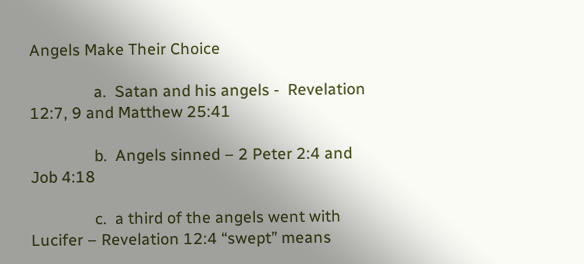Angels Make Their Choice

                a.  Satan and his angels -  Revelation 12:7, 9 and Matthew 25:41

                b.  Angels sinned – 2 Peter 2:4 and Job 4:18

                c.  a third of the angels went with Lucifer – Revelation 12:4 “swept” means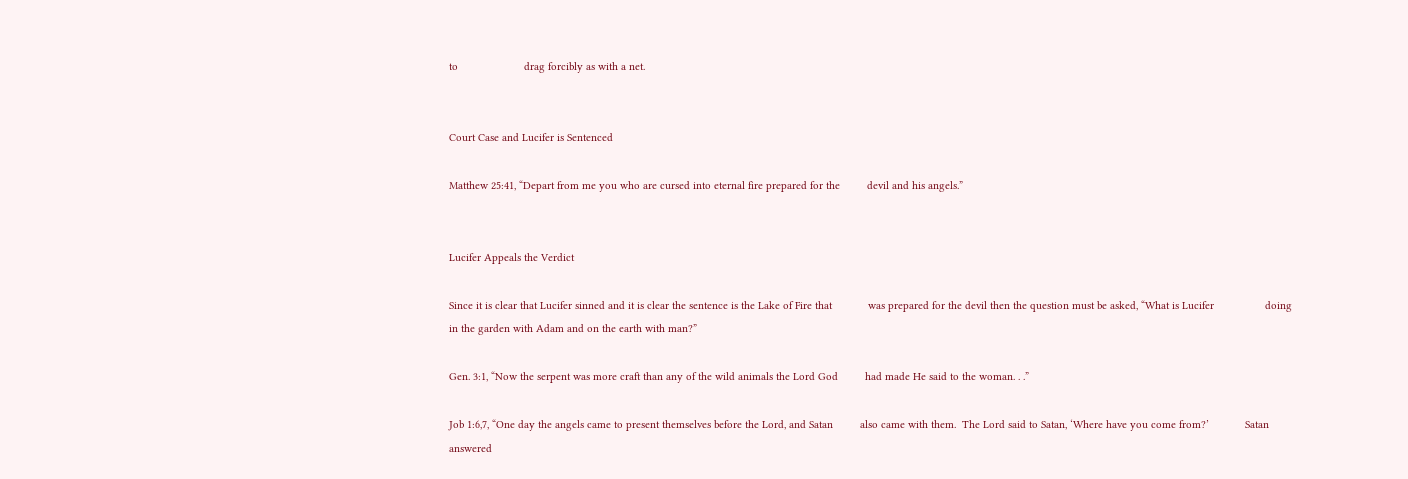to                      drag forcibly as with a net.


Court Case and Lucifer is Sentenced

Matthew 25:41, “Depart from me you who are cursed into eternal fire prepared for the         devil and his angels.”


Lucifer Appeals the Verdict

Since it is clear that Lucifer sinned and it is clear the sentence is the Lake of Fire that            was prepared for the devil then the question must be asked, “What is Lucifer                 doing in the garden with Adam and on the earth with man?”

Gen. 3:1, “Now the serpent was more craft than any of the wild animals the Lord God         had made He said to the woman. . .”

Job 1:6,7, “One day the angels came to present themselves before the Lord, and Satan         also came with them.  The Lord said to Satan, ‘Where have you come from?’            Satan answered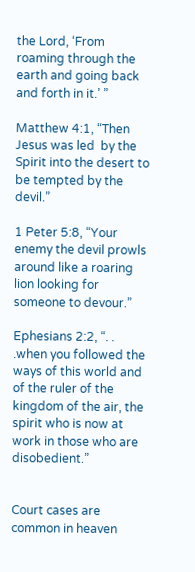the Lord, ‘From roaming through the earth and going back         and forth in it.’ ”

Matthew 4:1, “Then Jesus was led  by the Spirit into the desert to be tempted by the             devil.”

1 Peter 5:8, “Your enemy the devil prowls around like a roaring lion looking for someone to devour.”

Ephesians 2:2, “. . .when you followed the ways of this world and of the ruler of the           kingdom of the air, the spirit who is now at work in those who are                                 disobedient.”


Court cases are common in heaven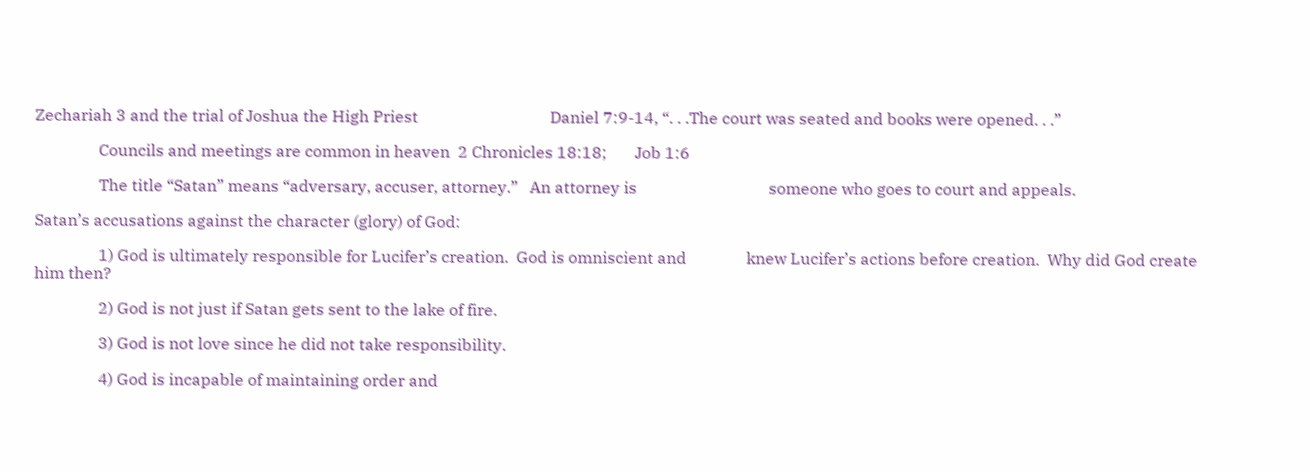Zechariah 3 and the trial of Joshua the High Priest                                 Daniel 7:9-14, “. . .The court was seated and books were opened. . .”

                Councils and meetings are common in heaven  2 Chronicles 18:18;       Job 1:6

                The title “Satan” means “adversary, accuser, attorney.”   An attorney is                                 someone who goes to court and appeals.

Satan’s accusations against the character (glory) of God:

                1) God is ultimately responsible for Lucifer’s creation.  God is omniscient and               knew Lucifer’s actions before creation.  Why did God create him then?

                2) God is not just if Satan gets sent to the lake of fire.

                3) God is not love since he did not take responsibility.

                4) God is incapable of maintaining order and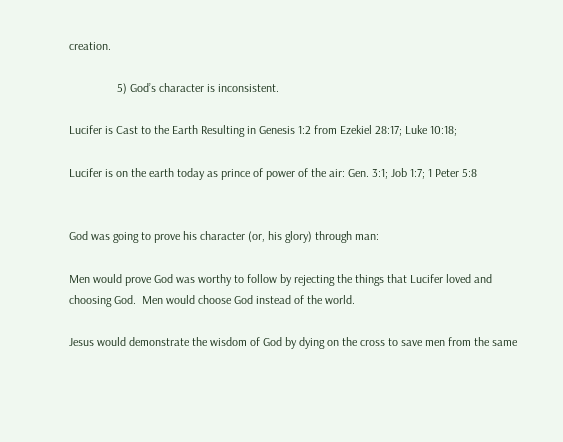creation.

                5) God’s character is inconsistent.

Lucifer is Cast to the Earth Resulting in Genesis 1:2 from Ezekiel 28:17; Luke 10:18;

Lucifer is on the earth today as prince of power of the air: Gen. 3:1; Job 1:7; 1 Peter 5:8


God was going to prove his character (or, his glory) through man:

Men would prove God was worthy to follow by rejecting the things that Lucifer loved and choosing God.  Men would choose God instead of the world.

Jesus would demonstrate the wisdom of God by dying on the cross to save men from the same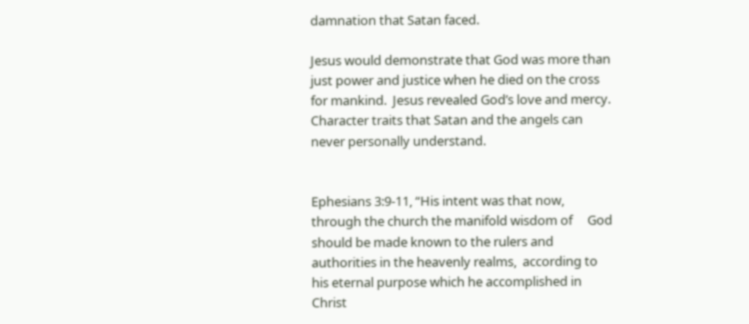damnation that Satan faced.

Jesus would demonstrate that God was more than just power and justice when he died on the cross for mankind.  Jesus revealed God’s love and mercy.  Character traits that Satan and the angels can never personally understand.


Ephesians 3:9-11, “His intent was that now, through the church the manifold wisdom of     God should be made known to the rulers and authorities in the heavenly realms,  according to his eternal purpose which he accomplished in Christ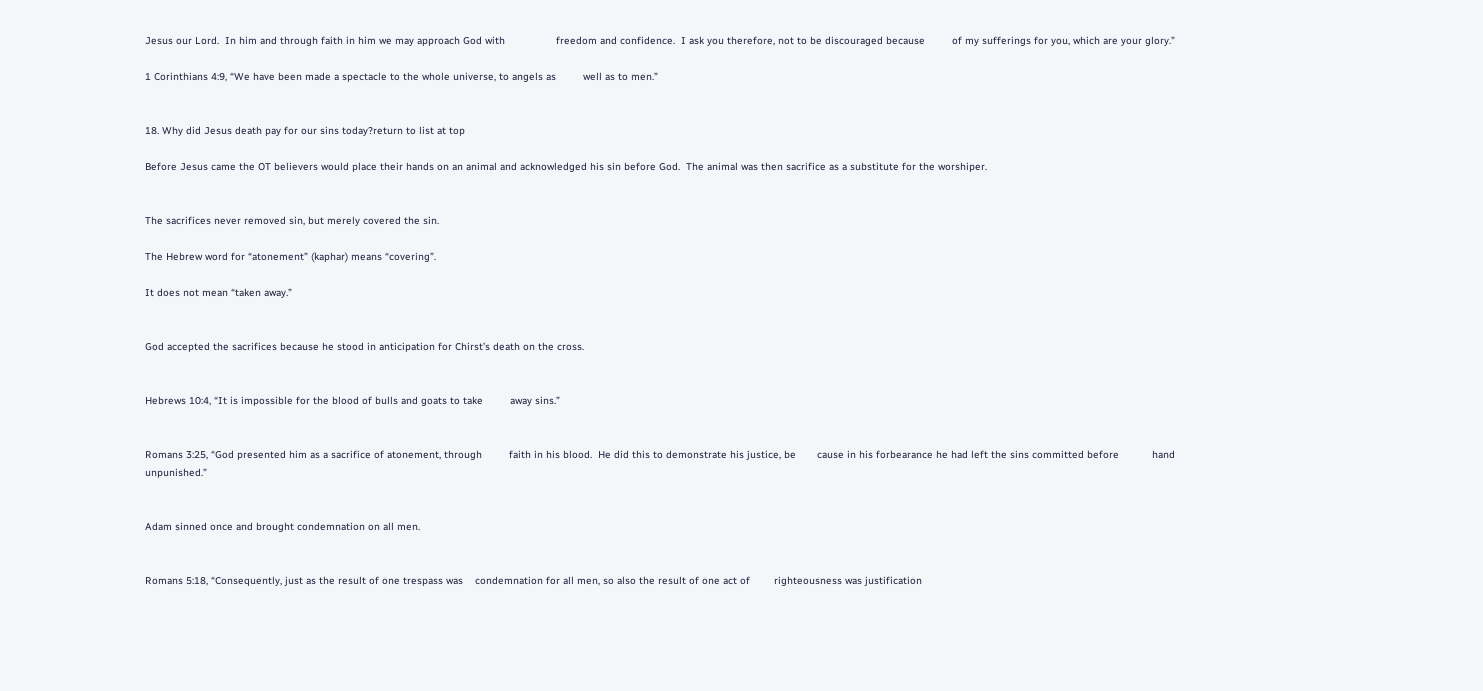Jesus our Lord.  In him and through faith in him we may approach God with                 freedom and confidence.  I ask you therefore, not to be discouraged because         of my sufferings for you, which are your glory.”

1 Corinthians 4:9, “We have been made a spectacle to the whole universe, to angels as         well as to men.”


18. Why did Jesus death pay for our sins today?return to list at top

Before Jesus came the OT believers would place their hands on an animal and acknowledged his sin before God.  The animal was then sacrifice as a substitute for the worshiper.


The sacrifices never removed sin, but merely covered the sin.

The Hebrew word for “atonement” (kaphar) means “covering”.

It does not mean “taken away.”


God accepted the sacrifices because he stood in anticipation for Chirst’s death on the cross.


Hebrews 10:4, “It is impossible for the blood of bulls and goats to take         away sins.”


Romans 3:25, “God presented him as a sacrifice of atonement, through         faith in his blood.  He did this to demonstrate his justice, be       cause in his forbearance he had left the sins committed before           hand unpunished.”


Adam sinned once and brought condemnation on all men.


Romans 5:18, “Consequently, just as the result of one trespass was    condemnation for all men, so also the result of one act of        righteousness was justification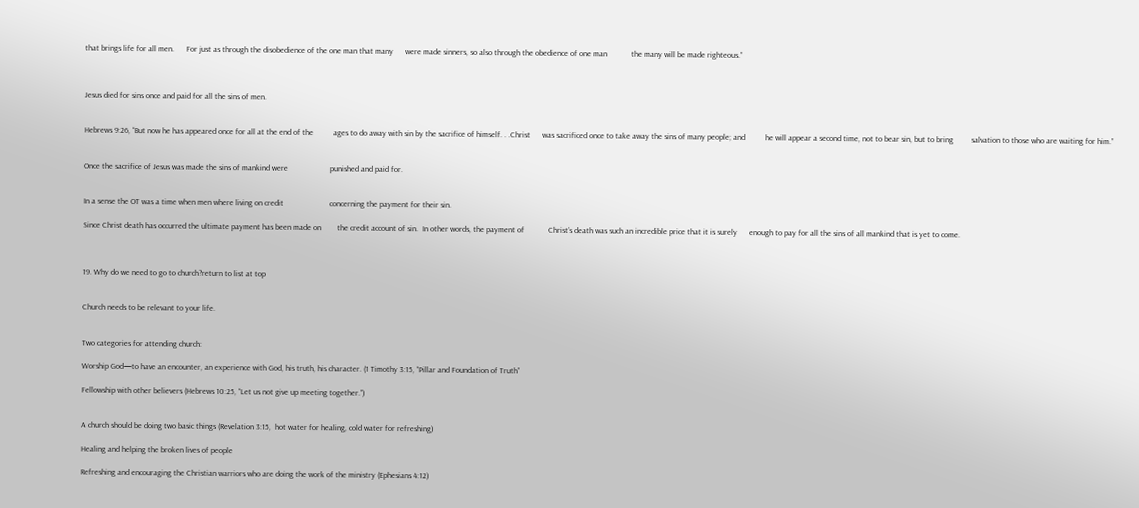that brings life for all men.      For just as through the disobedience of the one man that many      were made sinners, so also through the obedience of one man            the many will be made righteous.”



Jesus died for sins once and paid for all the sins of men.


Hebrews 9:26, “But now he has appeared once for all at the end of the          ages to do away with sin by the sacrifice of himself. . .Christ      was sacrificed once to take away the sins of many people; and          he will appear a second time, not to bear sin, but to bring         salvation to those who are waiting for him.”


Once the sacrifice of Jesus was made the sins of mankind were                     punished and paid for.


In a sense the OT was a time when men where living on credit                       concerning the payment for their sin.

Since Christ death has occurred the ultimate payment has been made on        the credit account of sin.  In other words, the payment of            Christ’s death was such an incredible price that it is surely      enough to pay for all the sins of all mankind that is yet to come.



19. Why do we need to go to church?return to list at top


Church needs to be relevant to your life.


Two categories for attending church:

Worship God—to have an encounter, an experience with God, his truth, his character. (1 Timothy 3:15, “Pillar and Foundation of Truth”

Fellowship with other believers (Hebrews 10:25, “Let us not give up meeting together.”)


A church should be doing two basic things (Revelation 3:15,  hot water for healing, cold water for refreshing)

Healing and helping the broken lives of people

Refreshing and encouraging the Christian warriors who are doing the work of the ministry (Ephesians 4:12)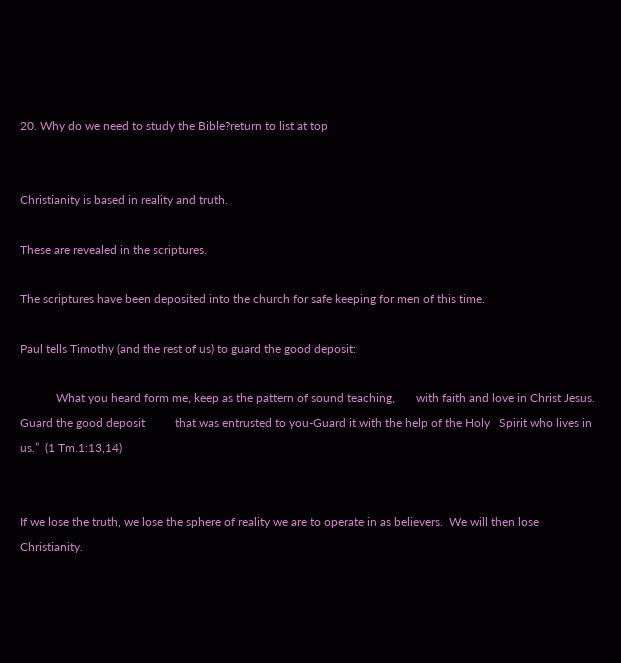20. Why do we need to study the Bible?return to list at top


Christianity is based in reality and truth.

These are revealed in the scriptures.

The scriptures have been deposited into the church for safe keeping for men of this time.

Paul tells Timothy (and the rest of us) to guard the good deposit:

            What you heard form me, keep as the pattern of sound teaching,       with faith and love in Christ Jesus.  Guard the good deposit          that was entrusted to you-Guard it with the help of the Holy   Spirit who lives in us.”  (1 Tm.1:13,14)


If we lose the truth, we lose the sphere of reality we are to operate in as believers.  We will then lose Christianity.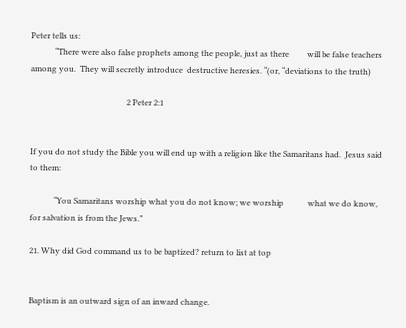Peter tells us:
            “There were also false prophets among the people, just as there         will be false teachers among you.  They will secretly introduce  destructive heresies. “(or, “deviations to the truth)

                                                2 Peter 2:1


If you do not study the Bible you will end up with a religion like the Samaritans had.  Jesus said to them:

            “You Samaritans worship what you do not know; we worship            what we do know, for salvation is from the Jews.”

21. Why did God command us to be baptized? return to list at top


Baptism is an outward sign of an inward change.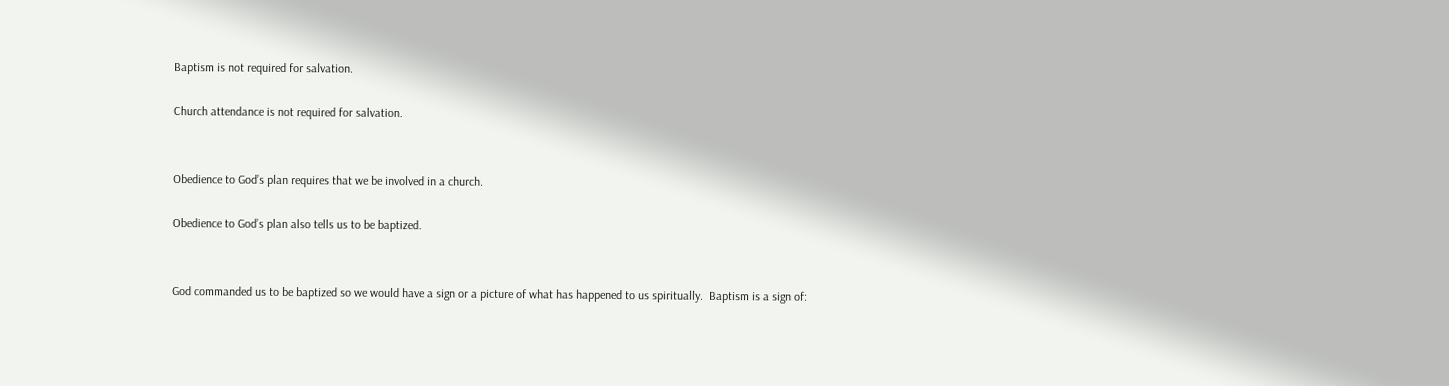Baptism is not required for salvation.

Church attendance is not required for salvation.


Obedience to God’s plan requires that we be involved in a church.

Obedience to God’s plan also tells us to be baptized.


God commanded us to be baptized so we would have a sign or a picture of what has happened to us spiritually.  Baptism is a sign of: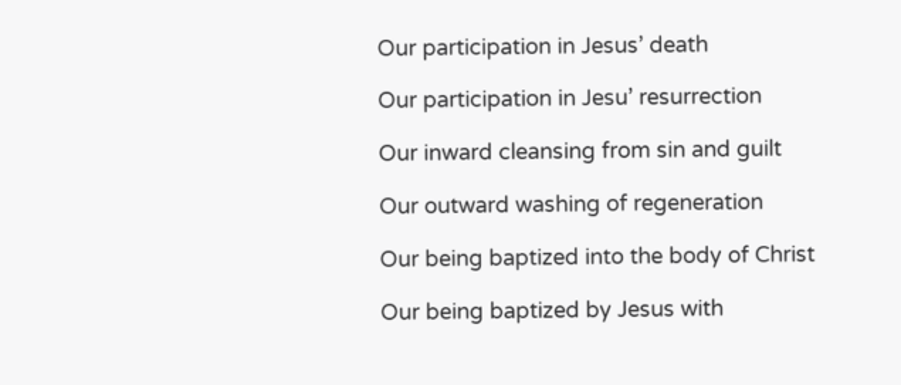Our participation in Jesus’ death

Our participation in Jesu’ resurrection

Our inward cleansing from sin and guilt

Our outward washing of regeneration

Our being baptized into the body of Christ

Our being baptized by Jesus with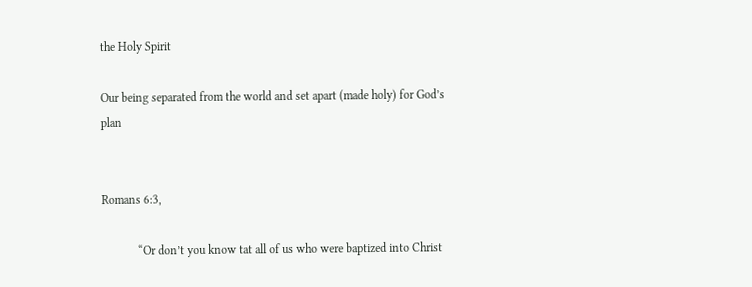the Holy Spirit

Our being separated from the world and set apart (made holy) for God’s plan


Romans 6:3,

            “Or don’t you know tat all of us who were baptized into Christ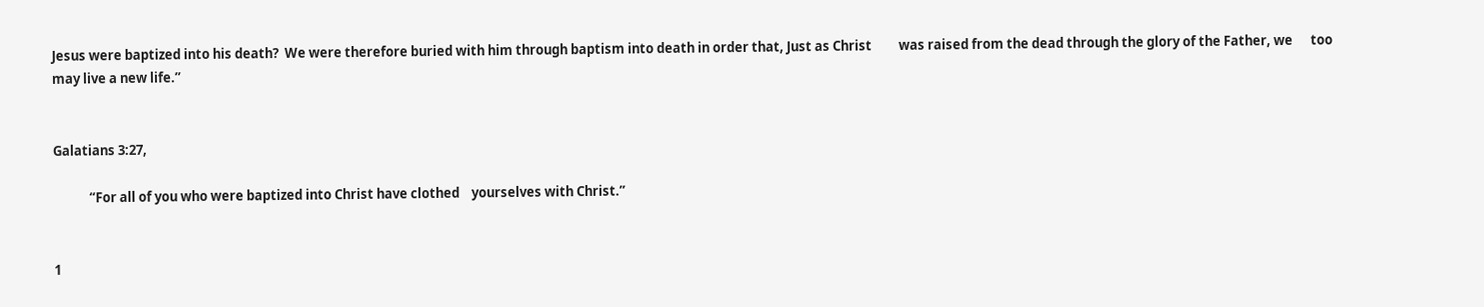Jesus were baptized into his death?  We were therefore buried with him through baptism into death in order that, Just as Christ         was raised from the dead through the glory of the Father, we      too may live a new life.”


Galatians 3:27,

            “For all of you who were baptized into Christ have clothed    yourselves with Christ.”


1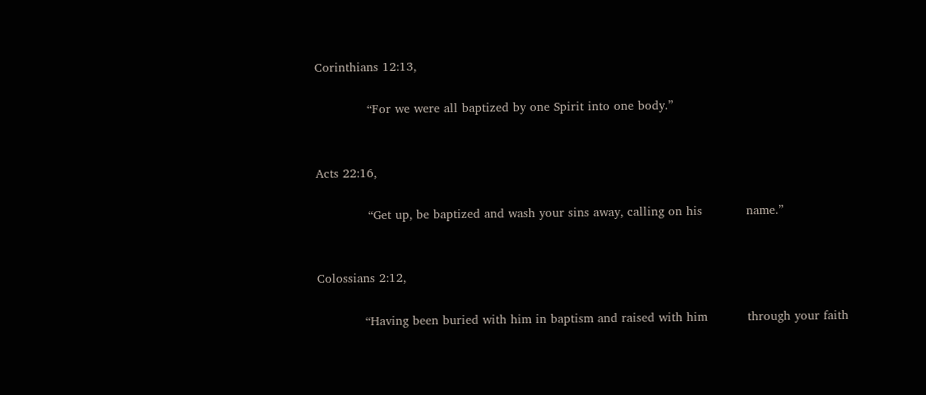Corinthians 12:13,

             “For we were all baptized by one Spirit into one body.”


Acts 22:16,

             “Get up, be baptized and wash your sins away, calling on his           name.”


Colossians 2:12,

            “Having been buried with him in baptism and raised with him          through your faith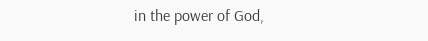in the power of God,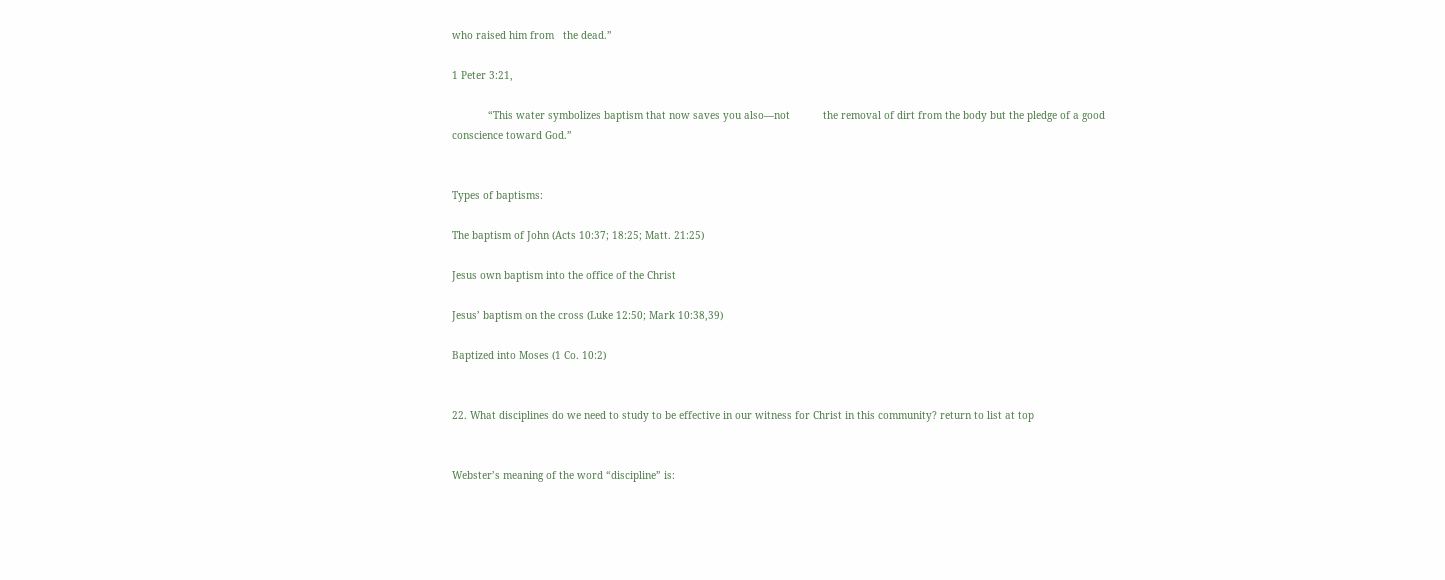who raised him from   the dead.”

1 Peter 3:21,

            “This water symbolizes baptism that now saves you also—not           the removal of dirt from the body but the pledge of a good          conscience toward God.”


Types of baptisms:

The baptism of John (Acts 10:37; 18:25; Matt. 21:25)

Jesus own baptism into the office of the Christ

Jesus’ baptism on the cross (Luke 12:50; Mark 10:38,39)

Baptized into Moses (1 Co. 10:2)


22. What disciplines do we need to study to be effective in our witness for Christ in this community? return to list at top


Webster’s meaning of the word “discipline” is: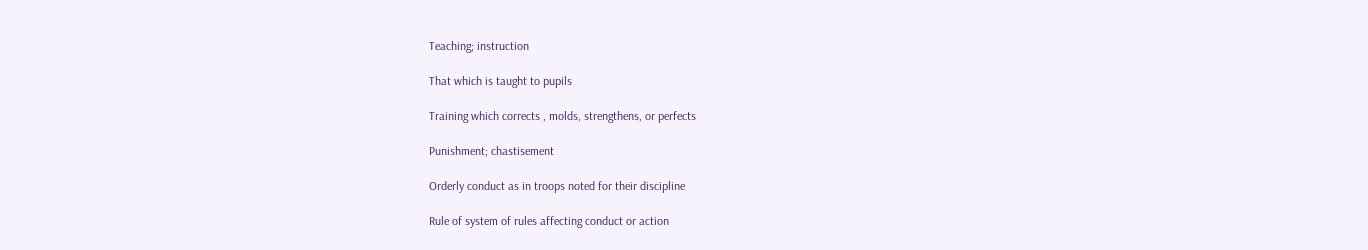Teaching; instruction

That which is taught to pupils

Training which corrects , molds, strengthens, or perfects

Punishment; chastisement

Orderly conduct as in troops noted for their discipline

Rule of system of rules affecting conduct or action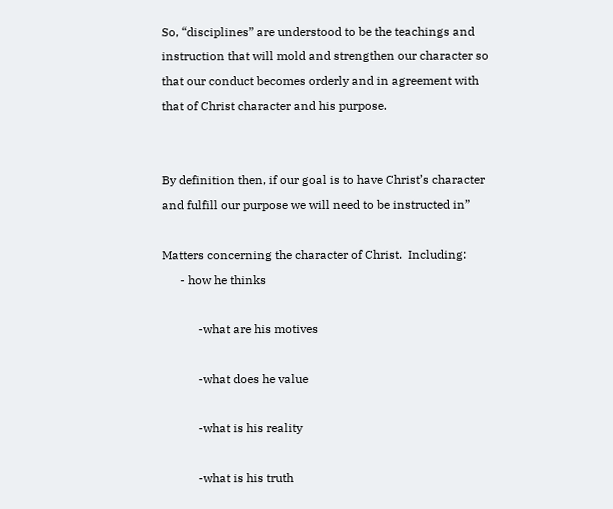So, “disciplines” are understood to be the teachings and instruction that will mold and strengthen our character so that our conduct becomes orderly and in agreement with that of Christ character and his purpose.


By definition then, if our goal is to have Christ’s character and fulfill our purpose we will need to be instructed in”

Matters concerning the character of Christ.  Including:
      - how he thinks

            -what are his motives

            -what does he value

            -what is his reality

            -what is his truth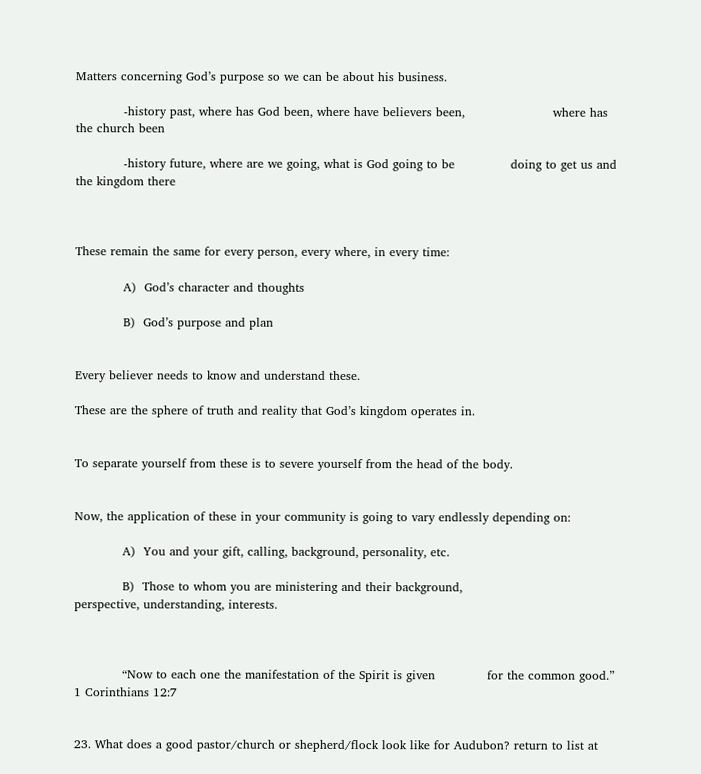Matters concerning God’s purpose so we can be about his business.

            -history past, where has God been, where have believers been,                      where has the church been

            -history future, where are we going, what is God going to be              doing to get us and the kingdom there



These remain the same for every person, every where, in every time:

            A)  God’s character and thoughts

            B)  God’s purpose and plan


Every believer needs to know and understand these.

These are the sphere of truth and reality that God’s kingdom operates in.


To separate yourself from these is to severe yourself from the head of the body.


Now, the application of these in your community is going to vary endlessly depending on:

            A)  You and your gift, calling, background, personality, etc.

            B)  Those to whom you are ministering and their background,                        perspective, understanding, interests.



            “Now to each one the manifestation of the Spirit is given             for the common good.”     1 Corinthians 12:7


23. What does a good pastor/church or shepherd/flock look like for Audubon? return to list at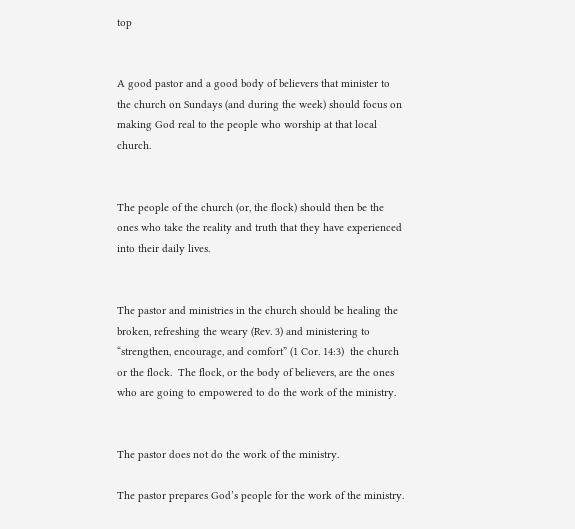top


A good pastor and a good body of believers that minister to the church on Sundays (and during the week) should focus on making God real to the people who worship at that local church.


The people of the church (or, the flock) should then be the ones who take the reality and truth that they have experienced into their daily lives.


The pastor and ministries in the church should be healing the broken, refreshing the weary (Rev. 3) and ministering to “strengthen, encourage, and comfort” (1 Cor. 14:3)  the church or the flock.  The flock, or the body of believers, are the ones who are going to empowered to do the work of the ministry.


The pastor does not do the work of the ministry.

The pastor prepares God’s people for the work of the ministry.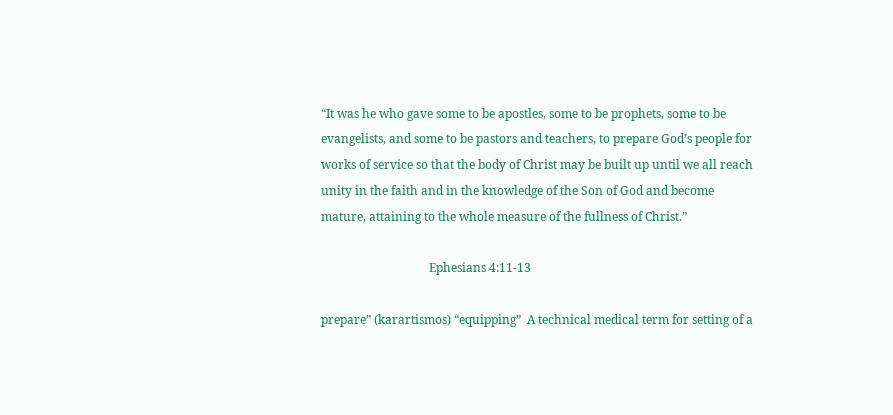“It was he who gave some to be apostles, some to be prophets, some to be evangelists, and some to be pastors and teachers, to prepare God’s people for works of service so that the body of Christ may be built up until we all reach unity in the faith and in the knowledge of the Son of God and become mature, attaining to the whole measure of the fullness of Christ.”

                                    Ephesians 4:11-13

prepare” (karartismos) “equipping”  A technical medical term for setting of a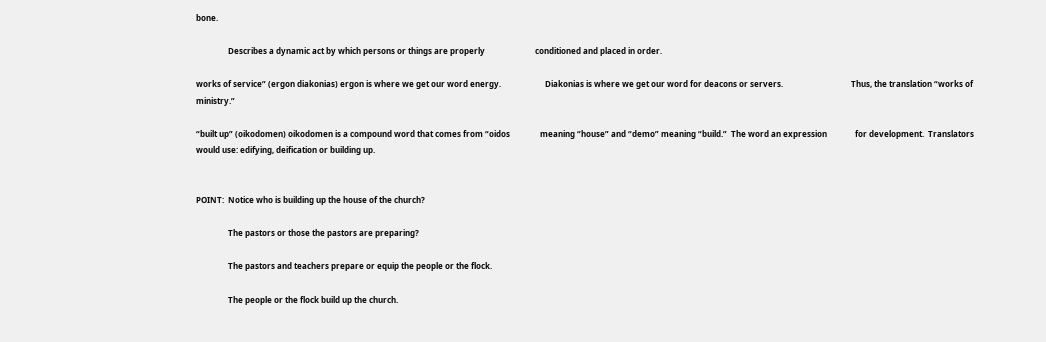bone.

                Describes a dynamic act by which persons or things are properly                         conditioned and placed in order.

works of service” (ergon diakonias) ergon is where we get our word energy.                      Diakonias is where we get our word for deacons or servers.                                  Thus, the translation “works of ministry.”

“built up” (oikodomen) oikodomen is a compound word that comes from “oidos               meaning “house” and “demo” meaning “build.”  The word an expression              for development.  Translators would use: edifying, deification or building up.


POINT:  Notice who is building up the house of the church?

                The pastors or those the pastors are preparing?

                The pastors and teachers prepare or equip the people or the flock.

                The people or the flock build up the church.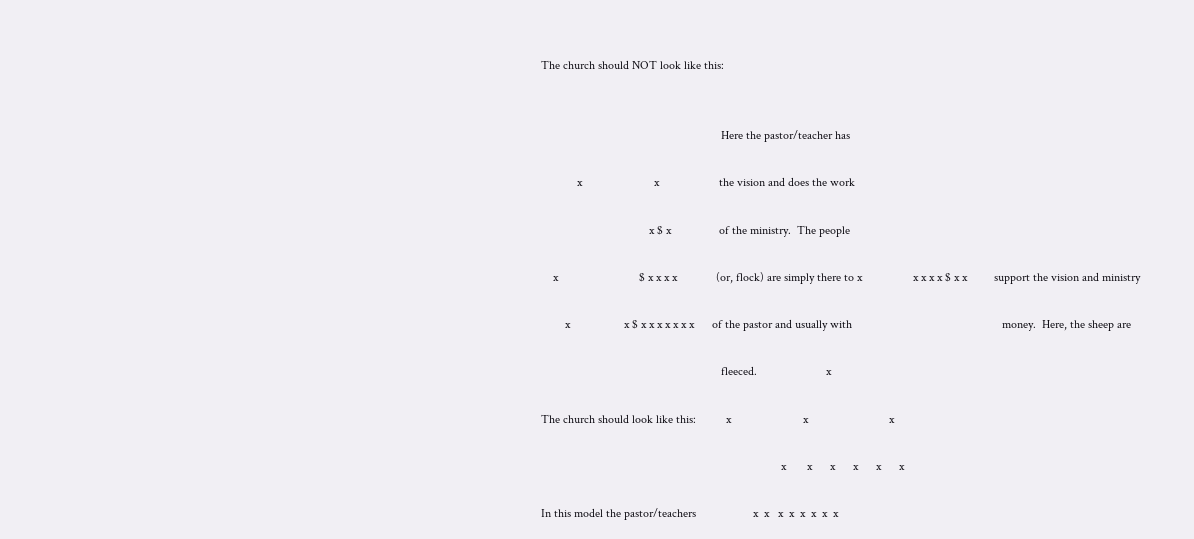The church should NOT look like this:


                                                            Here the pastor/teacher has

            x                        x                    the vision and does the work

                                    x $ x                of the ministry.  The people

    x                           $ x x x x             (or, flock) are simply there to x                 x x x x $ x x         support the vision and ministry

        x                  x $ x x x x x x x      of the pastor and usually with                                                  money.  Here, the sheep are

                                                            fleeced.                       x

The church should look like this:          x                        x                           x

                                                                                x       x      x      x      x      x

In this model the pastor/teachers                   x  x   x  x  x  x  x  x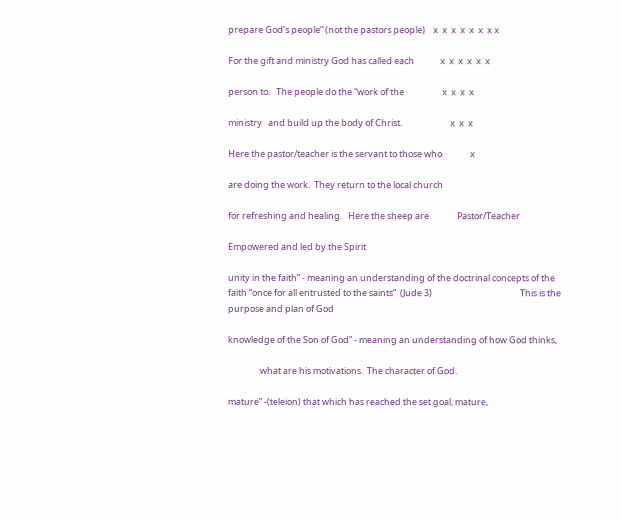prepare God’s people” (not the pastors people)    x  x  x  x  x  x  x x

For the gift and ministry God has called each             x  x  x  x  x  x

person to.   The people do the “work of the                   x  x  x  x

ministry   and build up the body of Christ.                        x  x  x

Here the pastor/teacher is the servant to those who              x

are doing the work.  They return to the local church

for refreshing and healing.   Here the sheep are              Pastor/Teacher

Empowered and led by the Spirit

unity in the faith” - meaning an understanding of the doctrinal concepts of the                 faith “once for all entrusted to the saints”  (Jude 3)                                            This is the purpose and plan of God

knowledge of the Son of God” - meaning an understanding of how God thinks,

                what are his motivations.  The character of God.

mature” -(teleion) that which has reached the set goal, mature,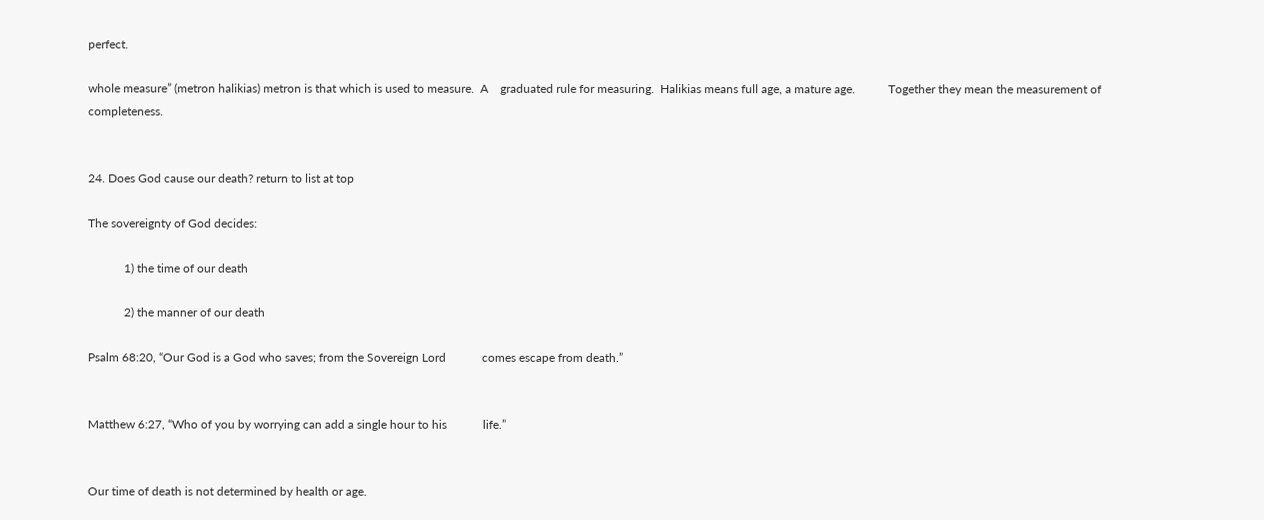perfect.

whole measure” (metron halikias) metron is that which is used to measure.  A    graduated rule for measuring.  Halikias means full age, a mature age.           Together they mean the measurement of completeness.


24. Does God cause our death? return to list at top

The sovereignty of God decides:

            1) the time of our death

            2) the manner of our death

Psalm 68:20, “Our God is a God who saves; from the Sovereign Lord            comes escape from death.”


Matthew 6:27, “Who of you by worrying can add a single hour to his            life.”


Our time of death is not determined by health or age.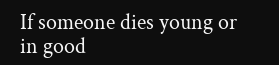If someone dies young or in good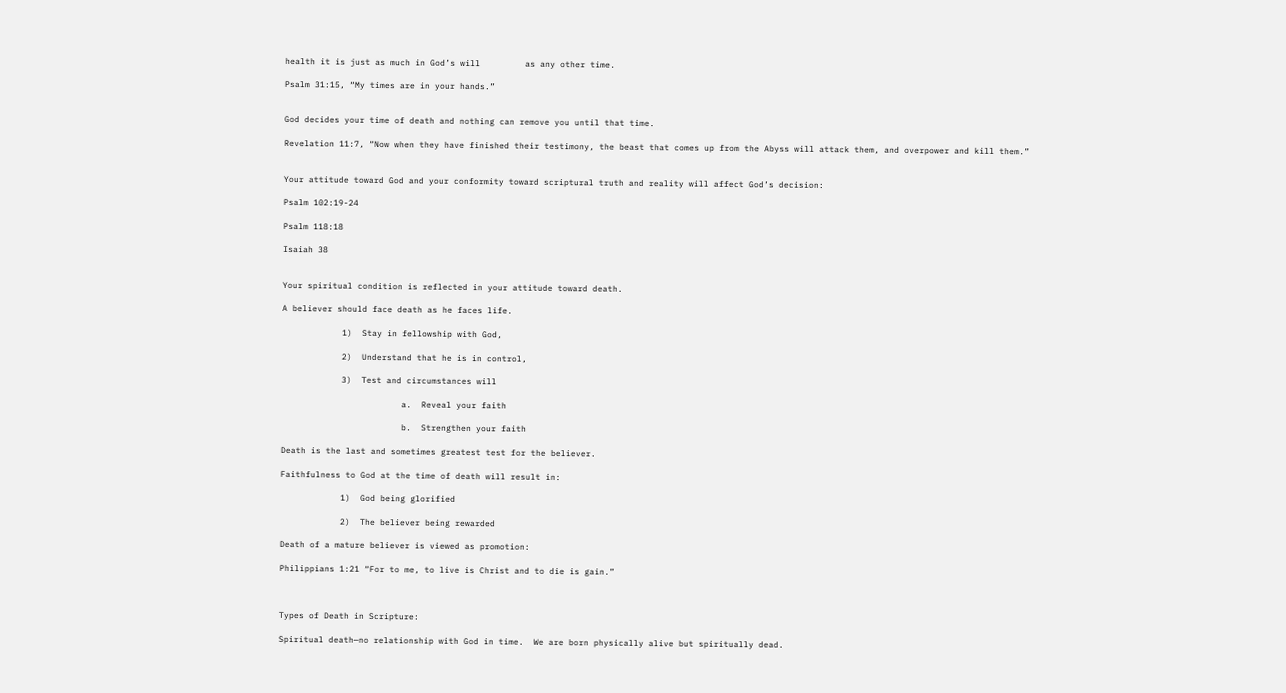health it is just as much in God’s will         as any other time.

Psalm 31:15, “My times are in your hands.”


God decides your time of death and nothing can remove you until that time.

Revelation 11:7, “Now when they have finished their testimony, the beast that comes up from the Abyss will attack them, and overpower and kill them.”


Your attitude toward God and your conformity toward scriptural truth and reality will affect God’s decision:

Psalm 102:19-24

Psalm 118:18

Isaiah 38


Your spiritual condition is reflected in your attitude toward death.

A believer should face death as he faces life.

            1)  Stay in fellowship with God,

            2)  Understand that he is in control,

            3)  Test and circumstances will

                        a.  Reveal your faith

                        b.  Strengthen your faith

Death is the last and sometimes greatest test for the believer.

Faithfulness to God at the time of death will result in:

            1)  God being glorified

            2)  The believer being rewarded

Death of a mature believer is viewed as promotion:

Philippians 1:21 “For to me, to live is Christ and to die is gain.”



Types of Death in Scripture:

Spiritual death—no relationship with God in time.  We are born physically alive but spiritually dead.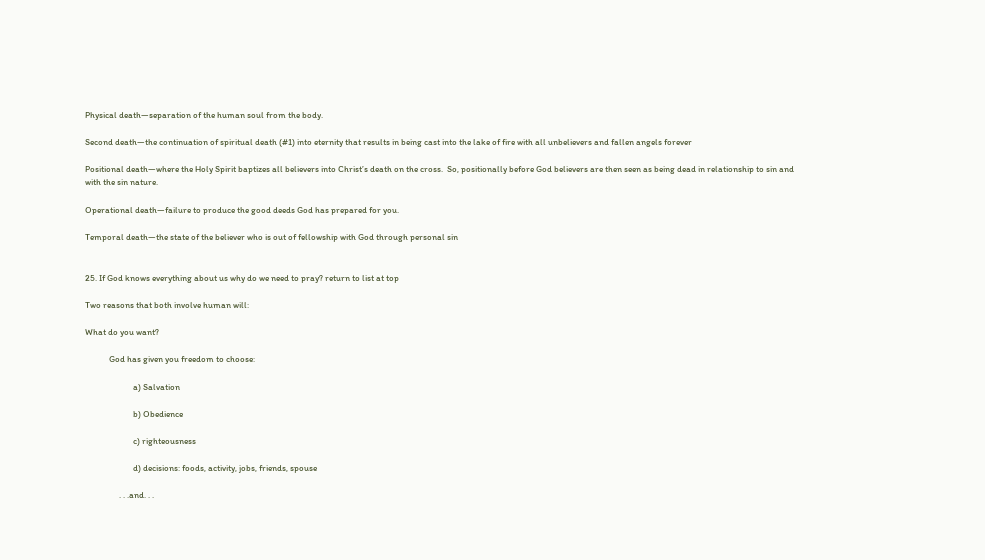Physical death—separation of the human soul from the body.

Second death—the continuation of spiritual death (#1) into eternity that results in being cast into the lake of fire with all unbelievers and fallen angels forever

Positional death—where the Holy Spirit baptizes all believers into Christ’s death on the cross.  So, positionally before God believers are then seen as being dead in relationship to sin and  with the sin nature.

Operational death—failure to produce the good deeds God has prepared for you.

Temporal death—the state of the believer who is out of fellowship with God through personal sin


25. If God knows everything about us why do we need to pray? return to list at top

Two reasons that both involve human will:

What do you want?

            God has given you freedom to choose:

                        a) Salvation

                        b) Obedience

                        c) righteousness

                        d) decisions: foods, activity, jobs, friends, spouse

                 . . .and. . .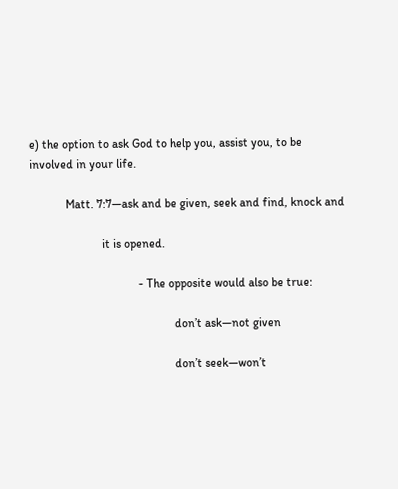e) the option to ask God to help you, assist you, to be                         involved in your life.

            Matt. 7:7—ask and be given, seek and find, knock and

                        it is opened.

                                    - The opposite would also be true:

                                                don’t ask—not given

                                                don’t seek—won’t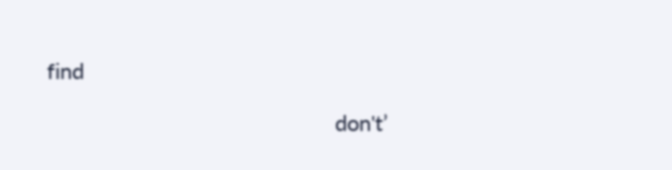find

                                                don't’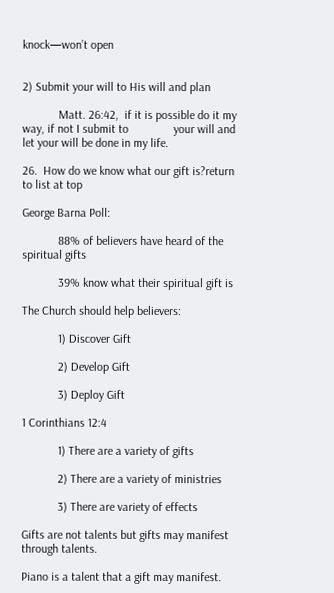knock—won’t open


2) Submit your will to His will and plan

            Matt. 26:42,  if it is possible do it my way, if not I submit to               your will and let your will be done in my life.

26.  How do we know what our gift is?return to list at top

George Barna Poll:

            88% of believers have heard of the spiritual gifts

            39% know what their spiritual gift is

The Church should help believers:

            1) Discover Gift

            2) Develop Gift

            3) Deploy Gift

1 Corinthians 12:4

            1) There are a variety of gifts

            2) There are a variety of ministries

            3) There are variety of effects

Gifts are not talents but gifts may manifest through talents.

Piano is a talent that a gift may manifest.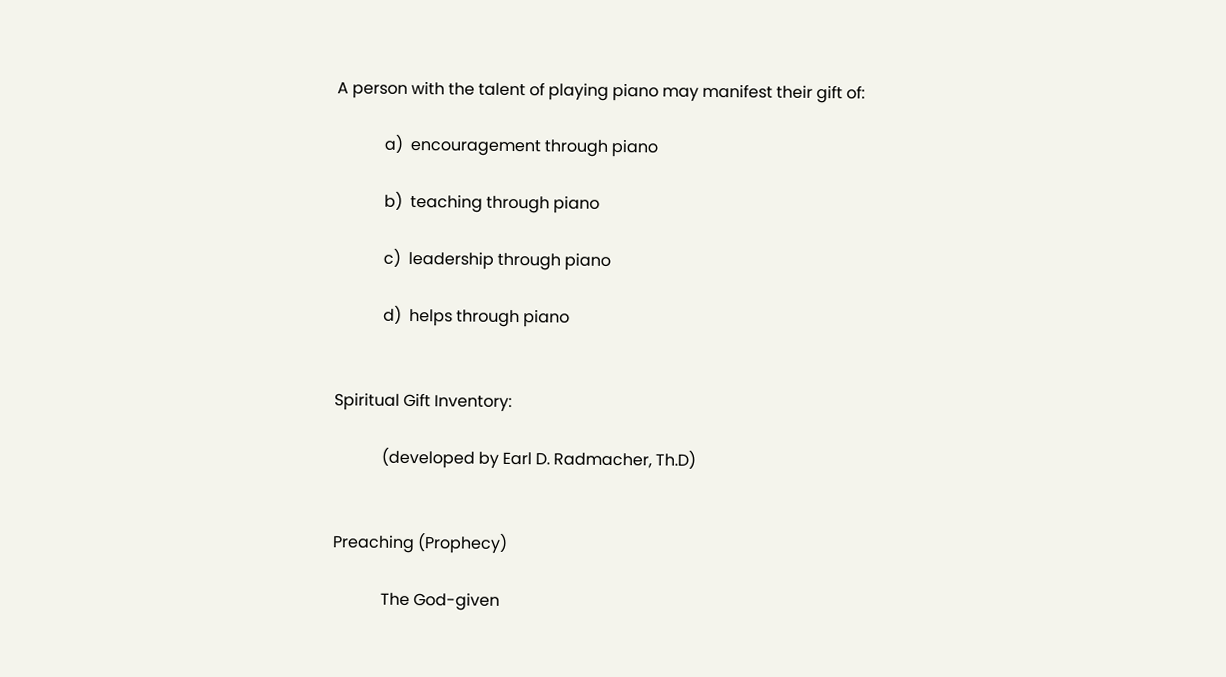A person with the talent of playing piano may manifest their gift of:

            a)  encouragement through piano

            b)  teaching through piano

            c)  leadership through piano

            d)  helps through piano


Spiritual Gift Inventory:

            (developed by Earl D. Radmacher, Th.D)


Preaching (Prophecy)

            The God-given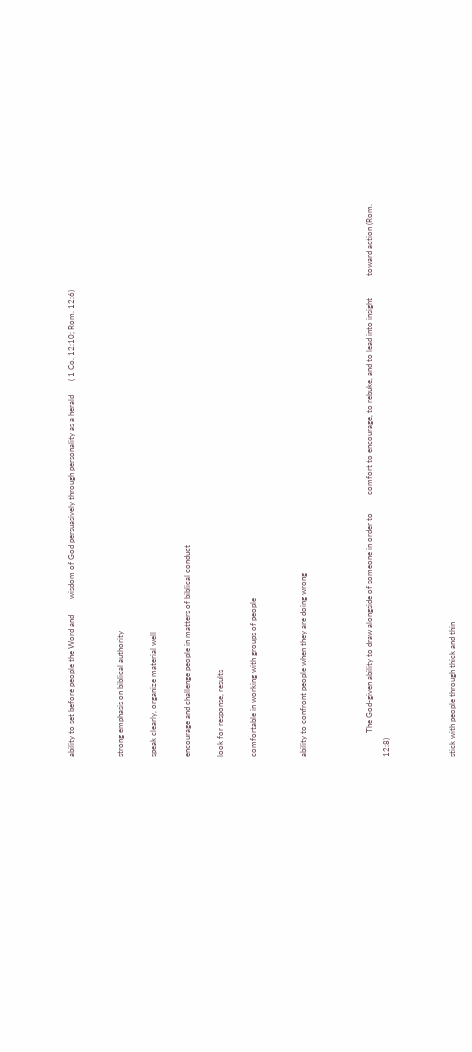ability to set before people the Word and        wisdom of God persuasively through personality as a herald       ( 1 Co. 12:10; Rom. 12:6)


strong emphasis on biblical authority

speak clearly, organize material well

encourage and challenge people in matters of biblical conduct

look for response, results

comfortable in working with groups of people


ability to confront people when they are doing wrong



            The God-given ability to draw alongside of someone in order to         comfort to encourage, to rebuke, and to lead into insight           toward action (Rom. 12:8)



stick with people through thick and thin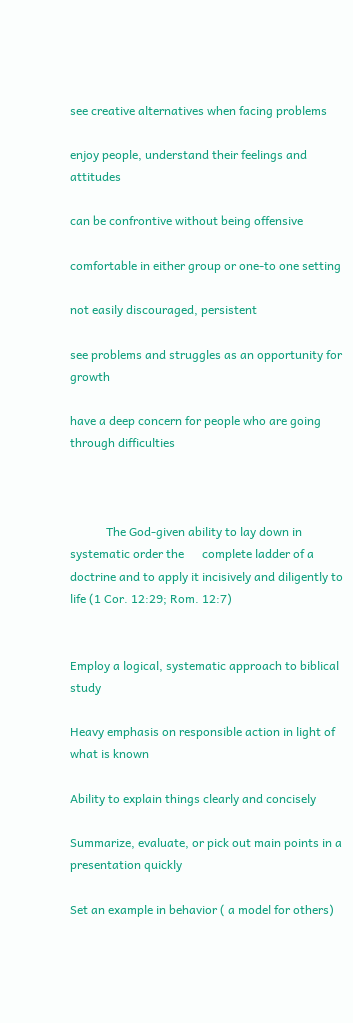see creative alternatives when facing problems

enjoy people, understand their feelings and attitudes

can be confrontive without being offensive

comfortable in either group or one-to one setting

not easily discouraged, persistent

see problems and struggles as an opportunity for growth

have a deep concern for people who are going through difficulties



            The God-given ability to lay down in systematic order the      complete ladder of a doctrine and to apply it incisively and diligently to life (1 Cor. 12:29; Rom. 12:7)


Employ a logical, systematic approach to biblical study

Heavy emphasis on responsible action in light of what is known

Ability to explain things clearly and concisely

Summarize, evaluate, or pick out main points in a presentation quickly

Set an example in behavior ( a model for others)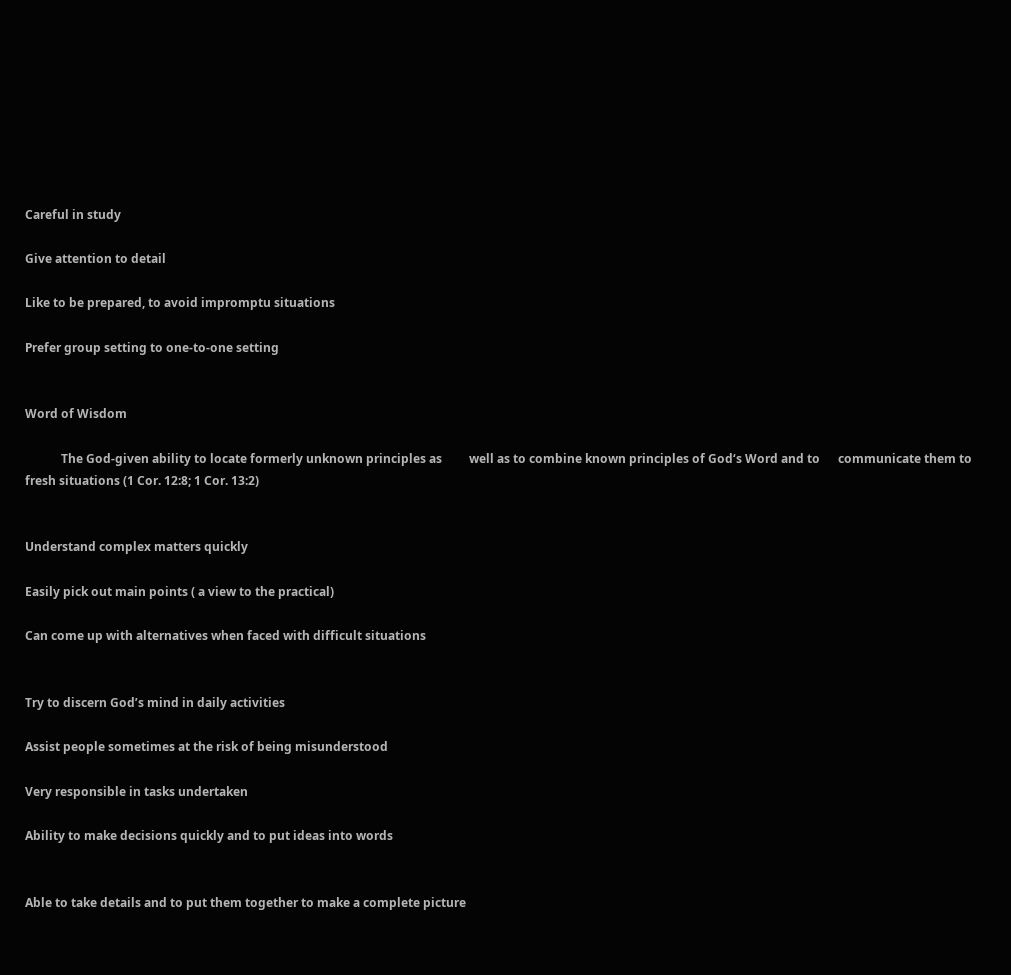Careful in study

Give attention to detail

Like to be prepared, to avoid impromptu situations

Prefer group setting to one-to-one setting


Word of Wisdom

            The God-given ability to locate formerly unknown principles as         well as to combine known principles of God‘s Word and to      communicate them to fresh situations (1 Cor. 12:8; 1 Cor. 13:2)


Understand complex matters quickly

Easily pick out main points ( a view to the practical)

Can come up with alternatives when faced with difficult situations


Try to discern God’s mind in daily activities

Assist people sometimes at the risk of being misunderstood

Very responsible in tasks undertaken

Ability to make decisions quickly and to put ideas into words


Able to take details and to put them together to make a complete picture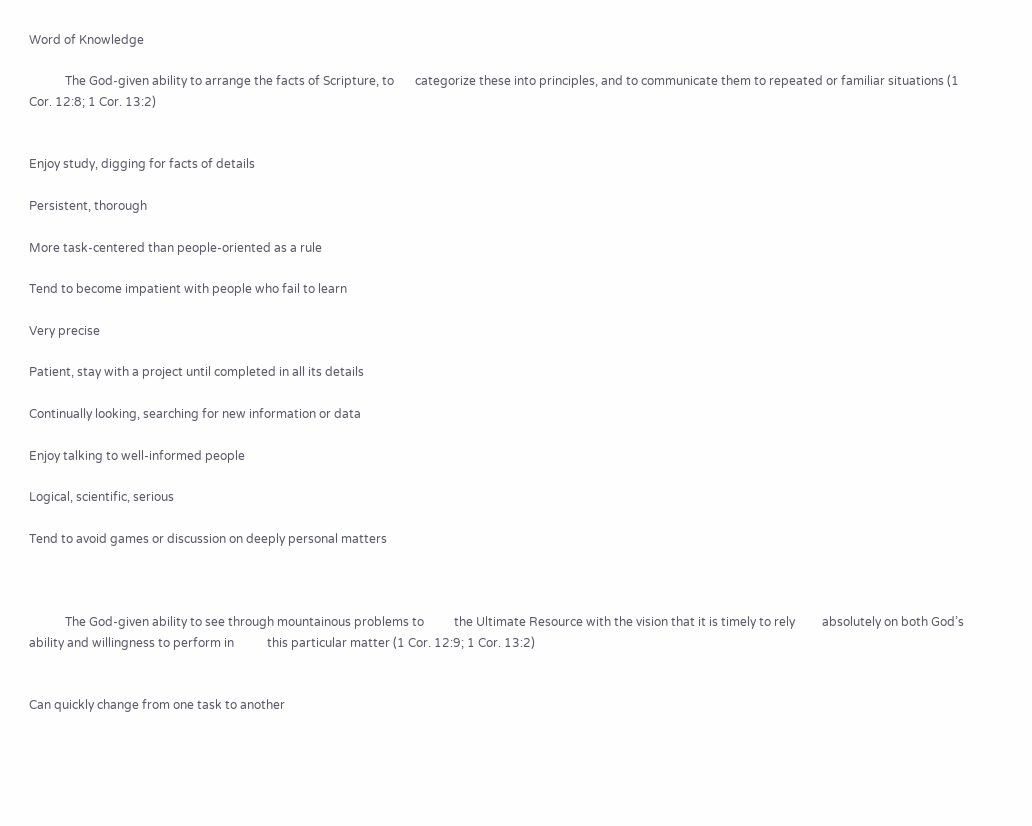Word of Knowledge

            The God-given ability to arrange the facts of Scripture, to       categorize these into principles, and to communicate them to repeated or familiar situations (1 Cor. 12:8; 1 Cor. 13:2)


Enjoy study, digging for facts of details

Persistent, thorough

More task-centered than people-oriented as a rule

Tend to become impatient with people who fail to learn

Very precise

Patient, stay with a project until completed in all its details

Continually looking, searching for new information or data

Enjoy talking to well-informed people

Logical, scientific, serious

Tend to avoid games or discussion on deeply personal matters



            The God-given ability to see through mountainous problems to          the Ultimate Resource with the vision that it is timely to rely         absolutely on both God’s ability and willingness to perform in           this particular matter (1 Cor. 12:9; 1 Cor. 13:2)


Can quickly change from one task to another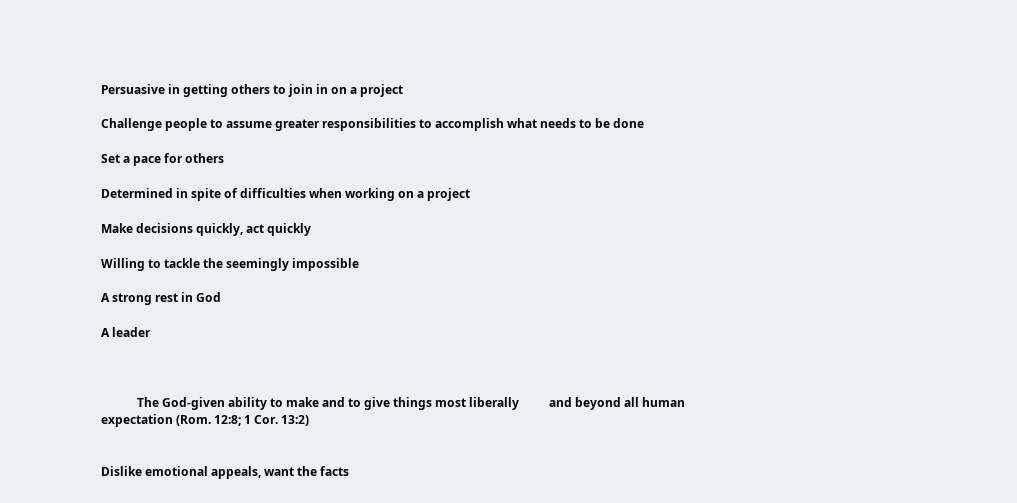Persuasive in getting others to join in on a project

Challenge people to assume greater responsibilities to accomplish what needs to be done

Set a pace for others

Determined in spite of difficulties when working on a project

Make decisions quickly, act quickly

Willing to tackle the seemingly impossible

A strong rest in God

A leader



            The God-given ability to make and to give things most liberally          and beyond all human expectation (Rom. 12:8; 1 Cor. 13:2)


Dislike emotional appeals, want the facts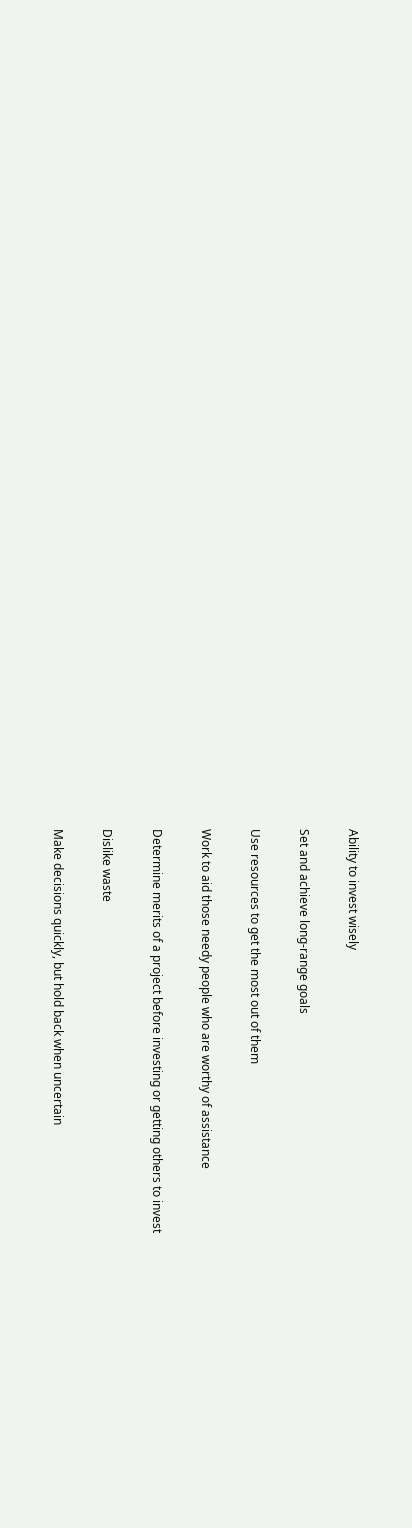Ability to invest wisely

Set and achieve long-range goals

Use resources to get the most out of them

Work to aid those needy people who are worthy of assistance

Determine merits of a project before investing or getting others to invest

Dislike waste

Make decisions quickly, but hold back when uncertain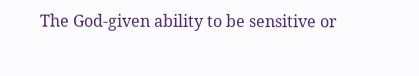The God-given ability to be sensitive or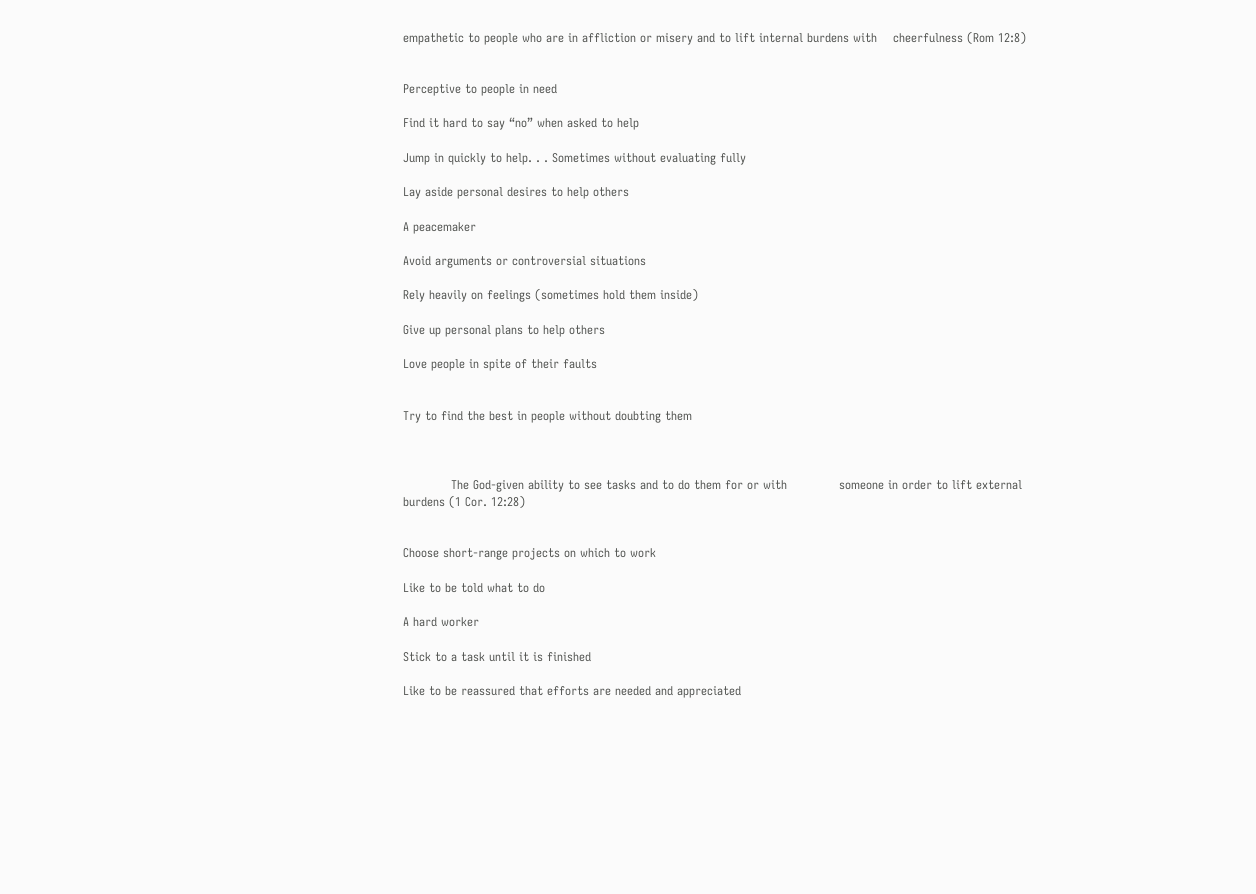empathetic to people who are in affliction or misery and to lift internal burdens with    cheerfulness (Rom 12:8)


Perceptive to people in need

Find it hard to say “no” when asked to help

Jump in quickly to help. . . Sometimes without evaluating fully

Lay aside personal desires to help others

A peacemaker

Avoid arguments or controversial situations

Rely heavily on feelings (sometimes hold them inside)

Give up personal plans to help others

Love people in spite of their faults


Try to find the best in people without doubting them



            The God-given ability to see tasks and to do them for or with             someone in order to lift external burdens (1 Cor. 12:28)


Choose short-range projects on which to work

Like to be told what to do

A hard worker

Stick to a task until it is finished

Like to be reassured that efforts are needed and appreciated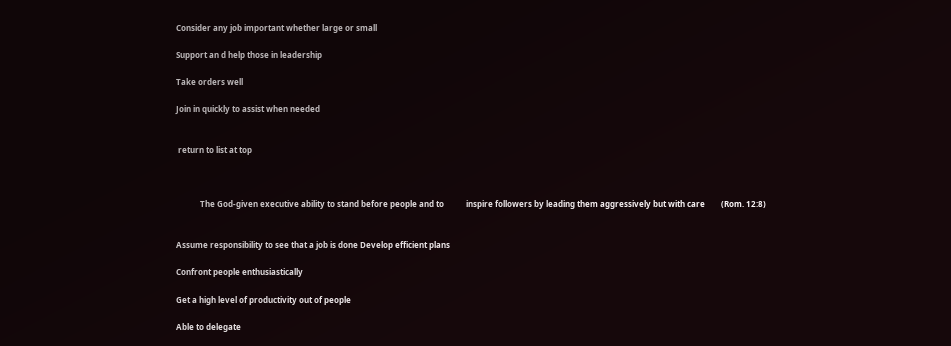Consider any job important whether large or small

Support an d help those in leadership

Take orders well

Join in quickly to assist when needed


 return to list at top



            The God-given executive ability to stand before people and to           inspire followers by leading them aggressively but with care        (Rom. 12:8)


Assume responsibility to see that a job is done Develop efficient plans

Confront people enthusiastically

Get a high level of productivity out of people

Able to delegate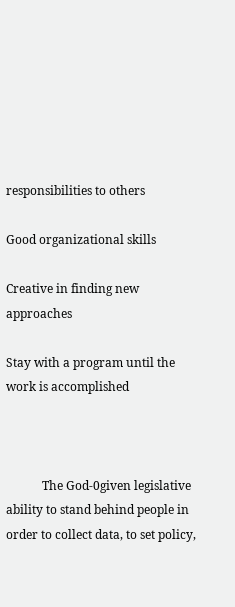responsibilities to others

Good organizational skills

Creative in finding new approaches

Stay with a program until the work is accomplished



            The God-0given legislative ability to stand behind people in   order to collect data, to set policy,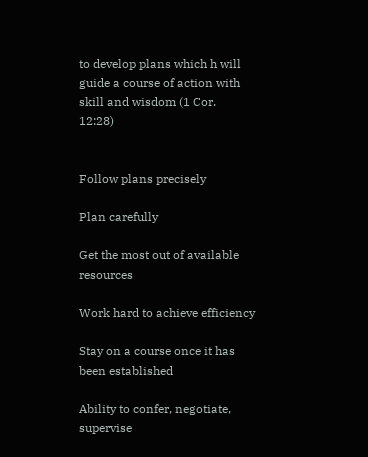to develop plans which h will guide a course of action with skill and wisdom (1 Cor.     12:28)


Follow plans precisely

Plan carefully

Get the most out of available resources

Work hard to achieve efficiency

Stay on a course once it has been established

Ability to confer, negotiate, supervise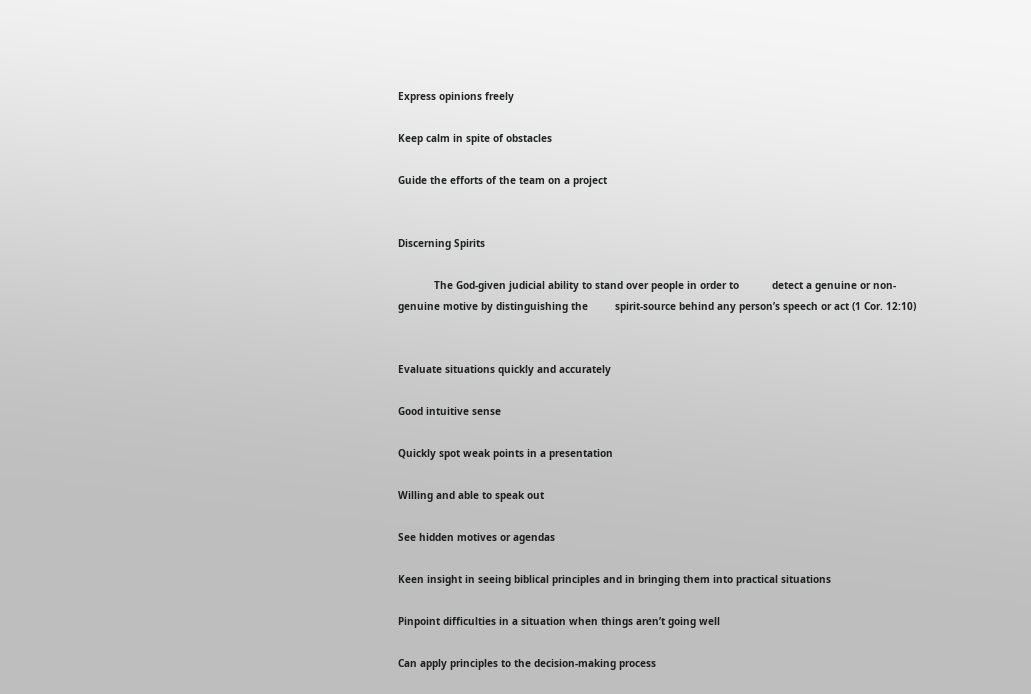Express opinions freely

Keep calm in spite of obstacles

Guide the efforts of the team on a project


Discerning Spirits

            The God-given judicial ability to stand over people in order to           detect a genuine or non-genuine motive by distinguishing the         spirit-source behind any person’s speech or act (1 Cor. 12:10)


Evaluate situations quickly and accurately

Good intuitive sense

Quickly spot weak points in a presentation

Willing and able to speak out

See hidden motives or agendas

Keen insight in seeing biblical principles and in bringing them into practical situations

Pinpoint difficulties in a situation when things aren’t going well

Can apply principles to the decision-making process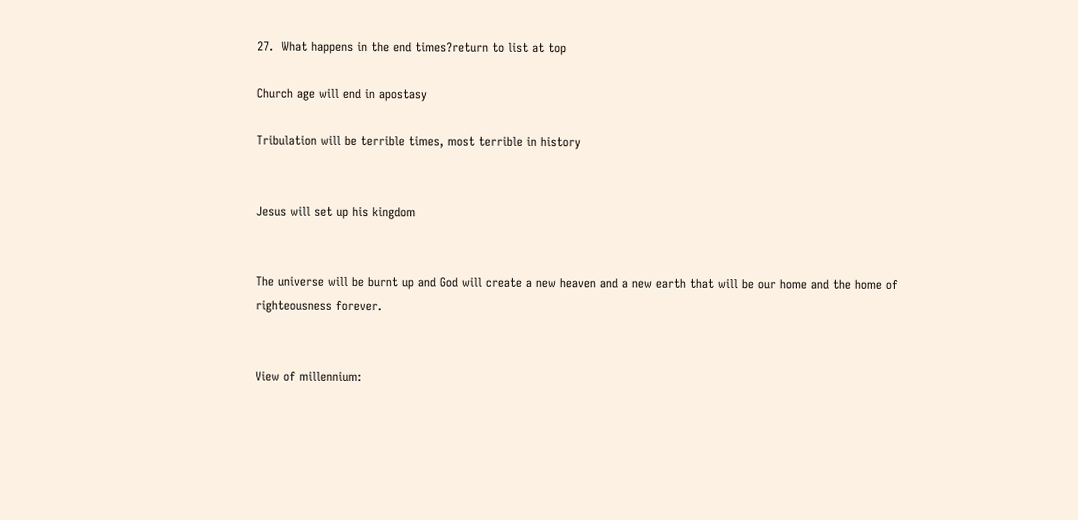27.  What happens in the end times?return to list at top

Church age will end in apostasy

Tribulation will be terrible times, most terrible in history


Jesus will set up his kingdom


The universe will be burnt up and God will create a new heaven and a new earth that will be our home and the home of righteousness forever.


View of millennium: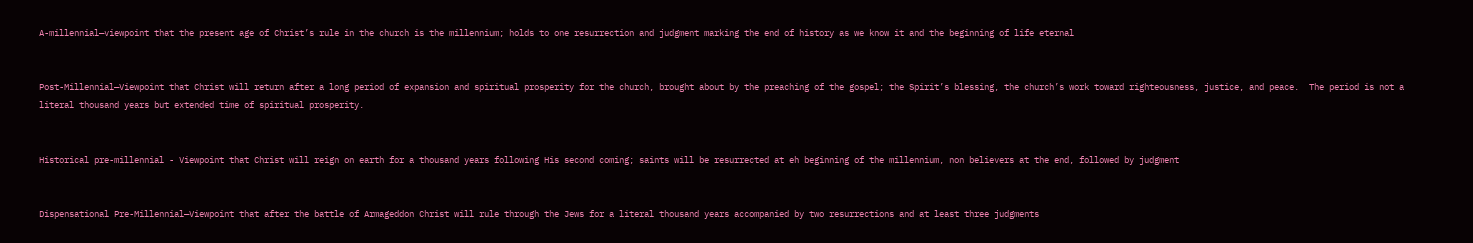A-millennial—viewpoint that the present age of Christ’s rule in the church is the millennium; holds to one resurrection and judgment marking the end of history as we know it and the beginning of life eternal


Post-Millennial—Viewpoint that Christ will return after a long period of expansion and spiritual prosperity for the church, brought about by the preaching of the gospel; the Spirit’s blessing, the church’s work toward righteousness, justice, and peace.  The period is not a literal thousand years but extended time of spiritual prosperity.


Historical pre-millennial - Viewpoint that Christ will reign on earth for a thousand years following His second coming; saints will be resurrected at eh beginning of the millennium, non believers at the end, followed by judgment


Dispensational Pre-Millennial—Viewpoint that after the battle of Armageddon Christ will rule through the Jews for a literal thousand years accompanied by two resurrections and at least three judgments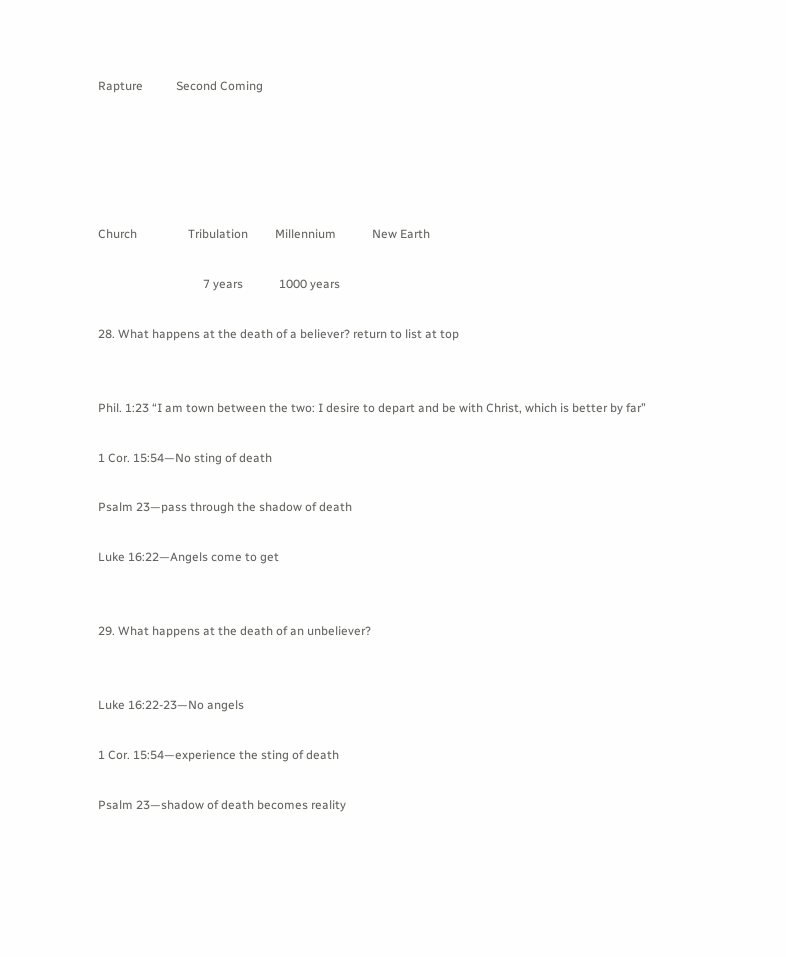Rapture           Second Coming





Church                 Tribulation         Millennium            New Earth

                                   7 years            1000 years

28. What happens at the death of a believer? return to list at top


Phil. 1:23 “I am town between the two: I desire to depart and be with Christ, which is better by far”

1 Cor. 15:54—No sting of death

Psalm 23—pass through the shadow of death

Luke 16:22—Angels come to get


29. What happens at the death of an unbeliever?


Luke 16:22-23—No angels

1 Cor. 15:54—experience the sting of death

Psalm 23—shadow of death becomes reality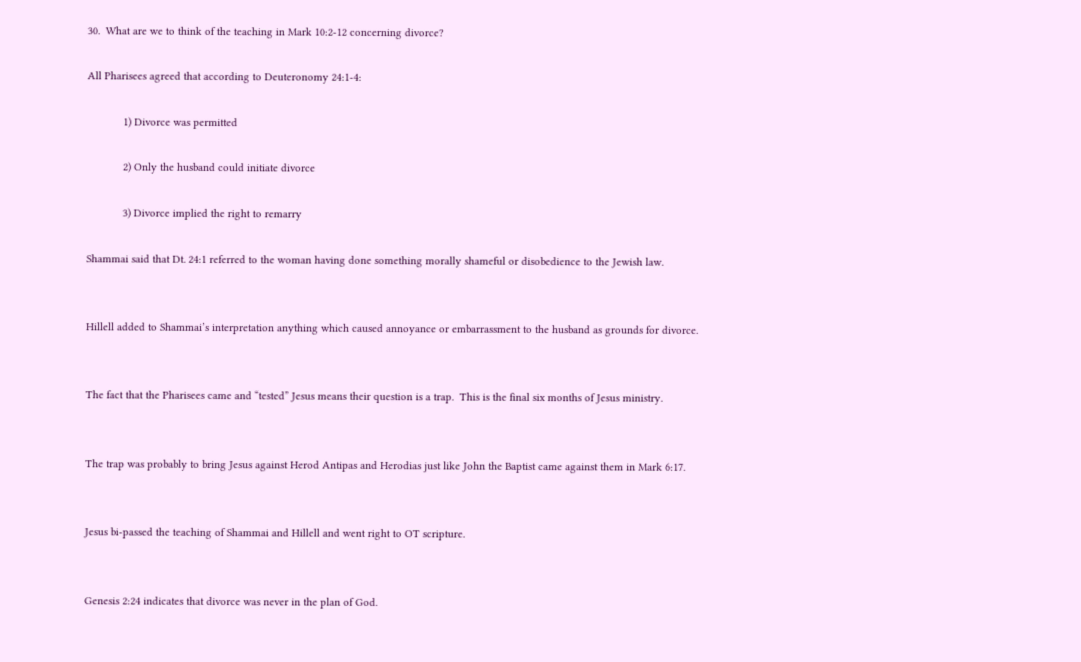30.  What are we to think of the teaching in Mark 10:2-12 concerning divorce?

All Pharisees agreed that according to Deuteronomy 24:1-4:

            1) Divorce was permitted

            2) Only the husband could initiate divorce

            3) Divorce implied the right to remarry

Shammai said that Dt. 24:1 referred to the woman having done something morally shameful or disobedience to the Jewish law.


Hillell added to Shammai’s interpretation anything which caused annoyance or embarrassment to the husband as grounds for divorce.


The fact that the Pharisees came and “tested” Jesus means their question is a trap.  This is the final six months of Jesus ministry.


The trap was probably to bring Jesus against Herod Antipas and Herodias just like John the Baptist came against them in Mark 6:17.


Jesus bi-passed the teaching of Shammai and Hillell and went right to OT scripture.


Genesis 2:24 indicates that divorce was never in the plan of God.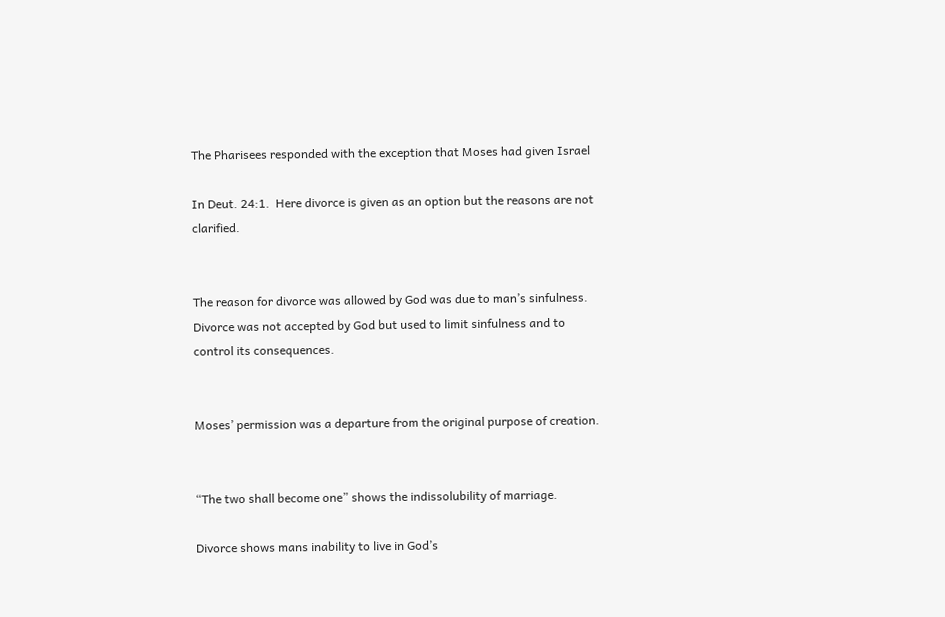The Pharisees responded with the exception that Moses had given Israel

In Deut. 24:1.  Here divorce is given as an option but the reasons are not clarified.


The reason for divorce was allowed by God was due to man’s sinfulness.  Divorce was not accepted by God but used to limit sinfulness and to control its consequences.


Moses’ permission was a departure from the original purpose of creation.


“The two shall become one” shows the indissolubility of marriage.

Divorce shows mans inability to live in God’s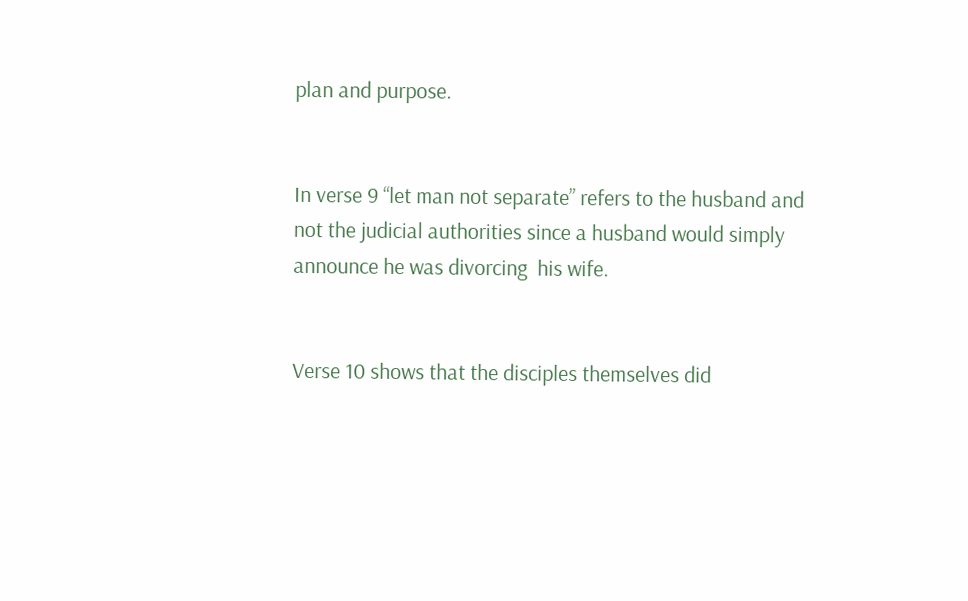plan and purpose.


In verse 9 “let man not separate” refers to the husband and not the judicial authorities since a husband would simply announce he was divorcing  his wife.


Verse 10 shows that the disciples themselves did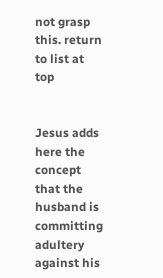not grasp this. return to list at top


Jesus adds here the concept that the husband is committing adultery against his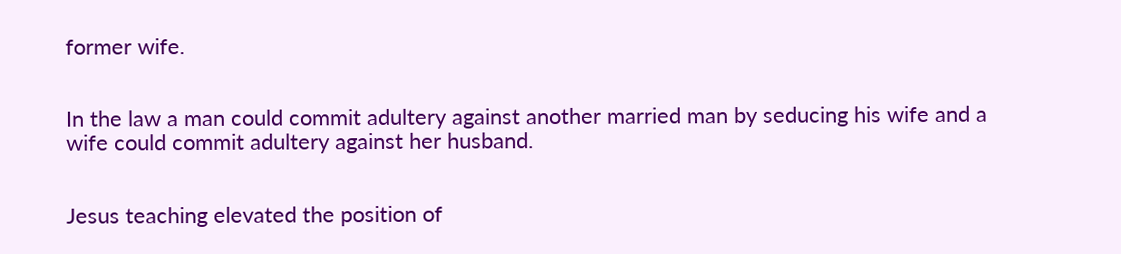former wife.


In the law a man could commit adultery against another married man by seducing his wife and a wife could commit adultery against her husband.


Jesus teaching elevated the position of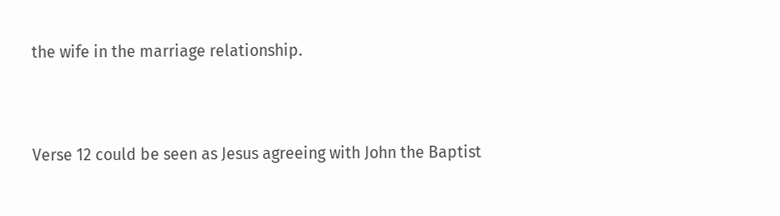the wife in the marriage relationship.


Verse 12 could be seen as Jesus agreeing with John the Baptist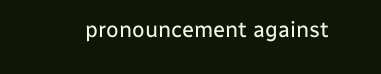pronouncement against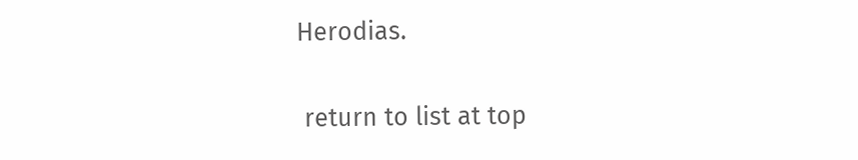Herodias.

 return to list at top